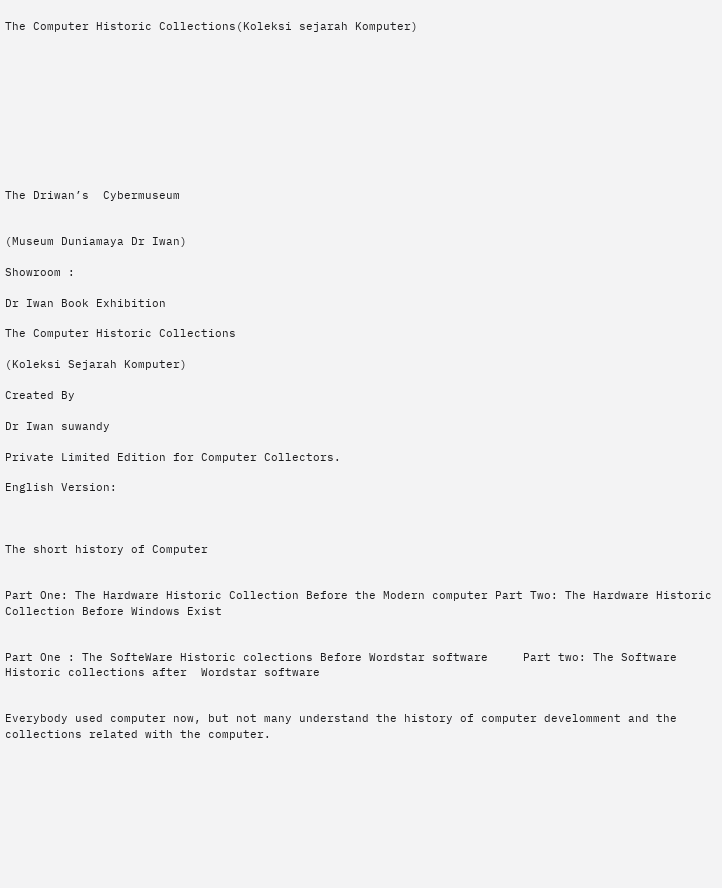The Computer Historic Collections(Koleksi sejarah Komputer)










The Driwan’s  Cybermuseum


(Museum Duniamaya Dr Iwan)

Showroom :

Dr Iwan Book Exhibition

The Computer Historic Collections

(Koleksi Sejarah Komputer)

Created By

Dr Iwan suwandy

Private Limited Edition for Computer Collectors.

English Version:



The short history of Computer


Part One: The Hardware Historic Collection Before the Modern computer Part Two: The Hardware Historic Collection Before Windows Exist


Part One : The SofteWare Historic colections Before Wordstar software     Part two: The Software Historic collections after  Wordstar software


Everybody used computer now, but not many understand the history of computer develomment and the collections related with the computer.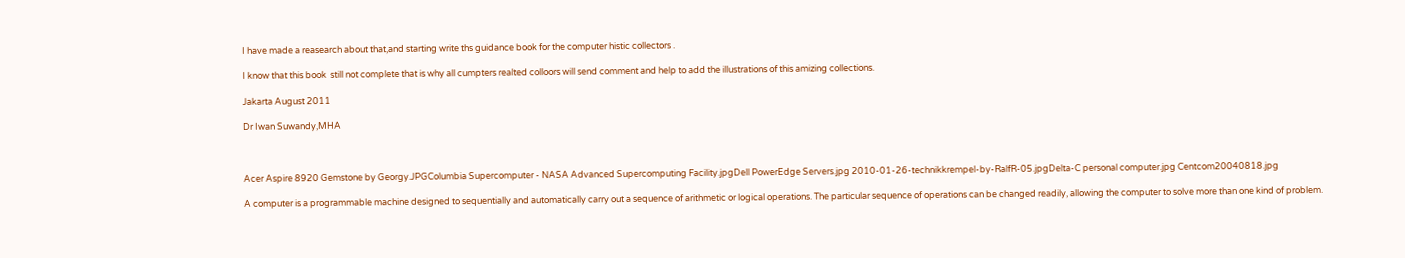I have made a reasearch about that,and starting write ths guidance book for the computer histic collectors .

I know that this book  still not complete that is why all cumpters realted colloors will send comment and help to add the illustrations of this amizing collections.

Jakarta August 2011

Dr Iwan Suwandy,MHA



Acer Aspire 8920 Gemstone by Georgy.JPGColumbia Supercomputer - NASA Advanced Supercomputing Facility.jpgDell PowerEdge Servers.jpg 2010-01-26-technikkrempel-by-RalfR-05.jpgDelta-C personal computer.jpg Centcom20040818.jpg

A computer is a programmable machine designed to sequentially and automatically carry out a sequence of arithmetic or logical operations. The particular sequence of operations can be changed readily, allowing the computer to solve more than one kind of problem.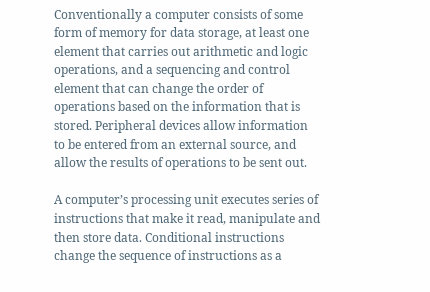Conventionally a computer consists of some form of memory for data storage, at least one element that carries out arithmetic and logic operations, and a sequencing and control element that can change the order of operations based on the information that is stored. Peripheral devices allow information to be entered from an external source, and allow the results of operations to be sent out.

A computer’s processing unit executes series of instructions that make it read, manipulate and then store data. Conditional instructions change the sequence of instructions as a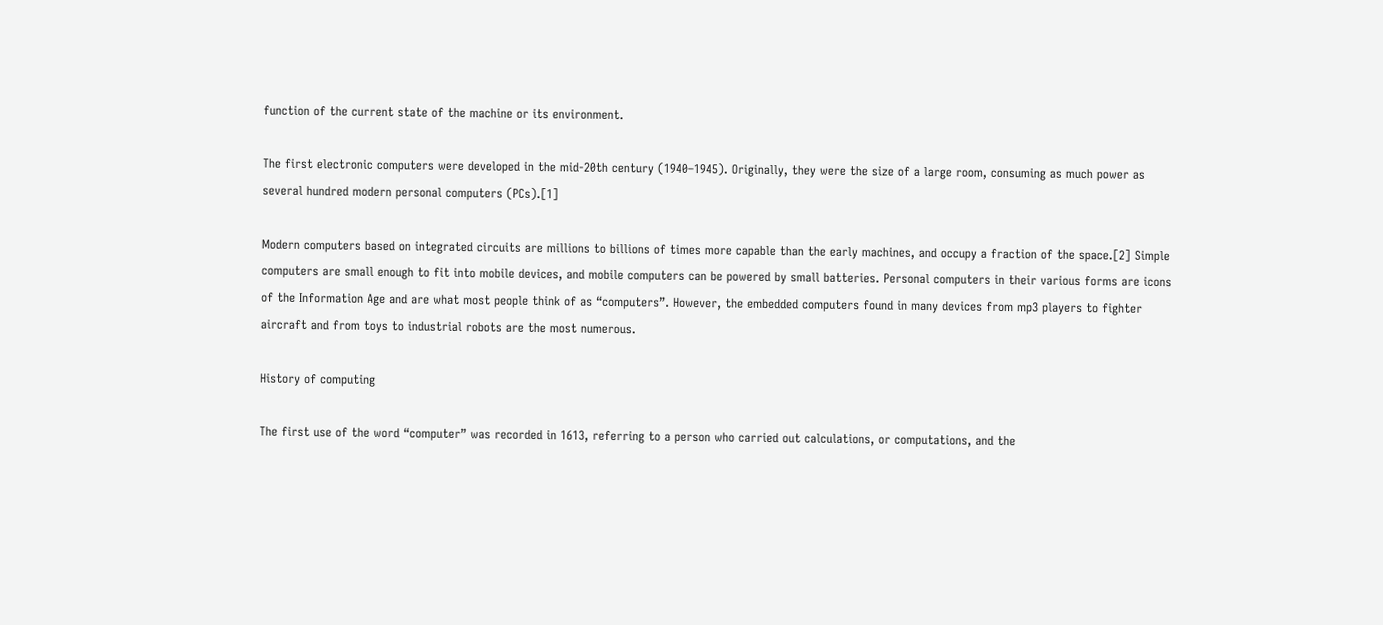function of the current state of the machine or its environment.

The first electronic computers were developed in the mid-20th century (1940–1945). Originally, they were the size of a large room, consuming as much power as several hundred modern personal computers (PCs).[1]

Modern computers based on integrated circuits are millions to billions of times more capable than the early machines, and occupy a fraction of the space.[2] Simple computers are small enough to fit into mobile devices, and mobile computers can be powered by small batteries. Personal computers in their various forms are icons of the Information Age and are what most people think of as “computers”. However, the embedded computers found in many devices from mp3 players to fighter aircraft and from toys to industrial robots are the most numerous.

History of computing

The first use of the word “computer” was recorded in 1613, referring to a person who carried out calculations, or computations, and the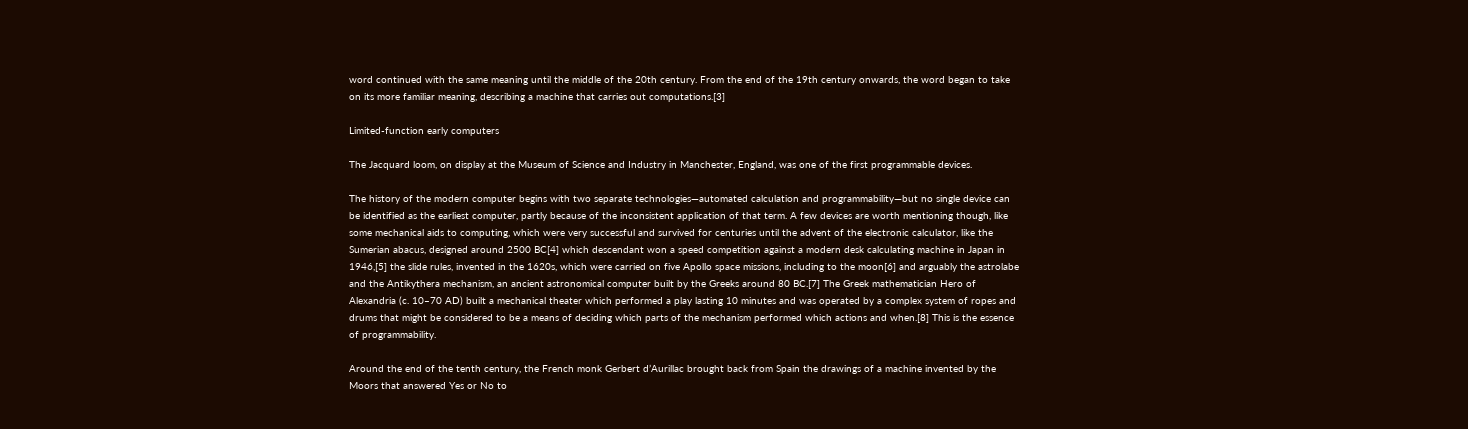word continued with the same meaning until the middle of the 20th century. From the end of the 19th century onwards, the word began to take on its more familiar meaning, describing a machine that carries out computations.[3]

Limited-function early computers

The Jacquard loom, on display at the Museum of Science and Industry in Manchester, England, was one of the first programmable devices.

The history of the modern computer begins with two separate technologies—automated calculation and programmability—but no single device can be identified as the earliest computer, partly because of the inconsistent application of that term. A few devices are worth mentioning though, like some mechanical aids to computing, which were very successful and survived for centuries until the advent of the electronic calculator, like the Sumerian abacus, designed around 2500 BC[4] which descendant won a speed competition against a modern desk calculating machine in Japan in 1946,[5] the slide rules, invented in the 1620s, which were carried on five Apollo space missions, including to the moon[6] and arguably the astrolabe and the Antikythera mechanism, an ancient astronomical computer built by the Greeks around 80 BC.[7] The Greek mathematician Hero of Alexandria (c. 10–70 AD) built a mechanical theater which performed a play lasting 10 minutes and was operated by a complex system of ropes and drums that might be considered to be a means of deciding which parts of the mechanism performed which actions and when.[8] This is the essence of programmability.

Around the end of the tenth century, the French monk Gerbert d’Aurillac brought back from Spain the drawings of a machine invented by the Moors that answered Yes or No to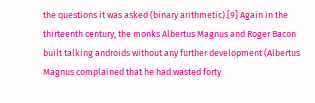the questions it was asked (binary arithmetic).[9] Again in the thirteenth century, the monks Albertus Magnus and Roger Bacon built talking androids without any further development (Albertus Magnus complained that he had wasted forty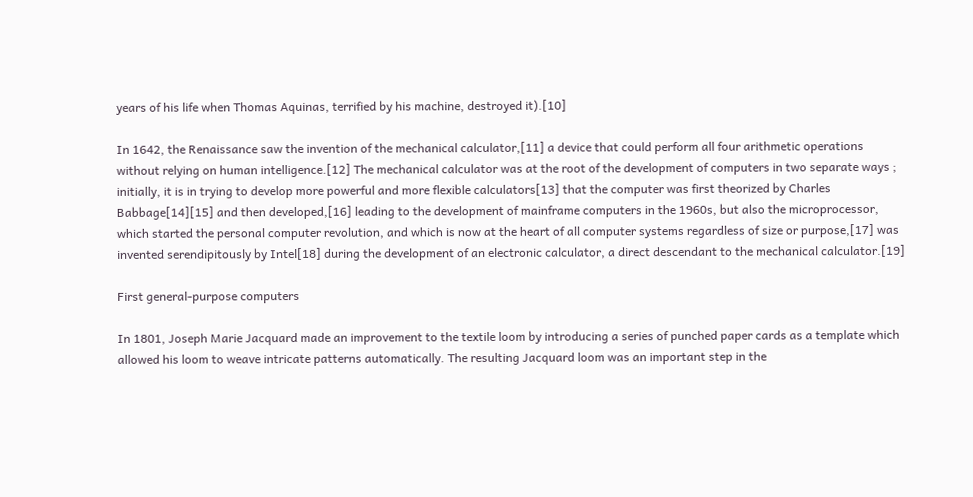years of his life when Thomas Aquinas, terrified by his machine, destroyed it).[10]

In 1642, the Renaissance saw the invention of the mechanical calculator,[11] a device that could perform all four arithmetic operations without relying on human intelligence.[12] The mechanical calculator was at the root of the development of computers in two separate ways ; initially, it is in trying to develop more powerful and more flexible calculators[13] that the computer was first theorized by Charles Babbage[14][15] and then developed,[16] leading to the development of mainframe computers in the 1960s, but also the microprocessor, which started the personal computer revolution, and which is now at the heart of all computer systems regardless of size or purpose,[17] was invented serendipitously by Intel[18] during the development of an electronic calculator, a direct descendant to the mechanical calculator.[19]

First general-purpose computers

In 1801, Joseph Marie Jacquard made an improvement to the textile loom by introducing a series of punched paper cards as a template which allowed his loom to weave intricate patterns automatically. The resulting Jacquard loom was an important step in the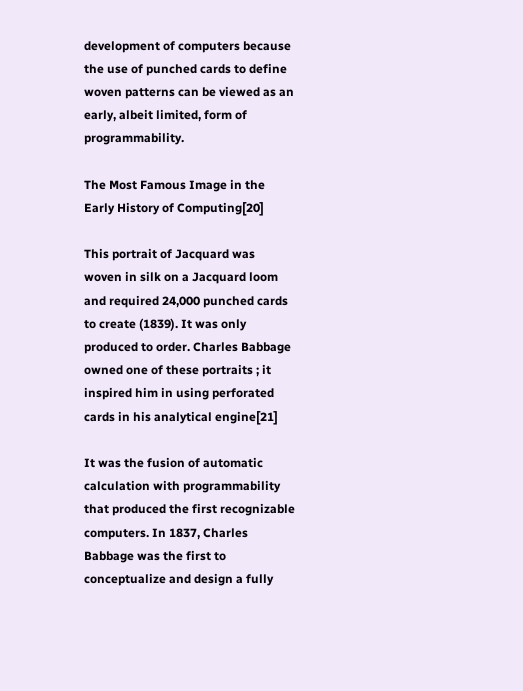development of computers because the use of punched cards to define woven patterns can be viewed as an early, albeit limited, form of programmability.

The Most Famous Image in the Early History of Computing[20]

This portrait of Jacquard was woven in silk on a Jacquard loom and required 24,000 punched cards to create (1839). It was only produced to order. Charles Babbage owned one of these portraits ; it inspired him in using perforated cards in his analytical engine[21]

It was the fusion of automatic calculation with programmability that produced the first recognizable computers. In 1837, Charles Babbage was the first to conceptualize and design a fully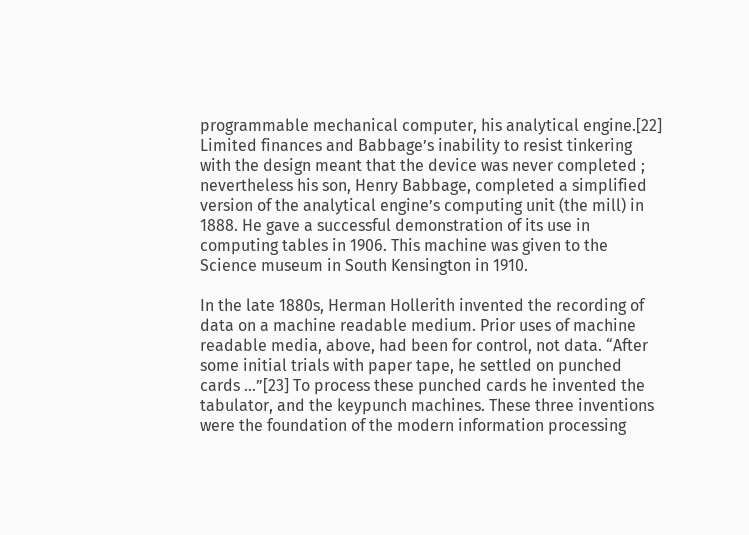programmable mechanical computer, his analytical engine.[22] Limited finances and Babbage’s inability to resist tinkering with the design meant that the device was never completed ; nevertheless his son, Henry Babbage, completed a simplified version of the analytical engine’s computing unit (the mill) in 1888. He gave a successful demonstration of its use in computing tables in 1906. This machine was given to the Science museum in South Kensington in 1910.

In the late 1880s, Herman Hollerith invented the recording of data on a machine readable medium. Prior uses of machine readable media, above, had been for control, not data. “After some initial trials with paper tape, he settled on punched cards …”[23] To process these punched cards he invented the tabulator, and the keypunch machines. These three inventions were the foundation of the modern information processing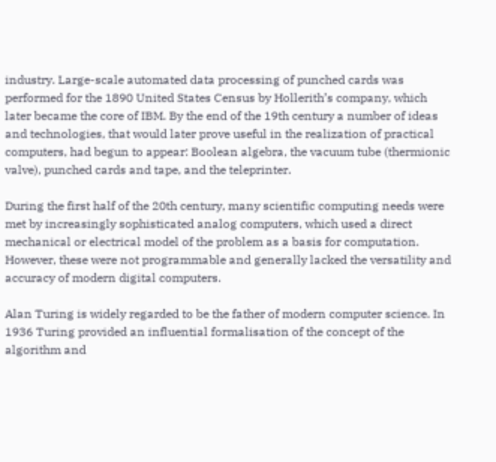industry. Large-scale automated data processing of punched cards was performed for the 1890 United States Census by Hollerith’s company, which later became the core of IBM. By the end of the 19th century a number of ideas and technologies, that would later prove useful in the realization of practical computers, had begun to appear: Boolean algebra, the vacuum tube (thermionic valve), punched cards and tape, and the teleprinter.

During the first half of the 20th century, many scientific computing needs were met by increasingly sophisticated analog computers, which used a direct mechanical or electrical model of the problem as a basis for computation. However, these were not programmable and generally lacked the versatility and accuracy of modern digital computers.

Alan Turing is widely regarded to be the father of modern computer science. In 1936 Turing provided an influential formalisation of the concept of the algorithm and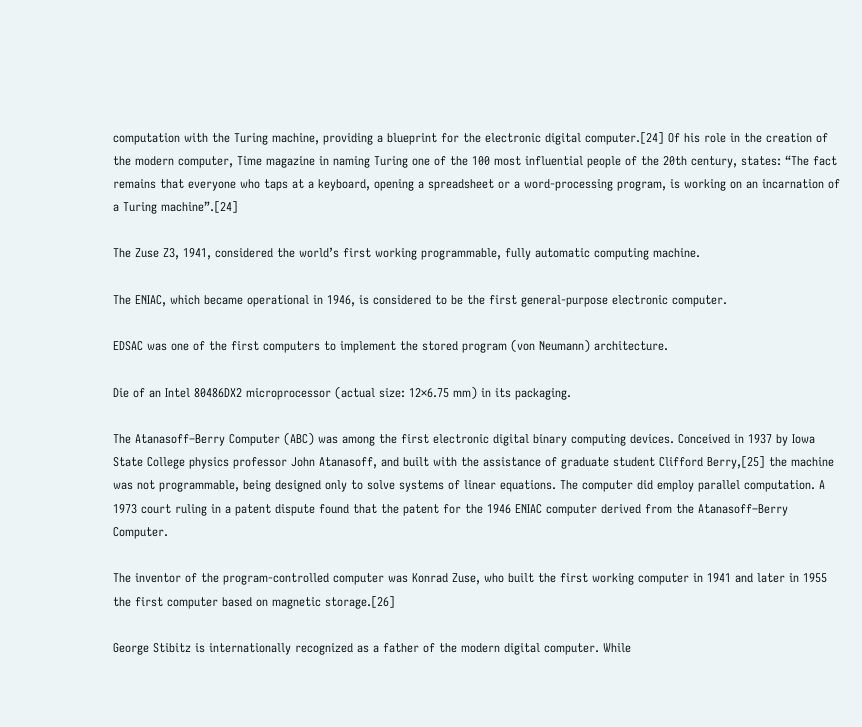computation with the Turing machine, providing a blueprint for the electronic digital computer.[24] Of his role in the creation of the modern computer, Time magazine in naming Turing one of the 100 most influential people of the 20th century, states: “The fact remains that everyone who taps at a keyboard, opening a spreadsheet or a word-processing program, is working on an incarnation of a Turing machine”.[24]

The Zuse Z3, 1941, considered the world’s first working programmable, fully automatic computing machine.

The ENIAC, which became operational in 1946, is considered to be the first general-purpose electronic computer.

EDSAC was one of the first computers to implement the stored program (von Neumann) architecture.

Die of an Intel 80486DX2 microprocessor (actual size: 12×6.75 mm) in its packaging.

The Atanasoff–Berry Computer (ABC) was among the first electronic digital binary computing devices. Conceived in 1937 by Iowa State College physics professor John Atanasoff, and built with the assistance of graduate student Clifford Berry,[25] the machine was not programmable, being designed only to solve systems of linear equations. The computer did employ parallel computation. A 1973 court ruling in a patent dispute found that the patent for the 1946 ENIAC computer derived from the Atanasoff–Berry Computer.

The inventor of the program-controlled computer was Konrad Zuse, who built the first working computer in 1941 and later in 1955 the first computer based on magnetic storage.[26]

George Stibitz is internationally recognized as a father of the modern digital computer. While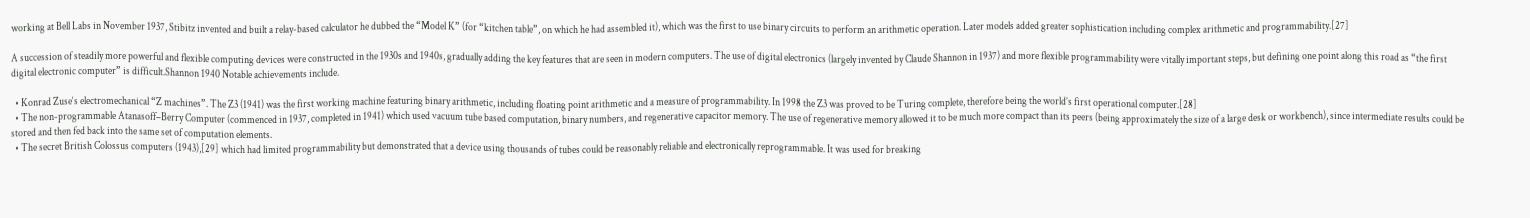working at Bell Labs in November 1937, Stibitz invented and built a relay-based calculator he dubbed the “Model K” (for “kitchen table”, on which he had assembled it), which was the first to use binary circuits to perform an arithmetic operation. Later models added greater sophistication including complex arithmetic and programmability.[27]

A succession of steadily more powerful and flexible computing devices were constructed in the 1930s and 1940s, gradually adding the key features that are seen in modern computers. The use of digital electronics (largely invented by Claude Shannon in 1937) and more flexible programmability were vitally important steps, but defining one point along this road as “the first digital electronic computer” is difficult.Shannon 1940 Notable achievements include.

  • Konrad Zuse‘s electromechanical “Z machines”. The Z3 (1941) was the first working machine featuring binary arithmetic, including floating point arithmetic and a measure of programmability. In 1998 the Z3 was proved to be Turing complete, therefore being the world’s first operational computer.[28]
  • The non-programmable Atanasoff–Berry Computer (commenced in 1937, completed in 1941) which used vacuum tube based computation, binary numbers, and regenerative capacitor memory. The use of regenerative memory allowed it to be much more compact than its peers (being approximately the size of a large desk or workbench), since intermediate results could be stored and then fed back into the same set of computation elements.
  • The secret British Colossus computers (1943),[29] which had limited programmability but demonstrated that a device using thousands of tubes could be reasonably reliable and electronically reprogrammable. It was used for breaking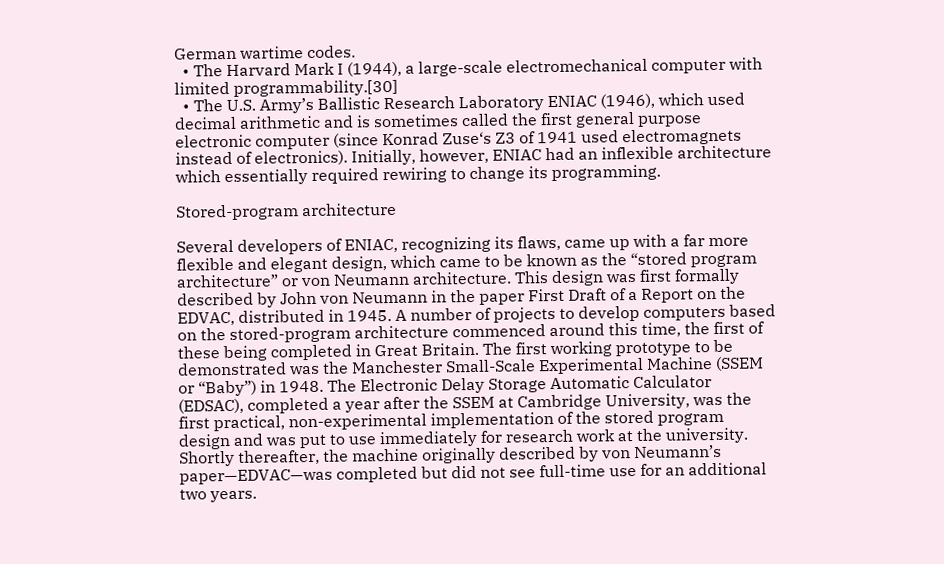German wartime codes.
  • The Harvard Mark I (1944), a large-scale electromechanical computer with limited programmability.[30]
  • The U.S. Army’s Ballistic Research Laboratory ENIAC (1946), which used decimal arithmetic and is sometimes called the first general purpose electronic computer (since Konrad Zuse‘s Z3 of 1941 used electromagnets instead of electronics). Initially, however, ENIAC had an inflexible architecture which essentially required rewiring to change its programming.

Stored-program architecture

Several developers of ENIAC, recognizing its flaws, came up with a far more flexible and elegant design, which came to be known as the “stored program architecture” or von Neumann architecture. This design was first formally described by John von Neumann in the paper First Draft of a Report on the EDVAC, distributed in 1945. A number of projects to develop computers based on the stored-program architecture commenced around this time, the first of these being completed in Great Britain. The first working prototype to be demonstrated was the Manchester Small-Scale Experimental Machine (SSEM or “Baby”) in 1948. The Electronic Delay Storage Automatic Calculator (EDSAC), completed a year after the SSEM at Cambridge University, was the first practical, non-experimental implementation of the stored program design and was put to use immediately for research work at the university. Shortly thereafter, the machine originally described by von Neumann’s paper—EDVAC—was completed but did not see full-time use for an additional two years.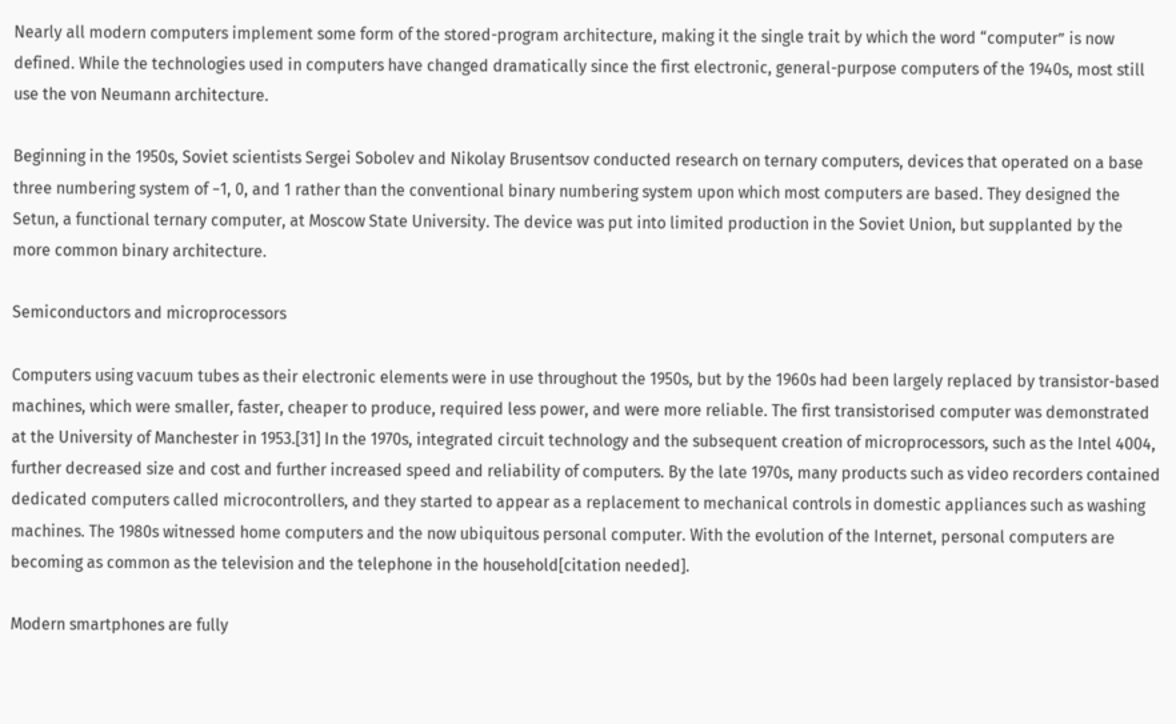Nearly all modern computers implement some form of the stored-program architecture, making it the single trait by which the word “computer” is now defined. While the technologies used in computers have changed dramatically since the first electronic, general-purpose computers of the 1940s, most still use the von Neumann architecture.

Beginning in the 1950s, Soviet scientists Sergei Sobolev and Nikolay Brusentsov conducted research on ternary computers, devices that operated on a base three numbering system of −1, 0, and 1 rather than the conventional binary numbering system upon which most computers are based. They designed the Setun, a functional ternary computer, at Moscow State University. The device was put into limited production in the Soviet Union, but supplanted by the more common binary architecture.

Semiconductors and microprocessors

Computers using vacuum tubes as their electronic elements were in use throughout the 1950s, but by the 1960s had been largely replaced by transistor-based machines, which were smaller, faster, cheaper to produce, required less power, and were more reliable. The first transistorised computer was demonstrated at the University of Manchester in 1953.[31] In the 1970s, integrated circuit technology and the subsequent creation of microprocessors, such as the Intel 4004, further decreased size and cost and further increased speed and reliability of computers. By the late 1970s, many products such as video recorders contained dedicated computers called microcontrollers, and they started to appear as a replacement to mechanical controls in domestic appliances such as washing machines. The 1980s witnessed home computers and the now ubiquitous personal computer. With the evolution of the Internet, personal computers are becoming as common as the television and the telephone in the household[citation needed].

Modern smartphones are fully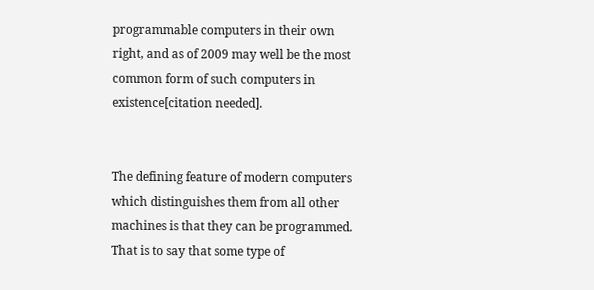programmable computers in their own right, and as of 2009 may well be the most common form of such computers in existence[citation needed].


The defining feature of modern computers which distinguishes them from all other machines is that they can be programmed. That is to say that some type of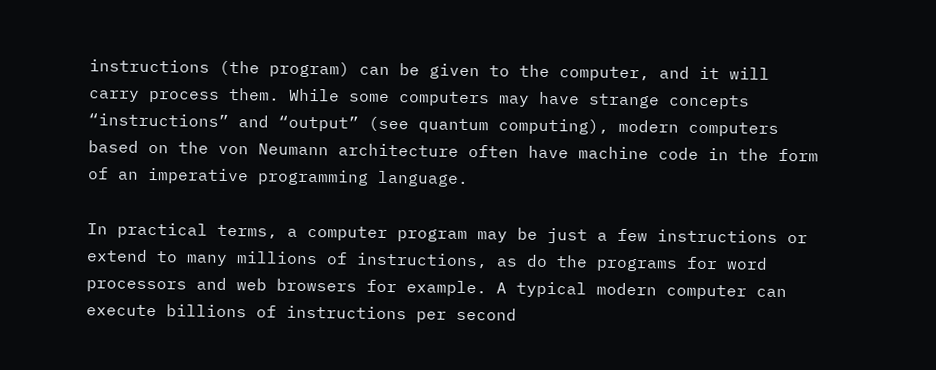instructions (the program) can be given to the computer, and it will carry process them. While some computers may have strange concepts “instructions” and “output” (see quantum computing), modern computers based on the von Neumann architecture often have machine code in the form of an imperative programming language.

In practical terms, a computer program may be just a few instructions or extend to many millions of instructions, as do the programs for word processors and web browsers for example. A typical modern computer can execute billions of instructions per second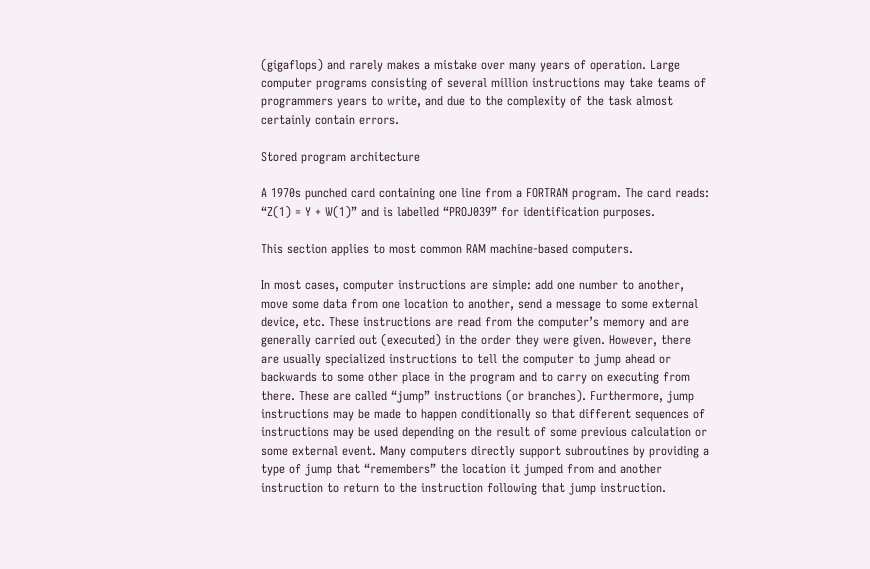(gigaflops) and rarely makes a mistake over many years of operation. Large computer programs consisting of several million instructions may take teams of programmers years to write, and due to the complexity of the task almost certainly contain errors.

Stored program architecture

A 1970s punched card containing one line from a FORTRAN program. The card reads: “Z(1) = Y + W(1)” and is labelled “PROJ039” for identification purposes.

This section applies to most common RAM machine-based computers.

In most cases, computer instructions are simple: add one number to another, move some data from one location to another, send a message to some external device, etc. These instructions are read from the computer’s memory and are generally carried out (executed) in the order they were given. However, there are usually specialized instructions to tell the computer to jump ahead or backwards to some other place in the program and to carry on executing from there. These are called “jump” instructions (or branches). Furthermore, jump instructions may be made to happen conditionally so that different sequences of instructions may be used depending on the result of some previous calculation or some external event. Many computers directly support subroutines by providing a type of jump that “remembers” the location it jumped from and another instruction to return to the instruction following that jump instruction.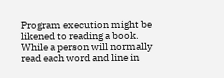Program execution might be likened to reading a book. While a person will normally read each word and line in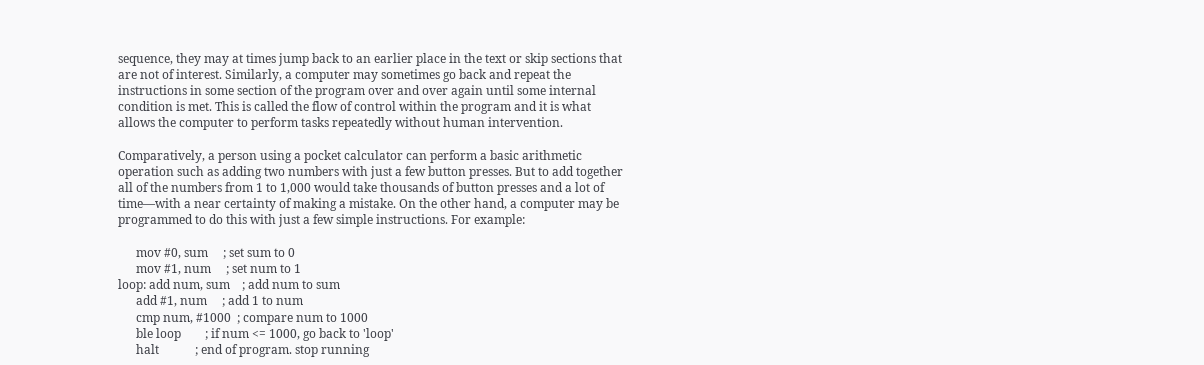sequence, they may at times jump back to an earlier place in the text or skip sections that are not of interest. Similarly, a computer may sometimes go back and repeat the instructions in some section of the program over and over again until some internal condition is met. This is called the flow of control within the program and it is what allows the computer to perform tasks repeatedly without human intervention.

Comparatively, a person using a pocket calculator can perform a basic arithmetic operation such as adding two numbers with just a few button presses. But to add together all of the numbers from 1 to 1,000 would take thousands of button presses and a lot of time—with a near certainty of making a mistake. On the other hand, a computer may be programmed to do this with just a few simple instructions. For example:

      mov #0, sum     ; set sum to 0
      mov #1, num     ; set num to 1
loop: add num, sum    ; add num to sum
      add #1, num     ; add 1 to num
      cmp num, #1000  ; compare num to 1000
      ble loop        ; if num <= 1000, go back to 'loop'
      halt            ; end of program. stop running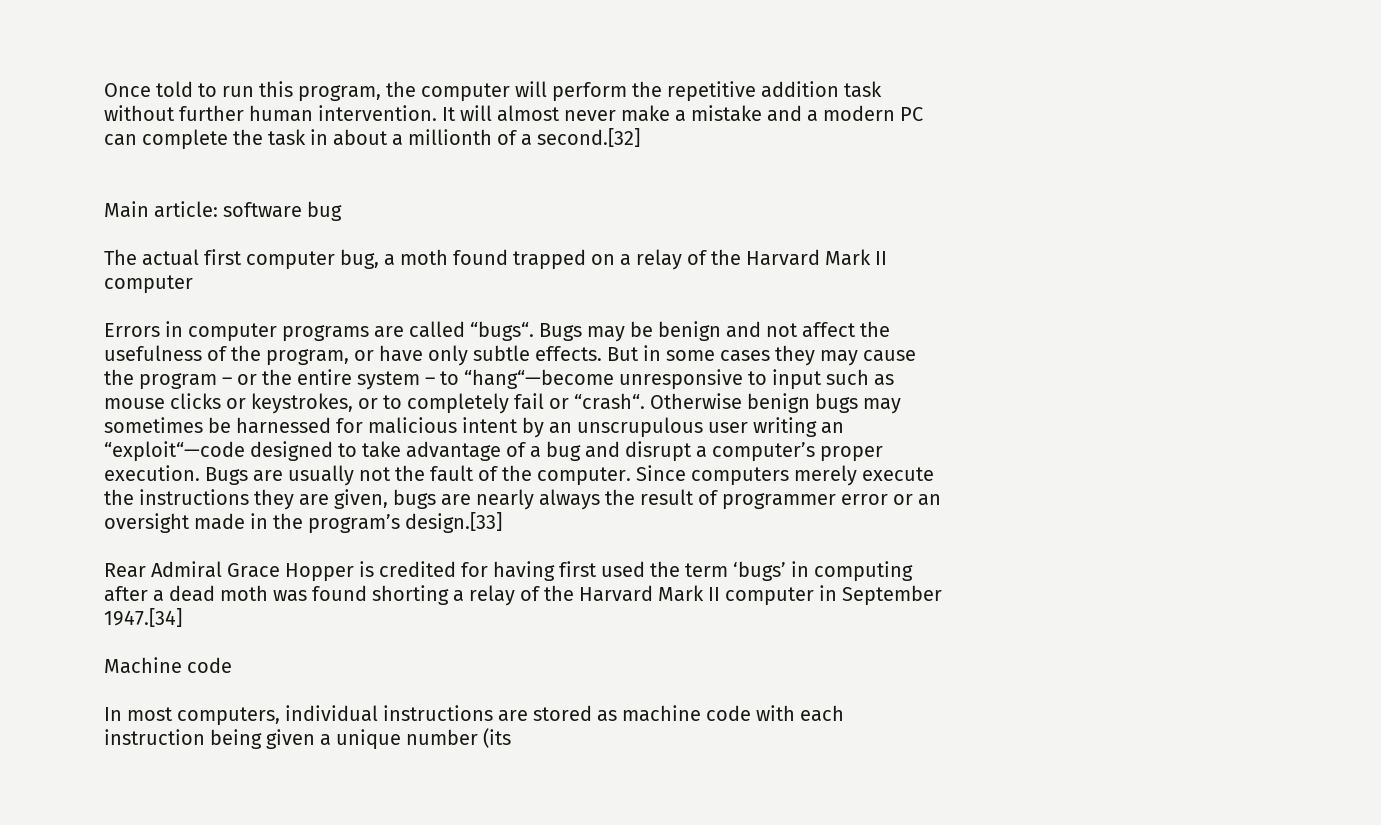Once told to run this program, the computer will perform the repetitive addition task without further human intervention. It will almost never make a mistake and a modern PC can complete the task in about a millionth of a second.[32]


Main article: software bug

The actual first computer bug, a moth found trapped on a relay of the Harvard Mark II computer

Errors in computer programs are called “bugs“. Bugs may be benign and not affect the usefulness of the program, or have only subtle effects. But in some cases they may cause the program – or the entire system – to “hang“—become unresponsive to input such as mouse clicks or keystrokes, or to completely fail or “crash“. Otherwise benign bugs may sometimes be harnessed for malicious intent by an unscrupulous user writing an “exploit“—code designed to take advantage of a bug and disrupt a computer’s proper execution. Bugs are usually not the fault of the computer. Since computers merely execute the instructions they are given, bugs are nearly always the result of programmer error or an oversight made in the program’s design.[33]

Rear Admiral Grace Hopper is credited for having first used the term ‘bugs’ in computing after a dead moth was found shorting a relay of the Harvard Mark II computer in September 1947.[34]

Machine code

In most computers, individual instructions are stored as machine code with each instruction being given a unique number (its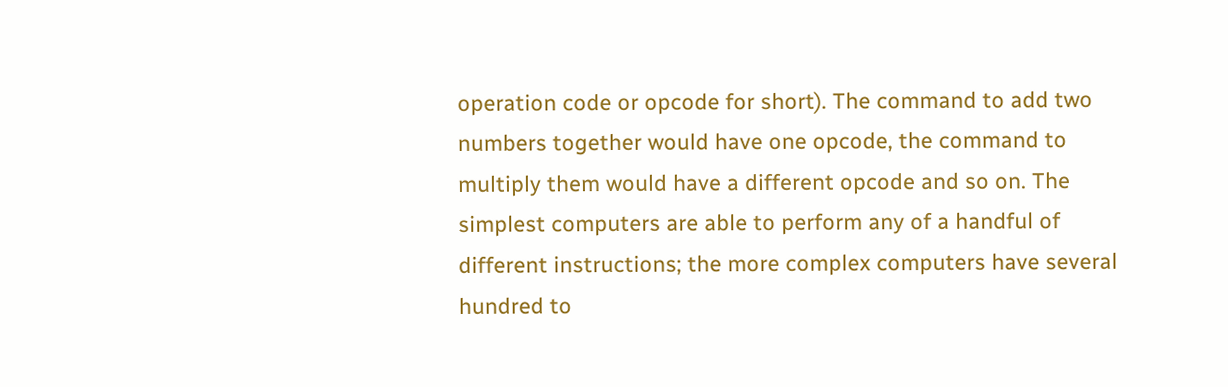operation code or opcode for short). The command to add two numbers together would have one opcode, the command to multiply them would have a different opcode and so on. The simplest computers are able to perform any of a handful of different instructions; the more complex computers have several hundred to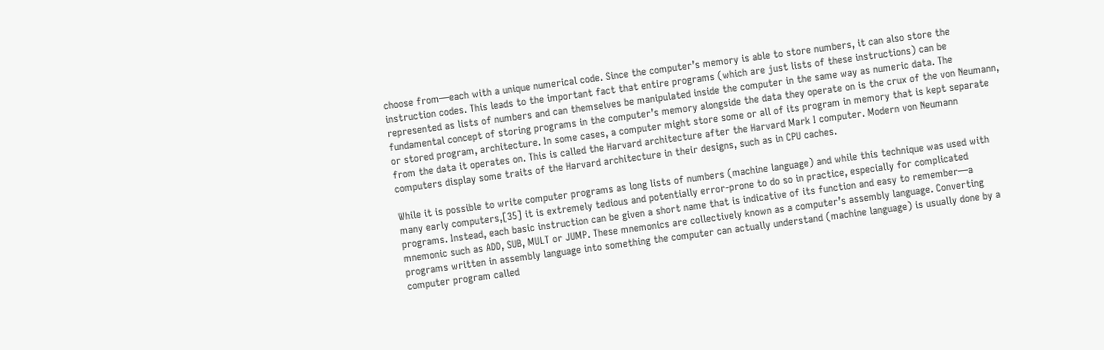choose from—each with a unique numerical code. Since the computer’s memory is able to store numbers, it can also store the instruction codes. This leads to the important fact that entire programs (which are just lists of these instructions) can be represented as lists of numbers and can themselves be manipulated inside the computer in the same way as numeric data. The fundamental concept of storing programs in the computer’s memory alongside the data they operate on is the crux of the von Neumann, or stored program, architecture. In some cases, a computer might store some or all of its program in memory that is kept separate from the data it operates on. This is called the Harvard architecture after the Harvard Mark I computer. Modern von Neumann computers display some traits of the Harvard architecture in their designs, such as in CPU caches.

While it is possible to write computer programs as long lists of numbers (machine language) and while this technique was used with many early computers,[35] it is extremely tedious and potentially error-prone to do so in practice, especially for complicated programs. Instead, each basic instruction can be given a short name that is indicative of its function and easy to remember—a mnemonic such as ADD, SUB, MULT or JUMP. These mnemonics are collectively known as a computer’s assembly language. Converting programs written in assembly language into something the computer can actually understand (machine language) is usually done by a computer program called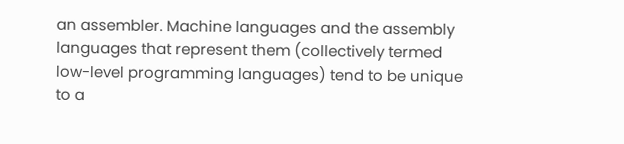an assembler. Machine languages and the assembly languages that represent them (collectively termed low-level programming languages) tend to be unique to a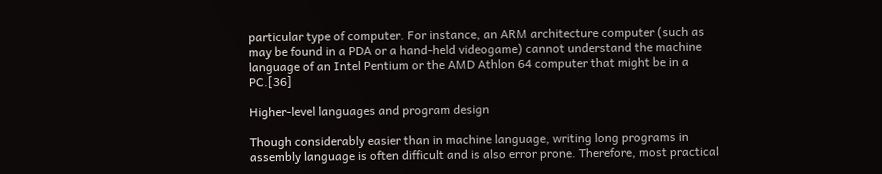particular type of computer. For instance, an ARM architecture computer (such as may be found in a PDA or a hand-held videogame) cannot understand the machine language of an Intel Pentium or the AMD Athlon 64 computer that might be in a PC.[36]

Higher-level languages and program design

Though considerably easier than in machine language, writing long programs in assembly language is often difficult and is also error prone. Therefore, most practical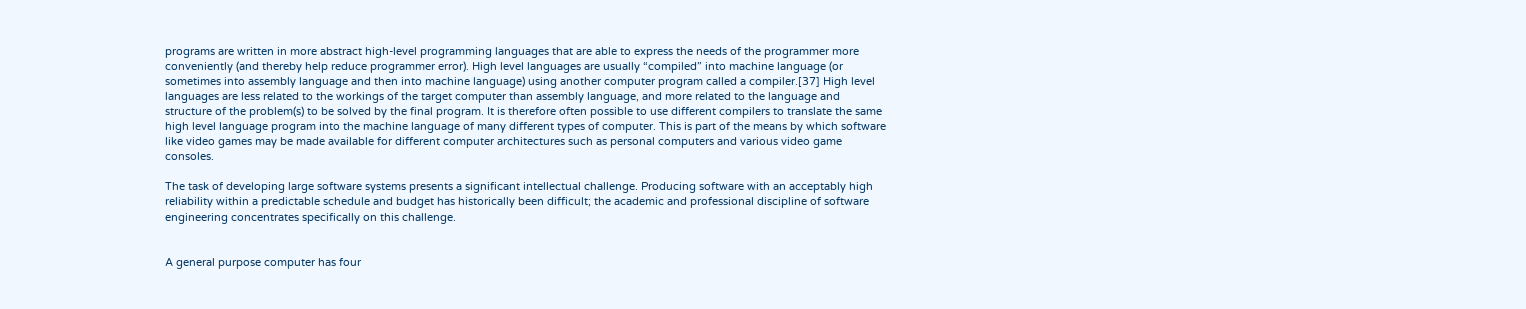programs are written in more abstract high-level programming languages that are able to express the needs of the programmer more conveniently (and thereby help reduce programmer error). High level languages are usually “compiled” into machine language (or sometimes into assembly language and then into machine language) using another computer program called a compiler.[37] High level languages are less related to the workings of the target computer than assembly language, and more related to the language and structure of the problem(s) to be solved by the final program. It is therefore often possible to use different compilers to translate the same high level language program into the machine language of many different types of computer. This is part of the means by which software like video games may be made available for different computer architectures such as personal computers and various video game consoles.

The task of developing large software systems presents a significant intellectual challenge. Producing software with an acceptably high reliability within a predictable schedule and budget has historically been difficult; the academic and professional discipline of software engineering concentrates specifically on this challenge.


A general purpose computer has four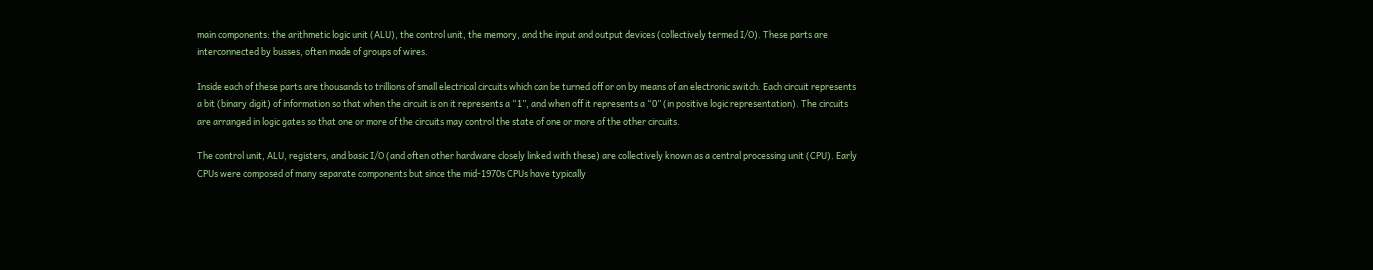main components: the arithmetic logic unit (ALU), the control unit, the memory, and the input and output devices (collectively termed I/O). These parts are interconnected by busses, often made of groups of wires.

Inside each of these parts are thousands to trillions of small electrical circuits which can be turned off or on by means of an electronic switch. Each circuit represents a bit (binary digit) of information so that when the circuit is on it represents a “1”, and when off it represents a “0” (in positive logic representation). The circuits are arranged in logic gates so that one or more of the circuits may control the state of one or more of the other circuits.

The control unit, ALU, registers, and basic I/O (and often other hardware closely linked with these) are collectively known as a central processing unit (CPU). Early CPUs were composed of many separate components but since the mid-1970s CPUs have typically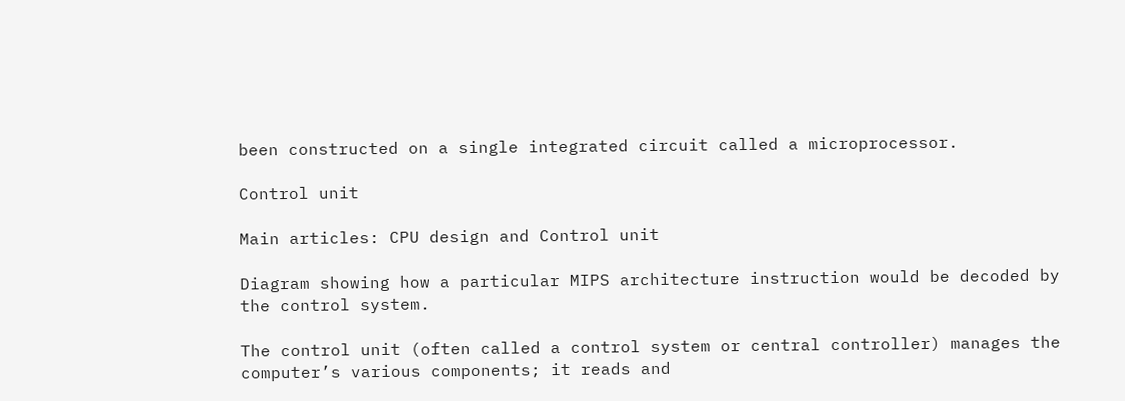been constructed on a single integrated circuit called a microprocessor.

Control unit

Main articles: CPU design and Control unit

Diagram showing how a particular MIPS architecture instruction would be decoded by the control system.

The control unit (often called a control system or central controller) manages the computer’s various components; it reads and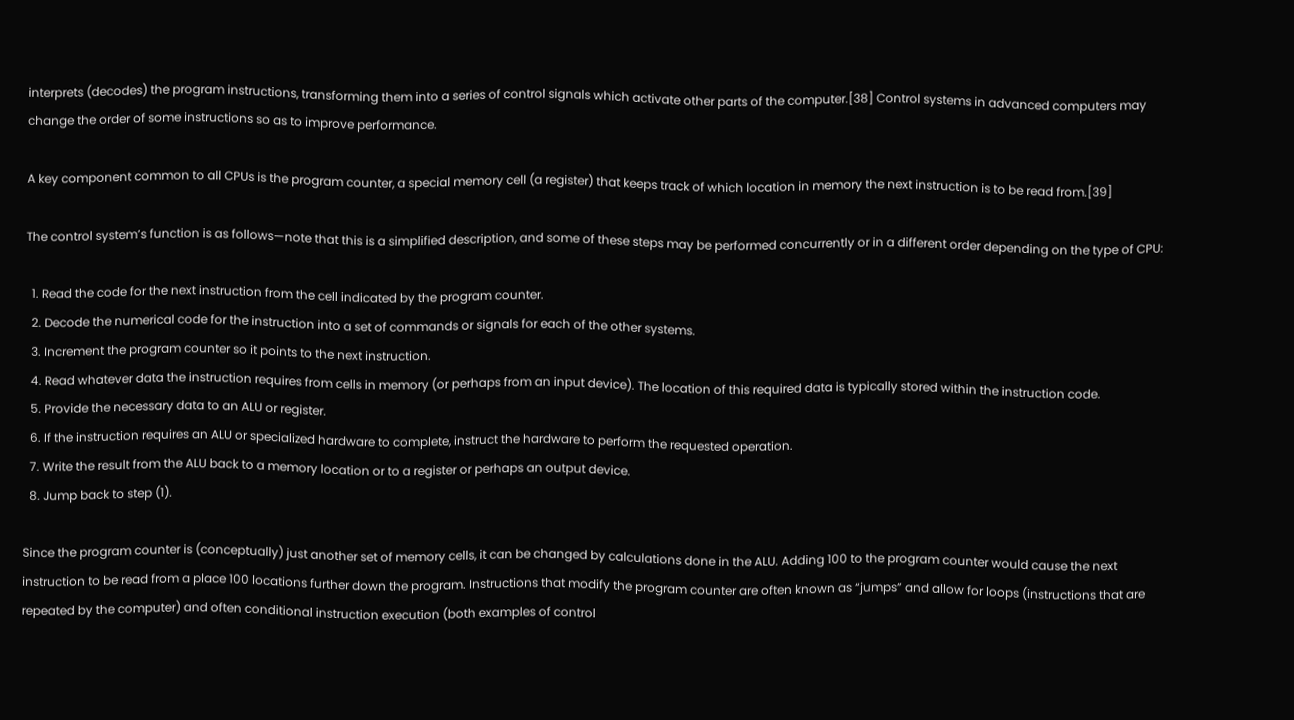interprets (decodes) the program instructions, transforming them into a series of control signals which activate other parts of the computer.[38] Control systems in advanced computers may change the order of some instructions so as to improve performance.

A key component common to all CPUs is the program counter, a special memory cell (a register) that keeps track of which location in memory the next instruction is to be read from.[39]

The control system’s function is as follows—note that this is a simplified description, and some of these steps may be performed concurrently or in a different order depending on the type of CPU:

  1. Read the code for the next instruction from the cell indicated by the program counter.
  2. Decode the numerical code for the instruction into a set of commands or signals for each of the other systems.
  3. Increment the program counter so it points to the next instruction.
  4. Read whatever data the instruction requires from cells in memory (or perhaps from an input device). The location of this required data is typically stored within the instruction code.
  5. Provide the necessary data to an ALU or register.
  6. If the instruction requires an ALU or specialized hardware to complete, instruct the hardware to perform the requested operation.
  7. Write the result from the ALU back to a memory location or to a register or perhaps an output device.
  8. Jump back to step (1).

Since the program counter is (conceptually) just another set of memory cells, it can be changed by calculations done in the ALU. Adding 100 to the program counter would cause the next instruction to be read from a place 100 locations further down the program. Instructions that modify the program counter are often known as “jumps” and allow for loops (instructions that are repeated by the computer) and often conditional instruction execution (both examples of control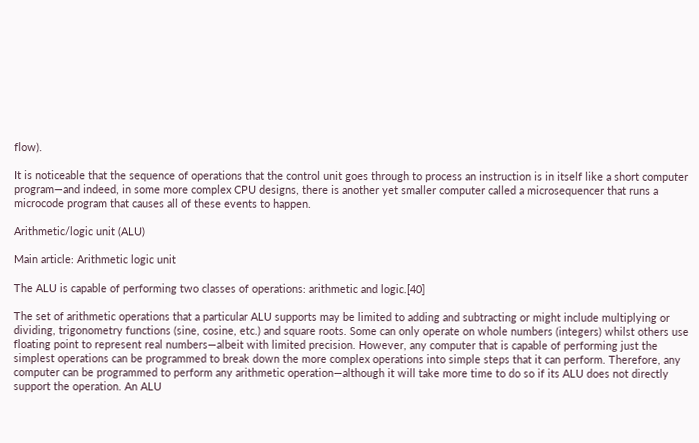flow).

It is noticeable that the sequence of operations that the control unit goes through to process an instruction is in itself like a short computer program—and indeed, in some more complex CPU designs, there is another yet smaller computer called a microsequencer that runs a microcode program that causes all of these events to happen.

Arithmetic/logic unit (ALU)

Main article: Arithmetic logic unit

The ALU is capable of performing two classes of operations: arithmetic and logic.[40]

The set of arithmetic operations that a particular ALU supports may be limited to adding and subtracting or might include multiplying or dividing, trigonometry functions (sine, cosine, etc.) and square roots. Some can only operate on whole numbers (integers) whilst others use floating point to represent real numbers—albeit with limited precision. However, any computer that is capable of performing just the simplest operations can be programmed to break down the more complex operations into simple steps that it can perform. Therefore, any computer can be programmed to perform any arithmetic operation—although it will take more time to do so if its ALU does not directly support the operation. An ALU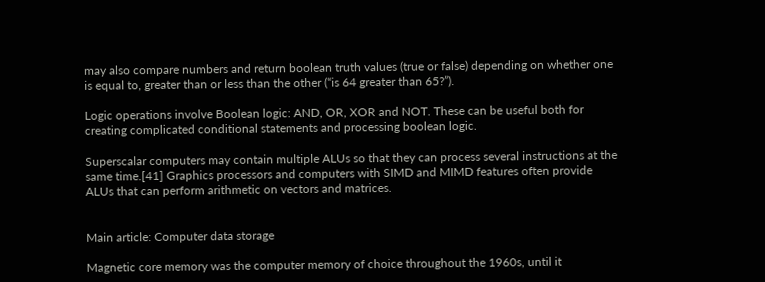may also compare numbers and return boolean truth values (true or false) depending on whether one is equal to, greater than or less than the other (“is 64 greater than 65?”).

Logic operations involve Boolean logic: AND, OR, XOR and NOT. These can be useful both for creating complicated conditional statements and processing boolean logic.

Superscalar computers may contain multiple ALUs so that they can process several instructions at the same time.[41] Graphics processors and computers with SIMD and MIMD features often provide ALUs that can perform arithmetic on vectors and matrices.


Main article: Computer data storage

Magnetic core memory was the computer memory of choice throughout the 1960s, until it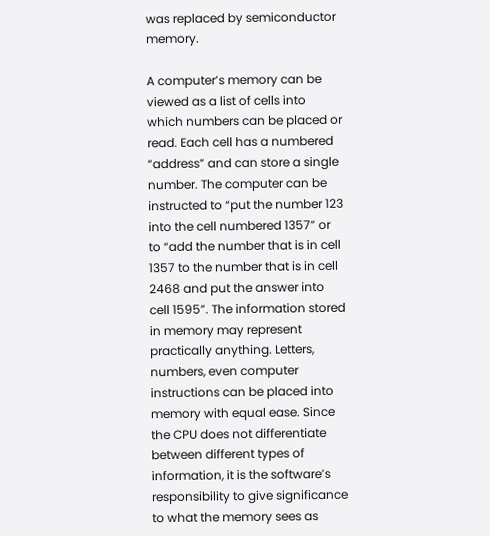was replaced by semiconductor memory.

A computer’s memory can be viewed as a list of cells into which numbers can be placed or read. Each cell has a numbered “address” and can store a single number. The computer can be instructed to “put the number 123 into the cell numbered 1357” or to “add the number that is in cell 1357 to the number that is in cell 2468 and put the answer into cell 1595”. The information stored in memory may represent practically anything. Letters, numbers, even computer instructions can be placed into memory with equal ease. Since the CPU does not differentiate between different types of information, it is the software’s responsibility to give significance to what the memory sees as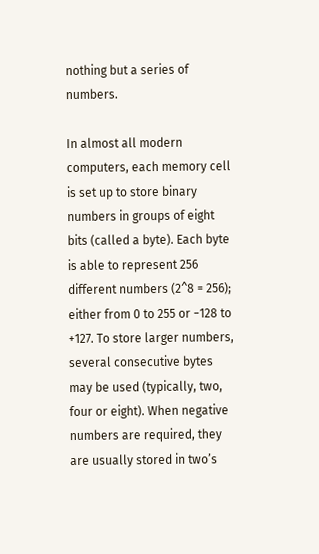nothing but a series of numbers.

In almost all modern computers, each memory cell is set up to store binary numbers in groups of eight bits (called a byte). Each byte is able to represent 256 different numbers (2^8 = 256); either from 0 to 255 or −128 to +127. To store larger numbers, several consecutive bytes may be used (typically, two, four or eight). When negative numbers are required, they are usually stored in two’s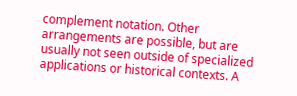complement notation. Other arrangements are possible, but are usually not seen outside of specialized applications or historical contexts. A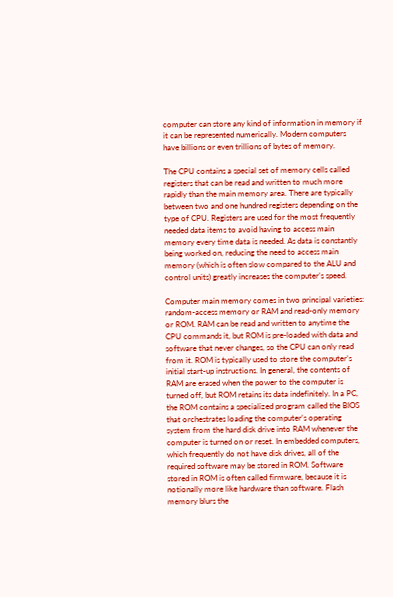computer can store any kind of information in memory if it can be represented numerically. Modern computers have billions or even trillions of bytes of memory.

The CPU contains a special set of memory cells called registers that can be read and written to much more rapidly than the main memory area. There are typically between two and one hundred registers depending on the type of CPU. Registers are used for the most frequently needed data items to avoid having to access main memory every time data is needed. As data is constantly being worked on, reducing the need to access main memory (which is often slow compared to the ALU and control units) greatly increases the computer’s speed.

Computer main memory comes in two principal varieties: random-access memory or RAM and read-only memory or ROM. RAM can be read and written to anytime the CPU commands it, but ROM is pre-loaded with data and software that never changes, so the CPU can only read from it. ROM is typically used to store the computer’s initial start-up instructions. In general, the contents of RAM are erased when the power to the computer is turned off, but ROM retains its data indefinitely. In a PC, the ROM contains a specialized program called the BIOS that orchestrates loading the computer’s operating system from the hard disk drive into RAM whenever the computer is turned on or reset. In embedded computers, which frequently do not have disk drives, all of the required software may be stored in ROM. Software stored in ROM is often called firmware, because it is notionally more like hardware than software. Flash memory blurs the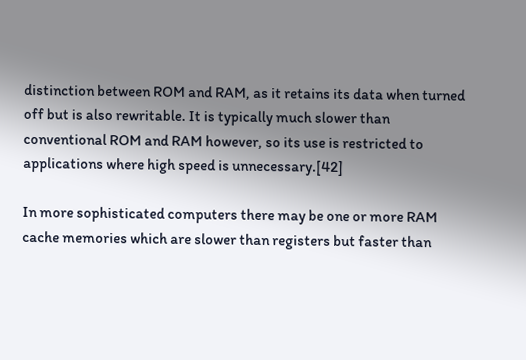distinction between ROM and RAM, as it retains its data when turned off but is also rewritable. It is typically much slower than conventional ROM and RAM however, so its use is restricted to applications where high speed is unnecessary.[42]

In more sophisticated computers there may be one or more RAM cache memories which are slower than registers but faster than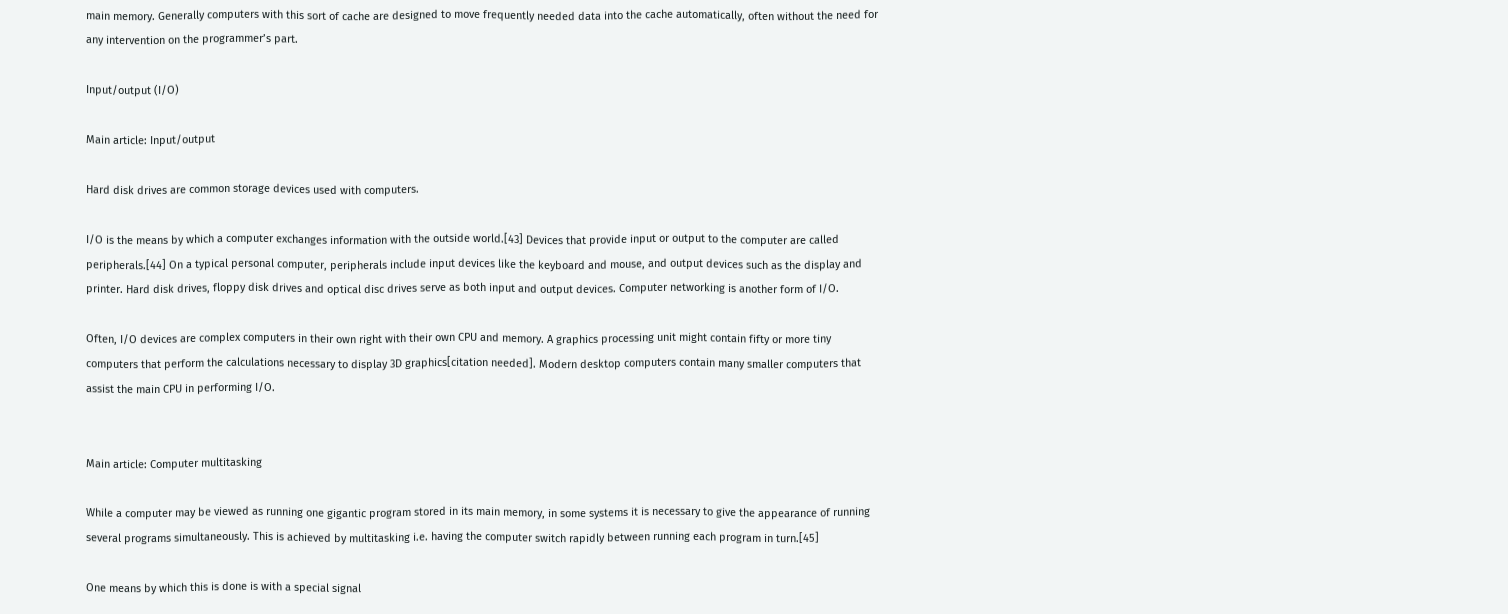main memory. Generally computers with this sort of cache are designed to move frequently needed data into the cache automatically, often without the need for any intervention on the programmer’s part.

Input/output (I/O)

Main article: Input/output

Hard disk drives are common storage devices used with computers.

I/O is the means by which a computer exchanges information with the outside world.[43] Devices that provide input or output to the computer are called peripherals.[44] On a typical personal computer, peripherals include input devices like the keyboard and mouse, and output devices such as the display and printer. Hard disk drives, floppy disk drives and optical disc drives serve as both input and output devices. Computer networking is another form of I/O.

Often, I/O devices are complex computers in their own right with their own CPU and memory. A graphics processing unit might contain fifty or more tiny computers that perform the calculations necessary to display 3D graphics[citation needed]. Modern desktop computers contain many smaller computers that assist the main CPU in performing I/O.


Main article: Computer multitasking

While a computer may be viewed as running one gigantic program stored in its main memory, in some systems it is necessary to give the appearance of running several programs simultaneously. This is achieved by multitasking i.e. having the computer switch rapidly between running each program in turn.[45]

One means by which this is done is with a special signal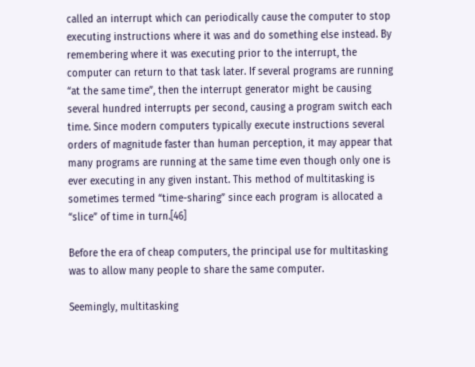called an interrupt which can periodically cause the computer to stop executing instructions where it was and do something else instead. By remembering where it was executing prior to the interrupt, the computer can return to that task later. If several programs are running “at the same time”, then the interrupt generator might be causing several hundred interrupts per second, causing a program switch each time. Since modern computers typically execute instructions several orders of magnitude faster than human perception, it may appear that many programs are running at the same time even though only one is ever executing in any given instant. This method of multitasking is sometimes termed “time-sharing” since each program is allocated a “slice” of time in turn.[46]

Before the era of cheap computers, the principal use for multitasking was to allow many people to share the same computer.

Seemingly, multitasking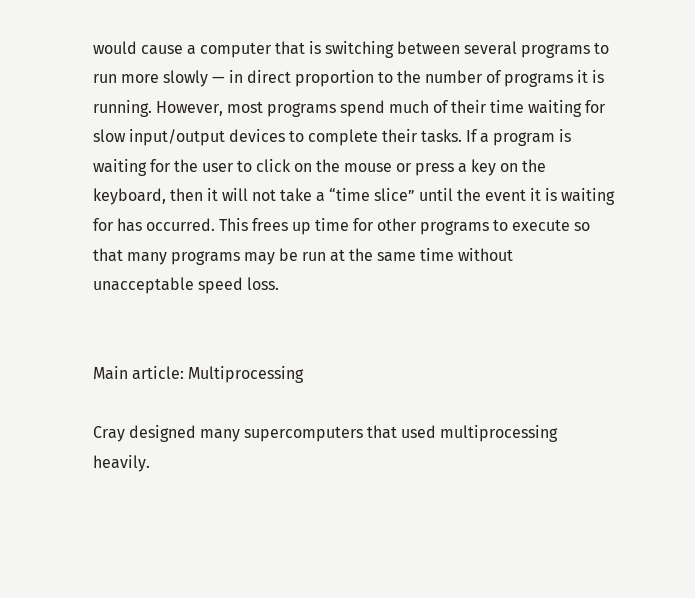would cause a computer that is switching between several programs to run more slowly — in direct proportion to the number of programs it is running. However, most programs spend much of their time waiting for slow input/output devices to complete their tasks. If a program is waiting for the user to click on the mouse or press a key on the keyboard, then it will not take a “time slice” until the event it is waiting for has occurred. This frees up time for other programs to execute so that many programs may be run at the same time without unacceptable speed loss.


Main article: Multiprocessing

Cray designed many supercomputers that used multiprocessing heavily.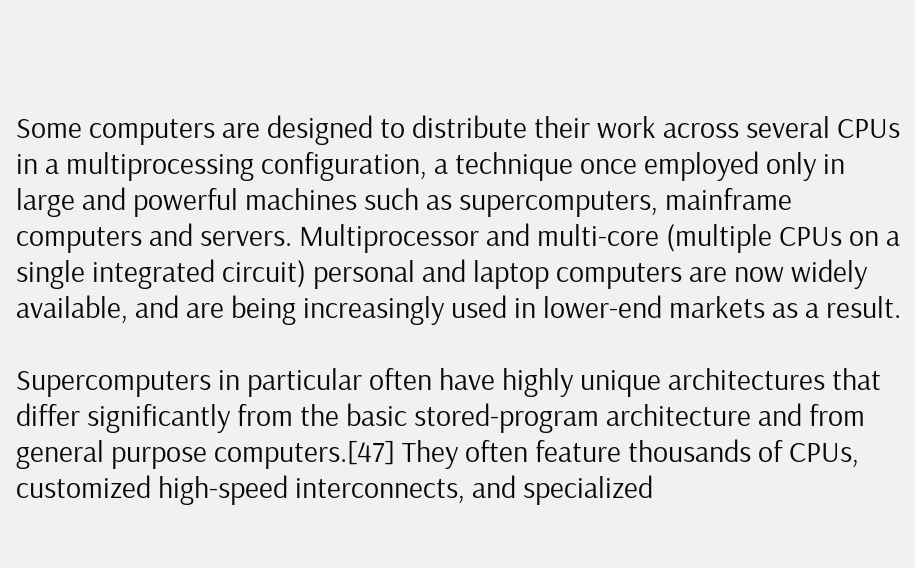Some computers are designed to distribute their work across several CPUs in a multiprocessing configuration, a technique once employed only in large and powerful machines such as supercomputers, mainframe computers and servers. Multiprocessor and multi-core (multiple CPUs on a single integrated circuit) personal and laptop computers are now widely available, and are being increasingly used in lower-end markets as a result.

Supercomputers in particular often have highly unique architectures that differ significantly from the basic stored-program architecture and from general purpose computers.[47] They often feature thousands of CPUs, customized high-speed interconnects, and specialized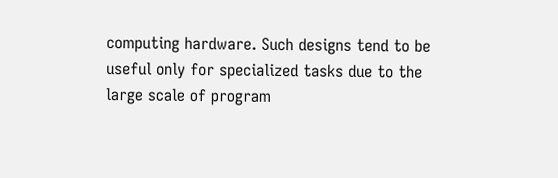computing hardware. Such designs tend to be useful only for specialized tasks due to the large scale of program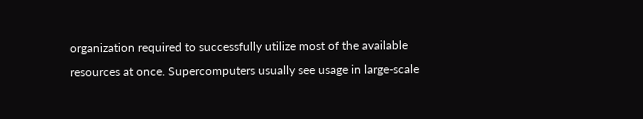organization required to successfully utilize most of the available resources at once. Supercomputers usually see usage in large-scale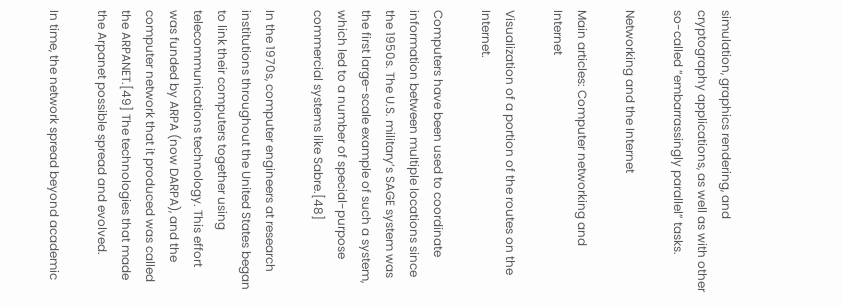simulation, graphics rendering, and cryptography applications, as well as with other so-called “embarrassingly parallel” tasks.

Networking and the Internet

Main articles: Computer networking and Internet

Visualization of a portion of the routes on the Internet.

Computers have been used to coordinate information between multiple locations since the 1950s. The U.S. military’s SAGE system was the first large-scale example of such a system, which led to a number of special-purpose commercial systems like Sabre.[48]

In the 1970s, computer engineers at research institutions throughout the United States began to link their computers together using telecommunications technology. This effort was funded by ARPA (now DARPA), and the computer network that it produced was called the ARPANET.[49] The technologies that made the Arpanet possible spread and evolved.

In time, the network spread beyond academic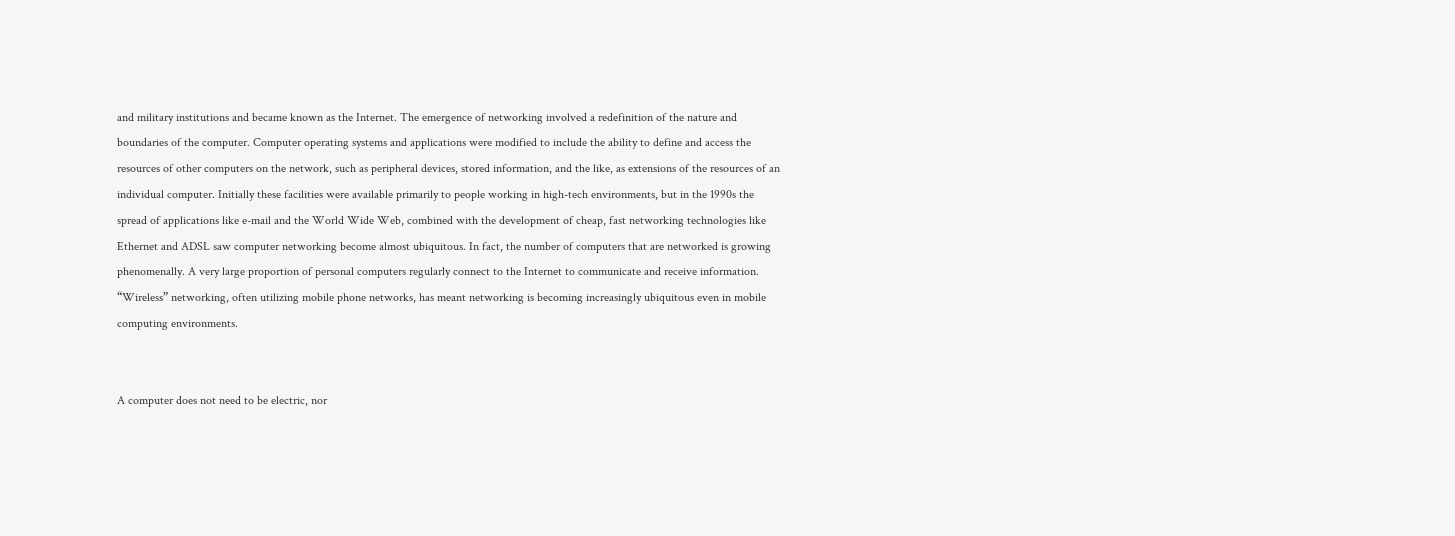and military institutions and became known as the Internet. The emergence of networking involved a redefinition of the nature and boundaries of the computer. Computer operating systems and applications were modified to include the ability to define and access the resources of other computers on the network, such as peripheral devices, stored information, and the like, as extensions of the resources of an individual computer. Initially these facilities were available primarily to people working in high-tech environments, but in the 1990s the spread of applications like e-mail and the World Wide Web, combined with the development of cheap, fast networking technologies like Ethernet and ADSL saw computer networking become almost ubiquitous. In fact, the number of computers that are networked is growing phenomenally. A very large proportion of personal computers regularly connect to the Internet to communicate and receive information. “Wireless” networking, often utilizing mobile phone networks, has meant networking is becoming increasingly ubiquitous even in mobile computing environments.


A computer does not need to be electric, nor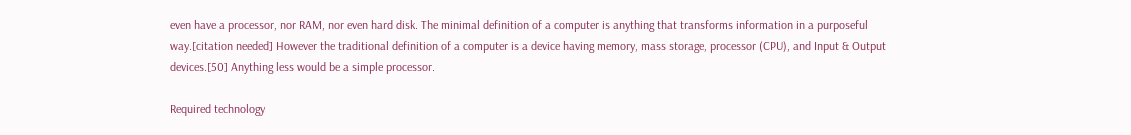even have a processor, nor RAM, nor even hard disk. The minimal definition of a computer is anything that transforms information in a purposeful way.[citation needed] However the traditional definition of a computer is a device having memory, mass storage, processor (CPU), and Input & Output devices.[50] Anything less would be a simple processor.

Required technology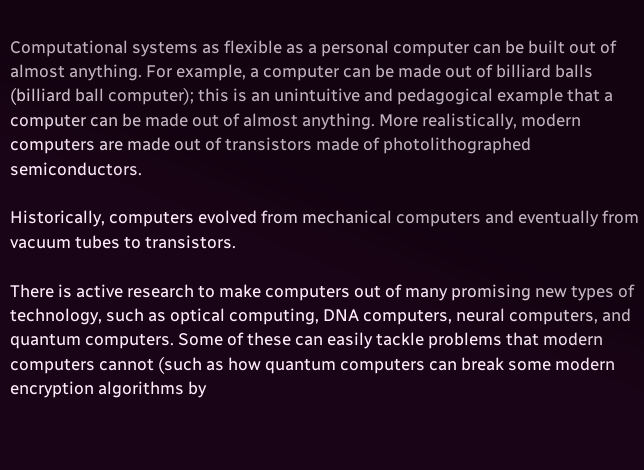Computational systems as flexible as a personal computer can be built out of almost anything. For example, a computer can be made out of billiard balls (billiard ball computer); this is an unintuitive and pedagogical example that a computer can be made out of almost anything. More realistically, modern computers are made out of transistors made of photolithographed semiconductors.

Historically, computers evolved from mechanical computers and eventually from vacuum tubes to transistors.

There is active research to make computers out of many promising new types of technology, such as optical computing, DNA computers, neural computers, and quantum computers. Some of these can easily tackle problems that modern computers cannot (such as how quantum computers can break some modern encryption algorithms by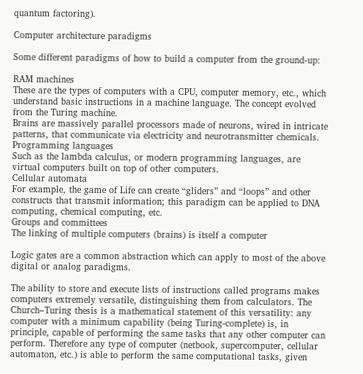quantum factoring).

Computer architecture paradigms

Some different paradigms of how to build a computer from the ground-up:

RAM machines
These are the types of computers with a CPU, computer memory, etc., which understand basic instructions in a machine language. The concept evolved from the Turing machine.
Brains are massively parallel processors made of neurons, wired in intricate patterns, that communicate via electricity and neurotransmitter chemicals.
Programming languages
Such as the lambda calculus, or modern programming languages, are virtual computers built on top of other computers.
Cellular automata
For example, the game of Life can create “gliders” and “loops” and other constructs that transmit information; this paradigm can be applied to DNA computing, chemical computing, etc.
Groups and committees
The linking of multiple computers (brains) is itself a computer

Logic gates are a common abstraction which can apply to most of the above digital or analog paradigms.

The ability to store and execute lists of instructions called programs makes computers extremely versatile, distinguishing them from calculators. The Church–Turing thesis is a mathematical statement of this versatility: any computer with a minimum capability (being Turing-complete) is, in principle, capable of performing the same tasks that any other computer can perform. Therefore any type of computer (netbook, supercomputer, cellular automaton, etc.) is able to perform the same computational tasks, given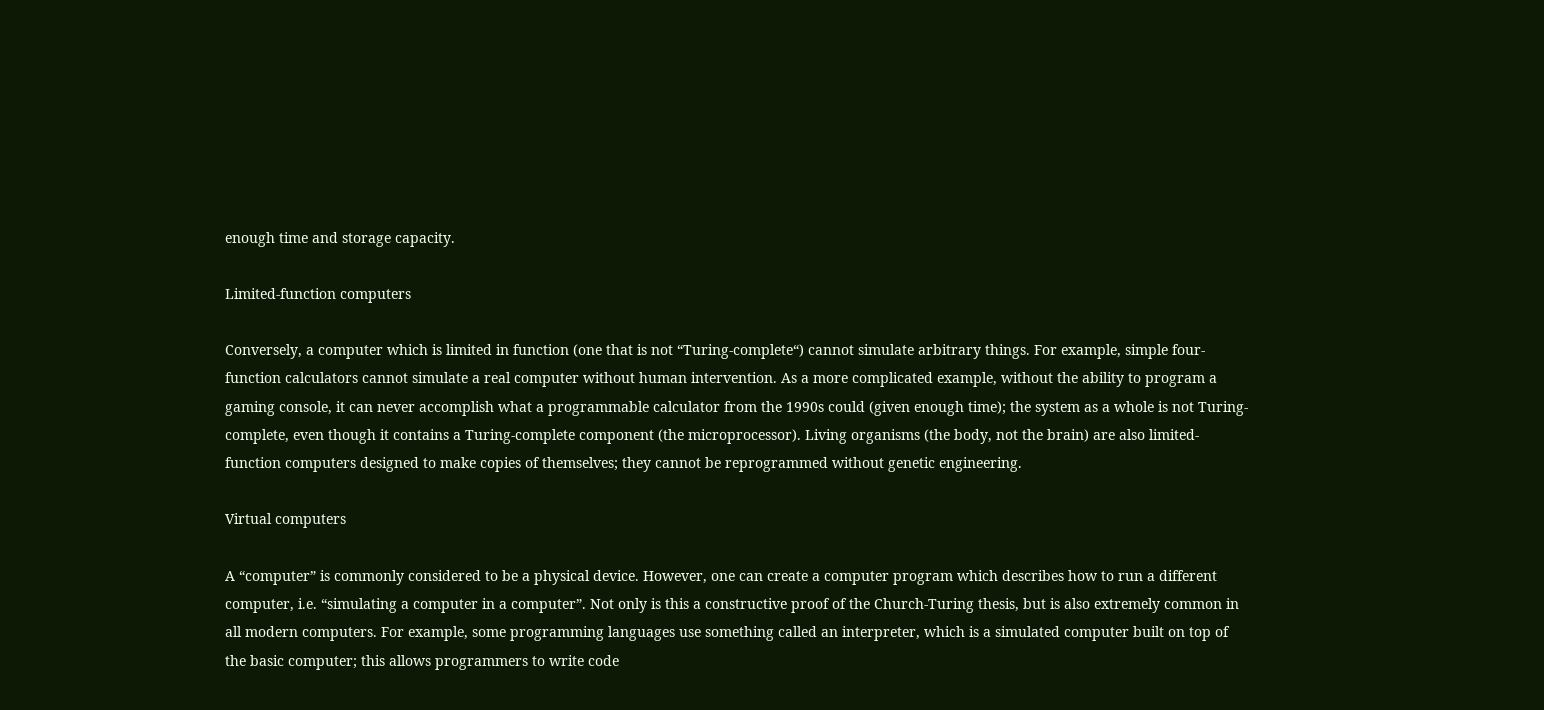enough time and storage capacity.

Limited-function computers

Conversely, a computer which is limited in function (one that is not “Turing-complete“) cannot simulate arbitrary things. For example, simple four-function calculators cannot simulate a real computer without human intervention. As a more complicated example, without the ability to program a gaming console, it can never accomplish what a programmable calculator from the 1990s could (given enough time); the system as a whole is not Turing-complete, even though it contains a Turing-complete component (the microprocessor). Living organisms (the body, not the brain) are also limited-function computers designed to make copies of themselves; they cannot be reprogrammed without genetic engineering.

Virtual computers

A “computer” is commonly considered to be a physical device. However, one can create a computer program which describes how to run a different computer, i.e. “simulating a computer in a computer”. Not only is this a constructive proof of the Church-Turing thesis, but is also extremely common in all modern computers. For example, some programming languages use something called an interpreter, which is a simulated computer built on top of the basic computer; this allows programmers to write code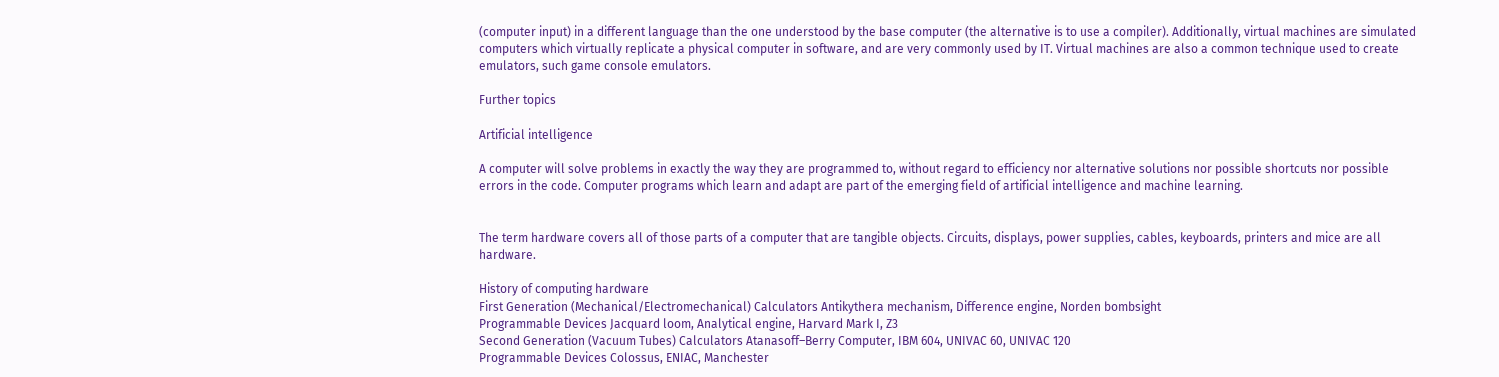(computer input) in a different language than the one understood by the base computer (the alternative is to use a compiler). Additionally, virtual machines are simulated computers which virtually replicate a physical computer in software, and are very commonly used by IT. Virtual machines are also a common technique used to create emulators, such game console emulators.

Further topics

Artificial intelligence

A computer will solve problems in exactly the way they are programmed to, without regard to efficiency nor alternative solutions nor possible shortcuts nor possible errors in the code. Computer programs which learn and adapt are part of the emerging field of artificial intelligence and machine learning.


The term hardware covers all of those parts of a computer that are tangible objects. Circuits, displays, power supplies, cables, keyboards, printers and mice are all hardware.

History of computing hardware
First Generation (Mechanical/Electromechanical) Calculators Antikythera mechanism, Difference engine, Norden bombsight
Programmable Devices Jacquard loom, Analytical engine, Harvard Mark I, Z3
Second Generation (Vacuum Tubes) Calculators Atanasoff–Berry Computer, IBM 604, UNIVAC 60, UNIVAC 120
Programmable Devices Colossus, ENIAC, Manchester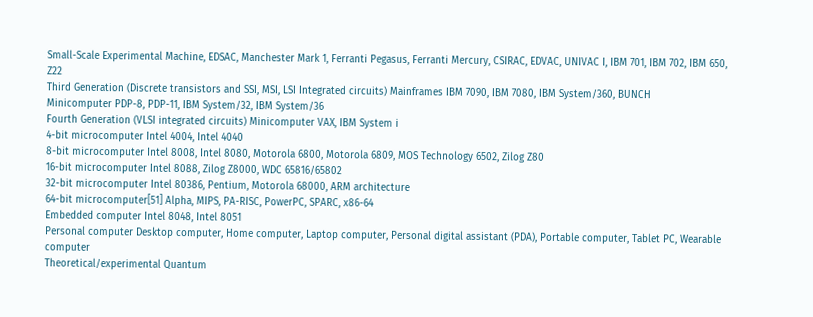Small-Scale Experimental Machine, EDSAC, Manchester Mark 1, Ferranti Pegasus, Ferranti Mercury, CSIRAC, EDVAC, UNIVAC I, IBM 701, IBM 702, IBM 650, Z22
Third Generation (Discrete transistors and SSI, MSI, LSI Integrated circuits) Mainframes IBM 7090, IBM 7080, IBM System/360, BUNCH
Minicomputer PDP-8, PDP-11, IBM System/32, IBM System/36
Fourth Generation (VLSI integrated circuits) Minicomputer VAX, IBM System i
4-bit microcomputer Intel 4004, Intel 4040
8-bit microcomputer Intel 8008, Intel 8080, Motorola 6800, Motorola 6809, MOS Technology 6502, Zilog Z80
16-bit microcomputer Intel 8088, Zilog Z8000, WDC 65816/65802
32-bit microcomputer Intel 80386, Pentium, Motorola 68000, ARM architecture
64-bit microcomputer[51] Alpha, MIPS, PA-RISC, PowerPC, SPARC, x86-64
Embedded computer Intel 8048, Intel 8051
Personal computer Desktop computer, Home computer, Laptop computer, Personal digital assistant (PDA), Portable computer, Tablet PC, Wearable computer
Theoretical/experimental Quantum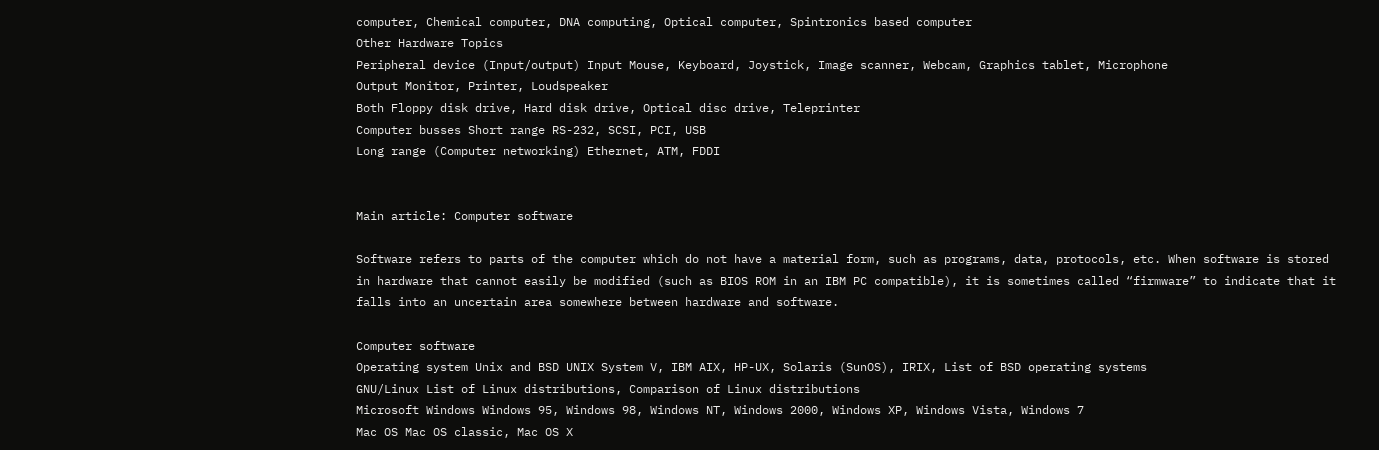computer, Chemical computer, DNA computing, Optical computer, Spintronics based computer
Other Hardware Topics
Peripheral device (Input/output) Input Mouse, Keyboard, Joystick, Image scanner, Webcam, Graphics tablet, Microphone
Output Monitor, Printer, Loudspeaker
Both Floppy disk drive, Hard disk drive, Optical disc drive, Teleprinter
Computer busses Short range RS-232, SCSI, PCI, USB
Long range (Computer networking) Ethernet, ATM, FDDI


Main article: Computer software

Software refers to parts of the computer which do not have a material form, such as programs, data, protocols, etc. When software is stored in hardware that cannot easily be modified (such as BIOS ROM in an IBM PC compatible), it is sometimes called “firmware” to indicate that it falls into an uncertain area somewhere between hardware and software.

Computer software
Operating system Unix and BSD UNIX System V, IBM AIX, HP-UX, Solaris (SunOS), IRIX, List of BSD operating systems
GNU/Linux List of Linux distributions, Comparison of Linux distributions
Microsoft Windows Windows 95, Windows 98, Windows NT, Windows 2000, Windows XP, Windows Vista, Windows 7
Mac OS Mac OS classic, Mac OS X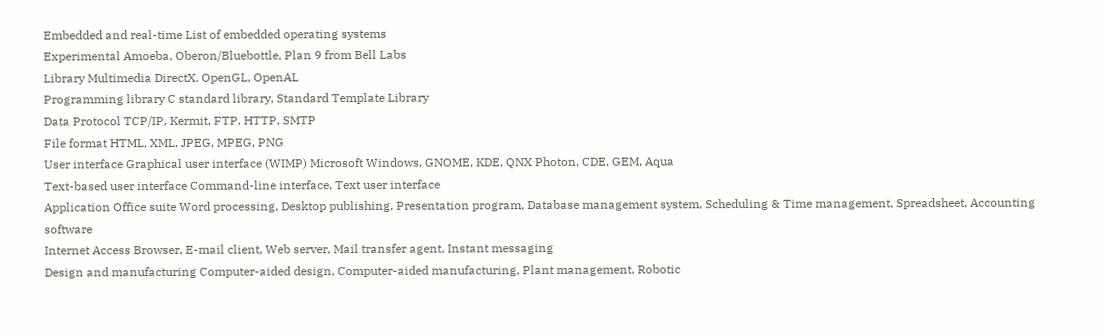Embedded and real-time List of embedded operating systems
Experimental Amoeba, Oberon/Bluebottle, Plan 9 from Bell Labs
Library Multimedia DirectX, OpenGL, OpenAL
Programming library C standard library, Standard Template Library
Data Protocol TCP/IP, Kermit, FTP, HTTP, SMTP
File format HTML, XML, JPEG, MPEG, PNG
User interface Graphical user interface (WIMP) Microsoft Windows, GNOME, KDE, QNX Photon, CDE, GEM, Aqua
Text-based user interface Command-line interface, Text user interface
Application Office suite Word processing, Desktop publishing, Presentation program, Database management system, Scheduling & Time management, Spreadsheet, Accounting software
Internet Access Browser, E-mail client, Web server, Mail transfer agent, Instant messaging
Design and manufacturing Computer-aided design, Computer-aided manufacturing, Plant management, Robotic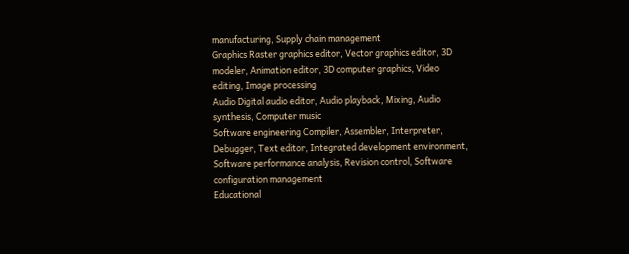manufacturing, Supply chain management
Graphics Raster graphics editor, Vector graphics editor, 3D modeler, Animation editor, 3D computer graphics, Video editing, Image processing
Audio Digital audio editor, Audio playback, Mixing, Audio synthesis, Computer music
Software engineering Compiler, Assembler, Interpreter, Debugger, Text editor, Integrated development environment, Software performance analysis, Revision control, Software configuration management
Educational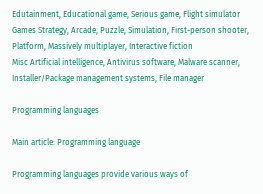Edutainment, Educational game, Serious game, Flight simulator
Games Strategy, Arcade, Puzzle, Simulation, First-person shooter, Platform, Massively multiplayer, Interactive fiction
Misc Artificial intelligence, Antivirus software, Malware scanner, Installer/Package management systems, File manager

Programming languages

Main article: Programming language

Programming languages provide various ways of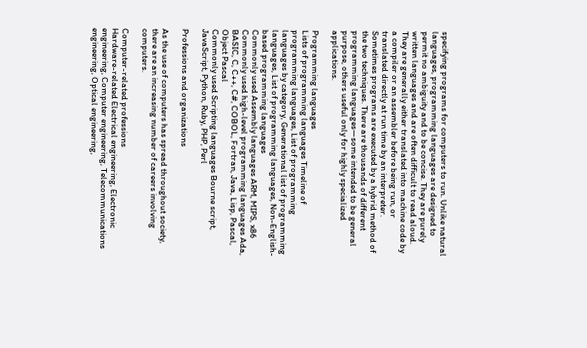specifying programs for computers to run. Unlike natural languages, programming languages are designed to permit no ambiguity and to be concise. They are purely written languages and are often difficult to read aloud. They are generally either translated into machine code by a compiler or an assembler before being run, or translated directly at run time by an interpreter. Sometimes programs are executed by a hybrid method of the two techniques. There are thousands of different programming languages—some intended to be general purpose, others useful only for highly specialized applications.

Programming languages
Lists of programming languages Timeline of programming languages, List of programming languages by category, Generational list of programming languages, List of programming languages, Non-English-based programming languages
Commonly used Assembly languages ARM, MIPS, x86
Commonly used high-level programming languages Ada, BASIC, C, C++, C#, COBOL, Fortran, Java, Lisp, Pascal, Object Pascal
Commonly used Scripting languages Bourne script, JavaScript, Python, Ruby, PHP, Perl

Professions and organizations

As the use of computers has spread throughout society, there are an increasing number of careers involving computers.

Computer-related professions
Hardware-related Electrical engineering, Electronic engineering, Computer engineering, Telecommunications engineering, Optical engineering,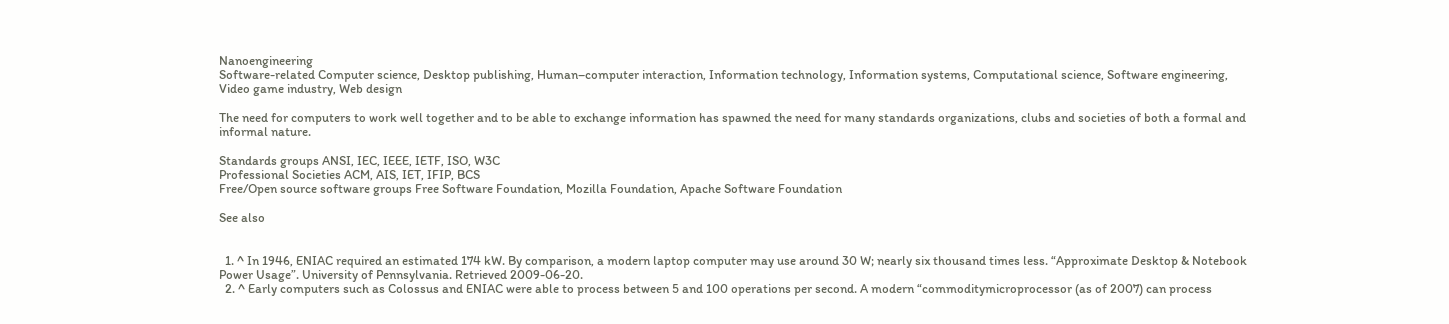Nanoengineering
Software-related Computer science, Desktop publishing, Human–computer interaction, Information technology, Information systems, Computational science, Software engineering, Video game industry, Web design

The need for computers to work well together and to be able to exchange information has spawned the need for many standards organizations, clubs and societies of both a formal and informal nature.

Standards groups ANSI, IEC, IEEE, IETF, ISO, W3C
Professional Societies ACM, AIS, IET, IFIP, BCS
Free/Open source software groups Free Software Foundation, Mozilla Foundation, Apache Software Foundation

See also


  1. ^ In 1946, ENIAC required an estimated 174 kW. By comparison, a modern laptop computer may use around 30 W; nearly six thousand times less. “Approximate Desktop & Notebook Power Usage”. University of Pennsylvania. Retrieved 2009-06-20.
  2. ^ Early computers such as Colossus and ENIAC were able to process between 5 and 100 operations per second. A modern “commoditymicroprocessor (as of 2007) can process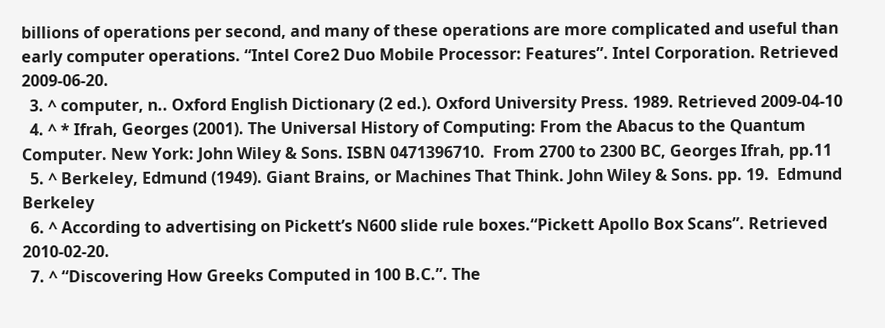billions of operations per second, and many of these operations are more complicated and useful than early computer operations. “Intel Core2 Duo Mobile Processor: Features”. Intel Corporation. Retrieved 2009-06-20.
  3. ^ computer, n.. Oxford English Dictionary (2 ed.). Oxford University Press. 1989. Retrieved 2009-04-10
  4. ^ * Ifrah, Georges (2001). The Universal History of Computing: From the Abacus to the Quantum Computer. New York: John Wiley & Sons. ISBN 0471396710.  From 2700 to 2300 BC, Georges Ifrah, pp.11
  5. ^ Berkeley, Edmund (1949). Giant Brains, or Machines That Think. John Wiley & Sons. pp. 19.  Edmund Berkeley
  6. ^ According to advertising on Pickett’s N600 slide rule boxes.“Pickett Apollo Box Scans”. Retrieved 2010-02-20.
  7. ^ “Discovering How Greeks Computed in 100 B.C.”. The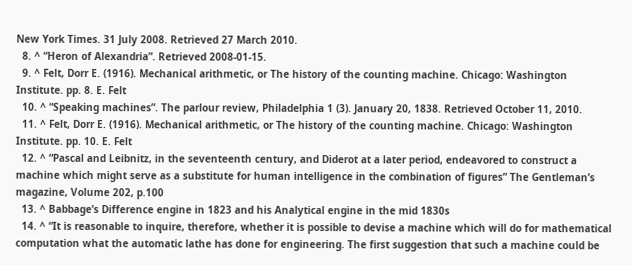New York Times. 31 July 2008. Retrieved 27 March 2010.
  8. ^ “Heron of Alexandria”. Retrieved 2008-01-15.
  9. ^ Felt, Dorr E. (1916). Mechanical arithmetic, or The history of the counting machine. Chicago: Washington Institute. pp. 8. E. Felt
  10. ^ “Speaking machines”. The parlour review, Philadelphia 1 (3). January 20, 1838. Retrieved October 11, 2010.
  11. ^ Felt, Dorr E. (1916). Mechanical arithmetic, or The history of the counting machine. Chicago: Washington Institute. pp. 10. E. Felt
  12. ^ “Pascal and Leibnitz, in the seventeenth century, and Diderot at a later period, endeavored to construct a machine which might serve as a substitute for human intelligence in the combination of figures” The Gentleman’s magazine, Volume 202, p.100
  13. ^ Babbage’s Difference engine in 1823 and his Analytical engine in the mid 1830s
  14. ^ “It is reasonable to inquire, therefore, whether it is possible to devise a machine which will do for mathematical computation what the automatic lathe has done for engineering. The first suggestion that such a machine could be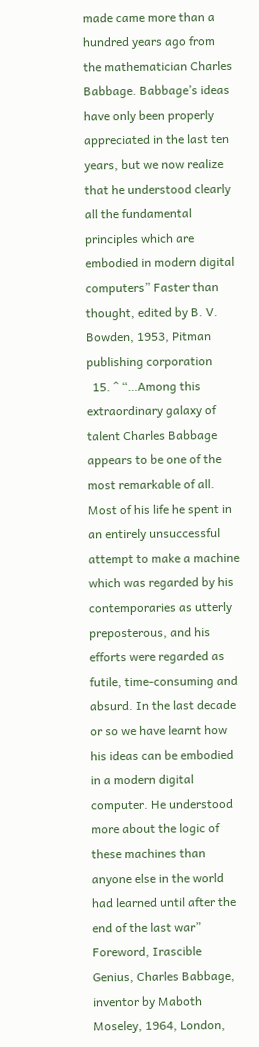made came more than a hundred years ago from the mathematician Charles Babbage. Babbage’s ideas have only been properly appreciated in the last ten years, but we now realize that he understood clearly all the fundamental principles which are embodied in modern digital computers” Faster than thought, edited by B. V. Bowden, 1953, Pitman publishing corporation
  15. ^ “…Among this extraordinary galaxy of talent Charles Babbage appears to be one of the most remarkable of all. Most of his life he spent in an entirely unsuccessful attempt to make a machine which was regarded by his contemporaries as utterly preposterous, and his efforts were regarded as futile, time-consuming and absurd. In the last decade or so we have learnt how his ideas can be embodied in a modern digital computer. He understood more about the logic of these machines than anyone else in the world had learned until after the end of the last war” Foreword, Irascible Genius, Charles Babbage, inventor by Maboth Moseley, 1964, London,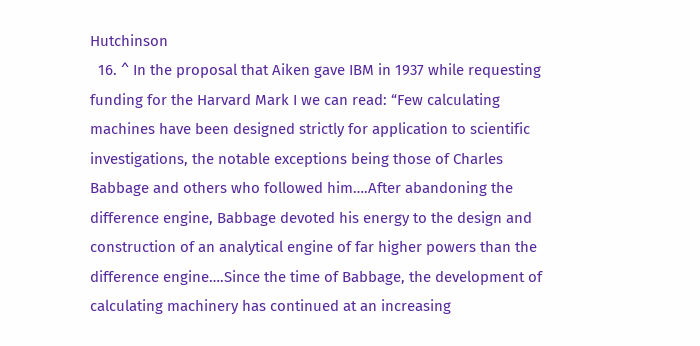Hutchinson
  16. ^ In the proposal that Aiken gave IBM in 1937 while requesting funding for the Harvard Mark I we can read: “Few calculating machines have been designed strictly for application to scientific investigations, the notable exceptions being those of Charles Babbage and others who followed him….After abandoning the difference engine, Babbage devoted his energy to the design and construction of an analytical engine of far higher powers than the difference engine….Since the time of Babbage, the development of calculating machinery has continued at an increasing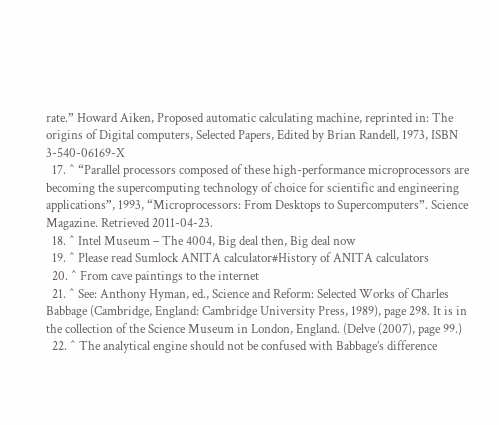rate.” Howard Aiken, Proposed automatic calculating machine, reprinted in: The origins of Digital computers, Selected Papers, Edited by Brian Randell, 1973, ISBN 3-540-06169-X
  17. ^ “Parallel processors composed of these high-performance microprocessors are becoming the supercomputing technology of choice for scientific and engineering applications”, 1993, “Microprocessors: From Desktops to Supercomputers”. Science Magazine. Retrieved 2011-04-23.
  18. ^ Intel Museum – The 4004, Big deal then, Big deal now
  19. ^ Please read Sumlock ANITA calculator#History of ANITA calculators
  20. ^ From cave paintings to the internet
  21. ^ See: Anthony Hyman, ed., Science and Reform: Selected Works of Charles Babbage (Cambridge, England: Cambridge University Press, 1989), page 298. It is in the collection of the Science Museum in London, England. (Delve (2007), page 99.)
  22. ^ The analytical engine should not be confused with Babbage’s difference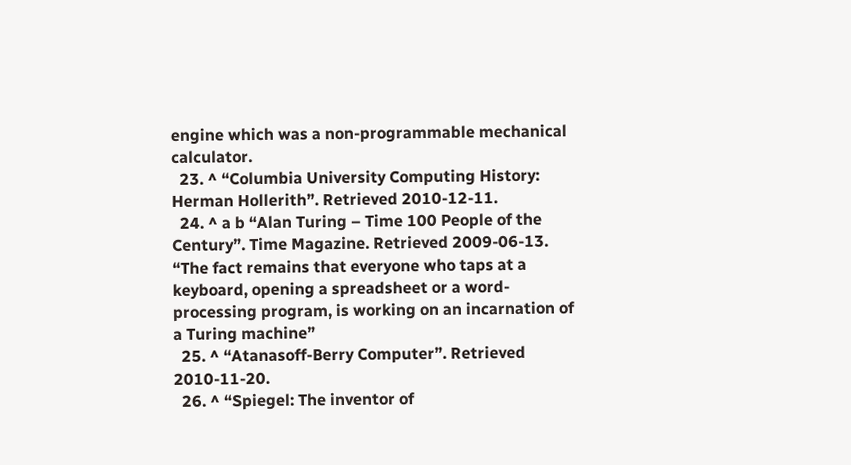engine which was a non-programmable mechanical calculator.
  23. ^ “Columbia University Computing History: Herman Hollerith”. Retrieved 2010-12-11.
  24. ^ a b “Alan Turing – Time 100 People of the Century”. Time Magazine. Retrieved 2009-06-13. “The fact remains that everyone who taps at a keyboard, opening a spreadsheet or a word-processing program, is working on an incarnation of a Turing machine”
  25. ^ “Atanasoff-Berry Computer”. Retrieved 2010-11-20.
  26. ^ “Spiegel: The inventor of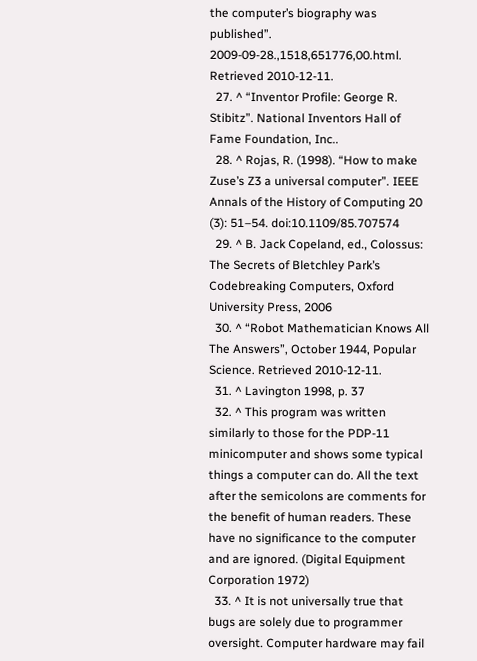the computer’s biography was published”. 2009-09-28.,1518,651776,00.html. Retrieved 2010-12-11.
  27. ^ “Inventor Profile: George R. Stibitz”. National Inventors Hall of Fame Foundation, Inc..
  28. ^ Rojas, R. (1998). “How to make Zuse’s Z3 a universal computer”. IEEE Annals of the History of Computing 20 (3): 51–54. doi:10.1109/85.707574
  29. ^ B. Jack Copeland, ed., Colossus: The Secrets of Bletchley Park’s Codebreaking Computers, Oxford University Press, 2006
  30. ^ “Robot Mathematician Knows All The Answers”, October 1944, Popular Science. Retrieved 2010-12-11.
  31. ^ Lavington 1998, p. 37
  32. ^ This program was written similarly to those for the PDP-11 minicomputer and shows some typical things a computer can do. All the text after the semicolons are comments for the benefit of human readers. These have no significance to the computer and are ignored. (Digital Equipment Corporation 1972)
  33. ^ It is not universally true that bugs are solely due to programmer oversight. Computer hardware may fail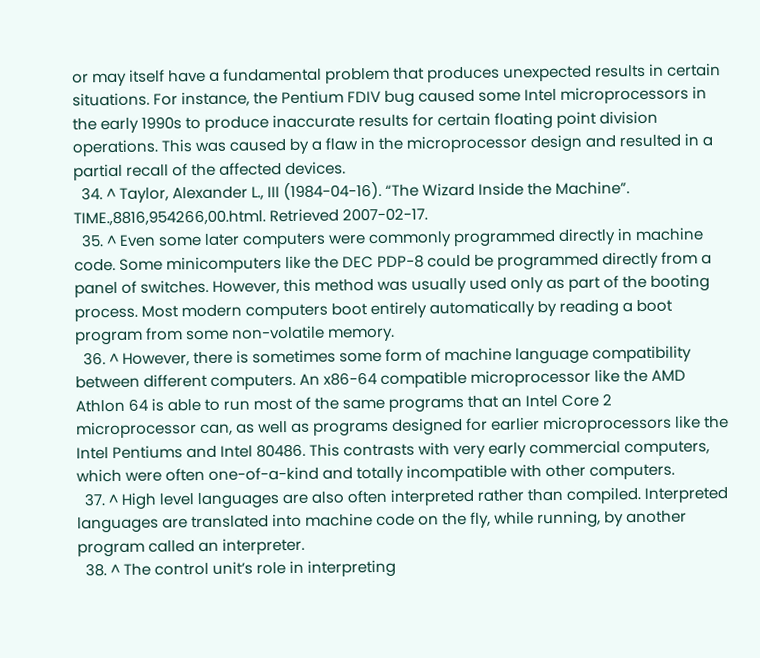or may itself have a fundamental problem that produces unexpected results in certain situations. For instance, the Pentium FDIV bug caused some Intel microprocessors in the early 1990s to produce inaccurate results for certain floating point division operations. This was caused by a flaw in the microprocessor design and resulted in a partial recall of the affected devices.
  34. ^ Taylor, Alexander L., III (1984-04-16). “The Wizard Inside the Machine”. TIME.,8816,954266,00.html. Retrieved 2007-02-17.
  35. ^ Even some later computers were commonly programmed directly in machine code. Some minicomputers like the DEC PDP-8 could be programmed directly from a panel of switches. However, this method was usually used only as part of the booting process. Most modern computers boot entirely automatically by reading a boot program from some non-volatile memory.
  36. ^ However, there is sometimes some form of machine language compatibility between different computers. An x86-64 compatible microprocessor like the AMD Athlon 64 is able to run most of the same programs that an Intel Core 2 microprocessor can, as well as programs designed for earlier microprocessors like the Intel Pentiums and Intel 80486. This contrasts with very early commercial computers, which were often one-of-a-kind and totally incompatible with other computers.
  37. ^ High level languages are also often interpreted rather than compiled. Interpreted languages are translated into machine code on the fly, while running, by another program called an interpreter.
  38. ^ The control unit’s role in interpreting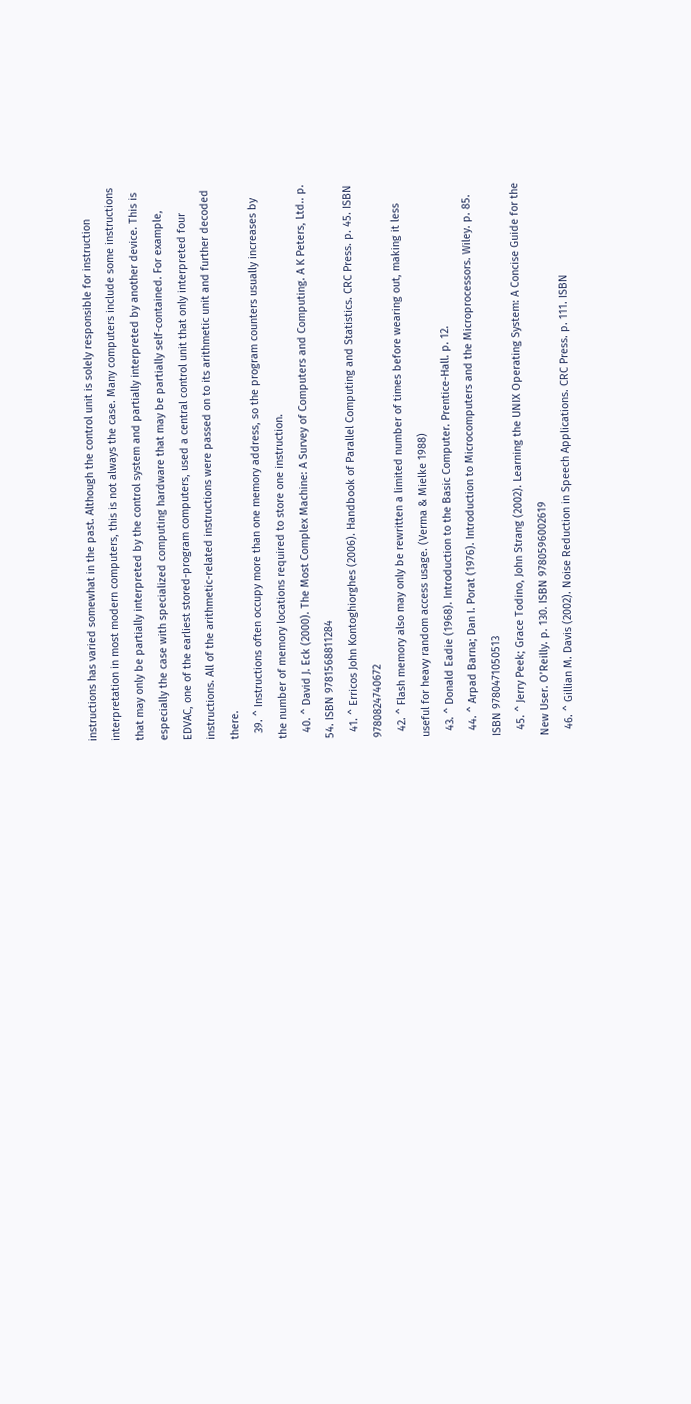instructions has varied somewhat in the past. Although the control unit is solely responsible for instruction interpretation in most modern computers, this is not always the case. Many computers include some instructions that may only be partially interpreted by the control system and partially interpreted by another device. This is especially the case with specialized computing hardware that may be partially self-contained. For example, EDVAC, one of the earliest stored-program computers, used a central control unit that only interpreted four instructions. All of the arithmetic-related instructions were passed on to its arithmetic unit and further decoded there.
  39. ^ Instructions often occupy more than one memory address, so the program counters usually increases by the number of memory locations required to store one instruction.
  40. ^ David J. Eck (2000). The Most Complex Machine: A Survey of Computers and Computing. A K Peters, Ltd.. p. 54. ISBN 9781568811284
  41. ^ Erricos John Kontoghiorghes (2006). Handbook of Parallel Computing and Statistics. CRC Press. p. 45. ISBN 9780824740672
  42. ^ Flash memory also may only be rewritten a limited number of times before wearing out, making it less useful for heavy random access usage. (Verma & Mielke 1988)
  43. ^ Donald Eadie (1968). Introduction to the Basic Computer. Prentice-Hall. p. 12.
  44. ^ Arpad Barna; Dan I. Porat (1976). Introduction to Microcomputers and the Microprocessors. Wiley. p. 85. ISBN 9780471050513
  45. ^ Jerry Peek; Grace Todino, John Strang (2002). Learning the UNIX Operating System: A Concise Guide for the New User. O’Reilly. p. 130. ISBN 9780596002619
  46. ^ Gillian M. Davis (2002). Noise Reduction in Speech Applications. CRC Press. p. 111. ISBN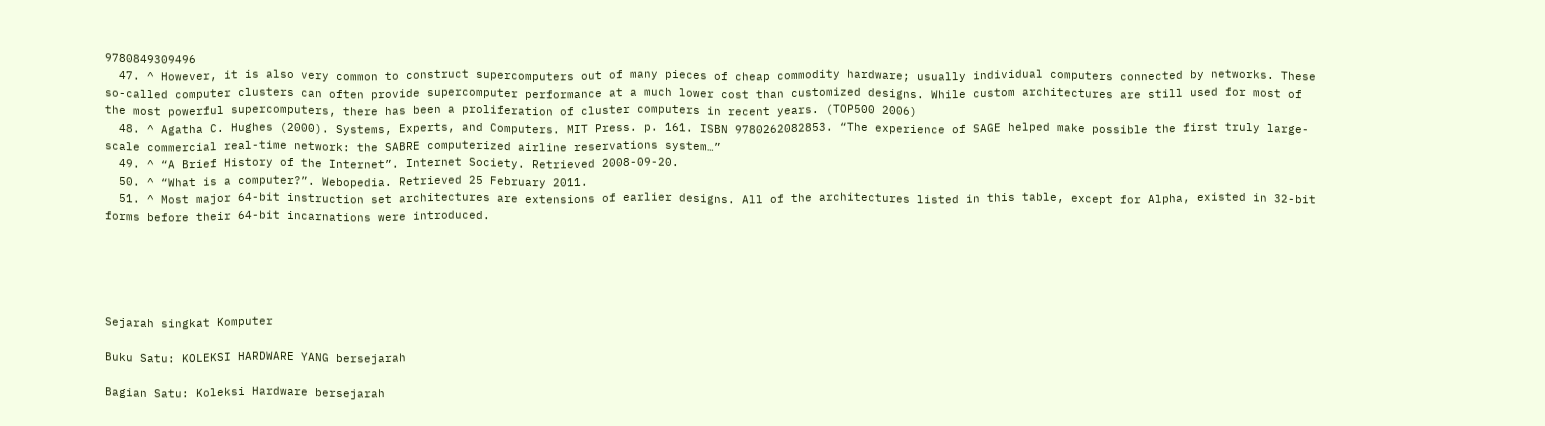9780849309496
  47. ^ However, it is also very common to construct supercomputers out of many pieces of cheap commodity hardware; usually individual computers connected by networks. These so-called computer clusters can often provide supercomputer performance at a much lower cost than customized designs. While custom architectures are still used for most of the most powerful supercomputers, there has been a proliferation of cluster computers in recent years. (TOP500 2006)
  48. ^ Agatha C. Hughes (2000). Systems, Experts, and Computers. MIT Press. p. 161. ISBN 9780262082853. “The experience of SAGE helped make possible the first truly large-scale commercial real-time network: the SABRE computerized airline reservations system…”
  49. ^ “A Brief History of the Internet”. Internet Society. Retrieved 2008-09-20.
  50. ^ “What is a computer?”. Webopedia. Retrieved 25 February 2011.
  51. ^ Most major 64-bit instruction set architectures are extensions of earlier designs. All of the architectures listed in this table, except for Alpha, existed in 32-bit forms before their 64-bit incarnations were introduced.





Sejarah singkat Komputer

Buku Satu: KOLEKSI HARDWARE YANG bersejarah

Bagian Satu: Koleksi Hardware bersejarah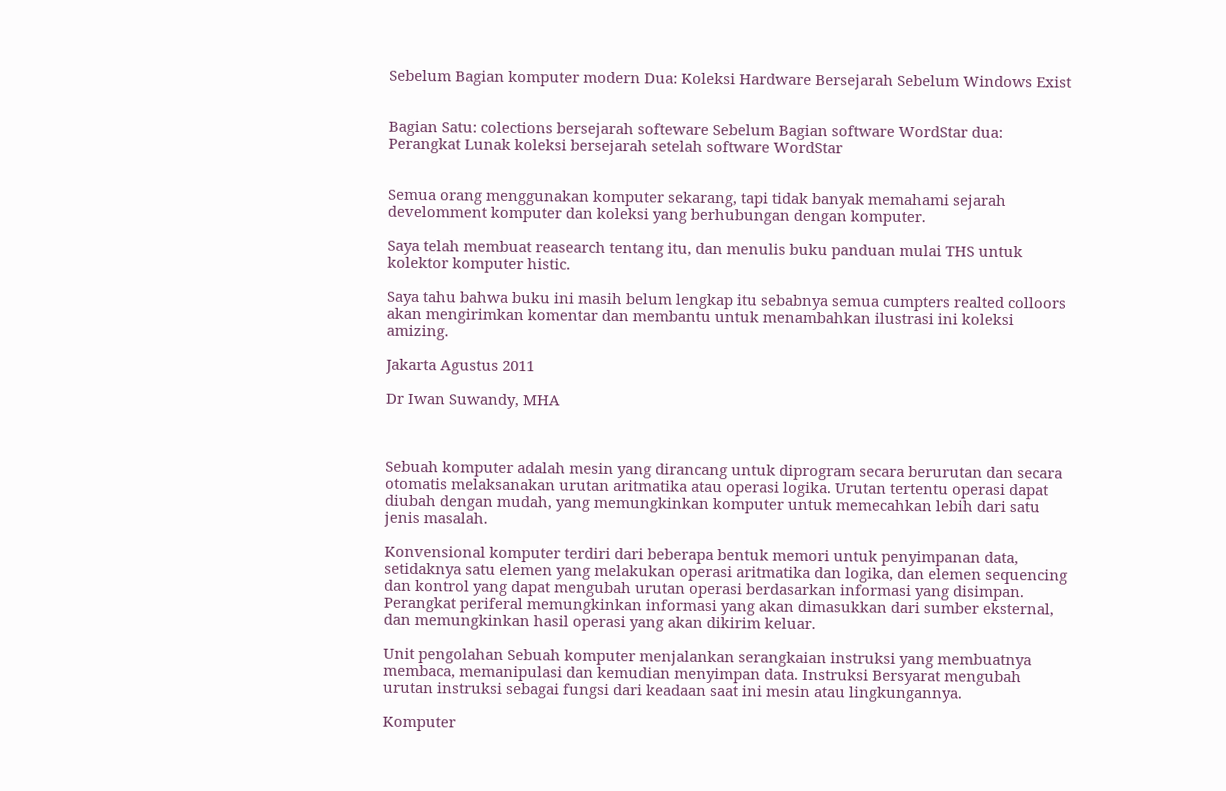Sebelum Bagian komputer modern Dua: Koleksi Hardware Bersejarah Sebelum Windows Exist


Bagian Satu: colections bersejarah softeware Sebelum Bagian software WordStar dua: Perangkat Lunak koleksi bersejarah setelah software WordStar


Semua orang menggunakan komputer sekarang, tapi tidak banyak memahami sejarah develomment komputer dan koleksi yang berhubungan dengan komputer.

Saya telah membuat reasearch tentang itu, dan menulis buku panduan mulai THS untuk kolektor komputer histic.

Saya tahu bahwa buku ini masih belum lengkap itu sebabnya semua cumpters realted colloors akan mengirimkan komentar dan membantu untuk menambahkan ilustrasi ini koleksi amizing.

Jakarta Agustus 2011

Dr Iwan Suwandy, MHA



Sebuah komputer adalah mesin yang dirancang untuk diprogram secara berurutan dan secara otomatis melaksanakan urutan aritmatika atau operasi logika. Urutan tertentu operasi dapat diubah dengan mudah, yang memungkinkan komputer untuk memecahkan lebih dari satu jenis masalah.

Konvensional komputer terdiri dari beberapa bentuk memori untuk penyimpanan data, setidaknya satu elemen yang melakukan operasi aritmatika dan logika, dan elemen sequencing dan kontrol yang dapat mengubah urutan operasi berdasarkan informasi yang disimpan. Perangkat periferal memungkinkan informasi yang akan dimasukkan dari sumber eksternal, dan memungkinkan hasil operasi yang akan dikirim keluar.

Unit pengolahan Sebuah komputer menjalankan serangkaian instruksi yang membuatnya membaca, memanipulasi dan kemudian menyimpan data. Instruksi Bersyarat mengubah urutan instruksi sebagai fungsi dari keadaan saat ini mesin atau lingkungannya.

Komputer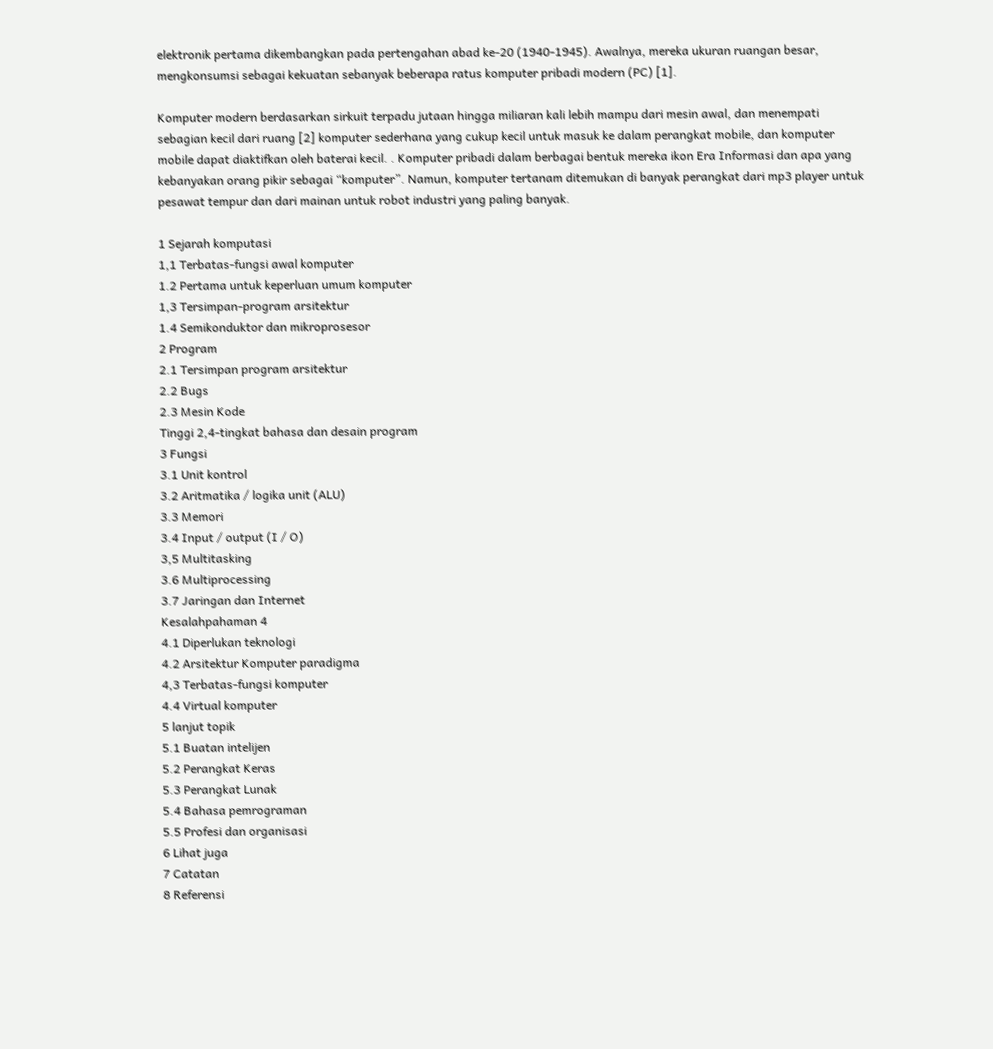elektronik pertama dikembangkan pada pertengahan abad ke-20 (1940-1945). Awalnya, mereka ukuran ruangan besar, mengkonsumsi sebagai kekuatan sebanyak beberapa ratus komputer pribadi modern (PC) [1].

Komputer modern berdasarkan sirkuit terpadu jutaan hingga miliaran kali lebih mampu dari mesin awal, dan menempati sebagian kecil dari ruang [2] komputer sederhana yang cukup kecil untuk masuk ke dalam perangkat mobile, dan komputer mobile dapat diaktifkan oleh baterai kecil. . Komputer pribadi dalam berbagai bentuk mereka ikon Era Informasi dan apa yang kebanyakan orang pikir sebagai “komputer”. Namun, komputer tertanam ditemukan di banyak perangkat dari mp3 player untuk pesawat tempur dan dari mainan untuk robot industri yang paling banyak.

1 Sejarah komputasi
1,1 Terbatas-fungsi awal komputer
1.2 Pertama untuk keperluan umum komputer
1,3 Tersimpan-program arsitektur
1.4 Semikonduktor dan mikroprosesor
2 Program
2.1 Tersimpan program arsitektur
2.2 Bugs
2.3 Mesin Kode
Tinggi 2,4-tingkat bahasa dan desain program
3 Fungsi
3.1 Unit kontrol
3.2 Aritmatika / logika unit (ALU)
3.3 Memori
3.4 Input / output (I / O)
3,5 Multitasking
3.6 Multiprocessing
3.7 Jaringan dan Internet
Kesalahpahaman 4
4.1 Diperlukan teknologi
4.2 Arsitektur Komputer paradigma
4,3 Terbatas-fungsi komputer
4.4 Virtual komputer
5 lanjut topik
5.1 Buatan intelijen
5.2 Perangkat Keras
5.3 Perangkat Lunak
5.4 Bahasa pemrograman
5.5 Profesi dan organisasi
6 Lihat juga
7 Catatan
8 Referensi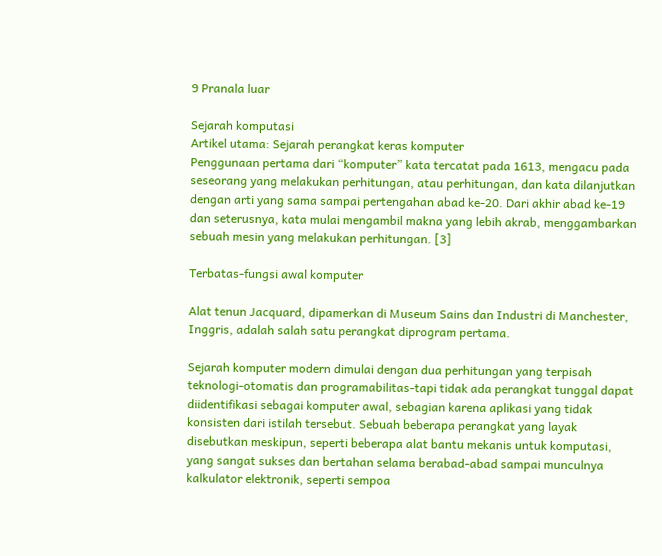9 Pranala luar

Sejarah komputasi
Artikel utama: Sejarah perangkat keras komputer
Penggunaan pertama dari “komputer” kata tercatat pada 1613, mengacu pada seseorang yang melakukan perhitungan, atau perhitungan, dan kata dilanjutkan dengan arti yang sama sampai pertengahan abad ke-20. Dari akhir abad ke-19 dan seterusnya, kata mulai mengambil makna yang lebih akrab, menggambarkan sebuah mesin yang melakukan perhitungan. [3]

Terbatas-fungsi awal komputer

Alat tenun Jacquard, dipamerkan di Museum Sains dan Industri di Manchester, Inggris, adalah salah satu perangkat diprogram pertama.

Sejarah komputer modern dimulai dengan dua perhitungan yang terpisah teknologi-otomatis dan programabilitas-tapi tidak ada perangkat tunggal dapat diidentifikasi sebagai komputer awal, sebagian karena aplikasi yang tidak konsisten dari istilah tersebut. Sebuah beberapa perangkat yang layak disebutkan meskipun, seperti beberapa alat bantu mekanis untuk komputasi, yang sangat sukses dan bertahan selama berabad-abad sampai munculnya kalkulator elektronik, seperti sempoa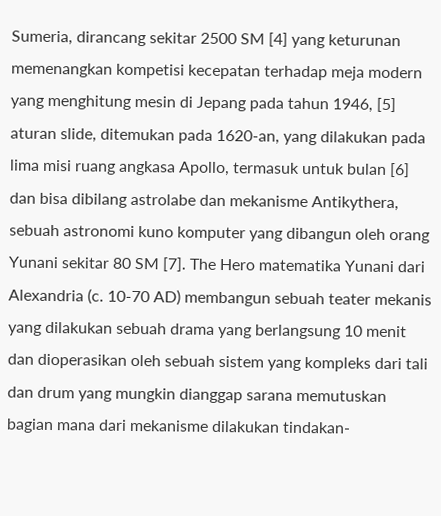Sumeria, dirancang sekitar 2500 SM [4] yang keturunan memenangkan kompetisi kecepatan terhadap meja modern yang menghitung mesin di Jepang pada tahun 1946, [5] aturan slide, ditemukan pada 1620-an, yang dilakukan pada lima misi ruang angkasa Apollo, termasuk untuk bulan [6] dan bisa dibilang astrolabe dan mekanisme Antikythera, sebuah astronomi kuno komputer yang dibangun oleh orang Yunani sekitar 80 SM [7]. The Hero matematika Yunani dari Alexandria (c. 10-70 AD) membangun sebuah teater mekanis yang dilakukan sebuah drama yang berlangsung 10 menit dan dioperasikan oleh sebuah sistem yang kompleks dari tali dan drum yang mungkin dianggap sarana memutuskan bagian mana dari mekanisme dilakukan tindakan-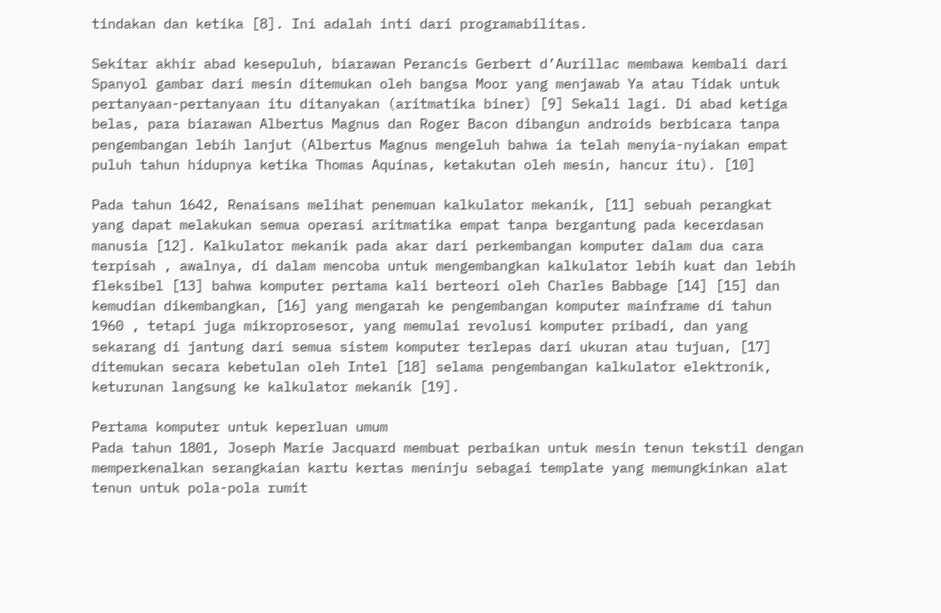tindakan dan ketika [8]. Ini adalah inti dari programabilitas.

Sekitar akhir abad kesepuluh, biarawan Perancis Gerbert d’Aurillac membawa kembali dari Spanyol gambar dari mesin ditemukan oleh bangsa Moor yang menjawab Ya atau Tidak untuk pertanyaan-pertanyaan itu ditanyakan (aritmatika biner) [9] Sekali lagi. Di abad ketiga belas, para biarawan Albertus Magnus dan Roger Bacon dibangun androids berbicara tanpa pengembangan lebih lanjut (Albertus Magnus mengeluh bahwa ia telah menyia-nyiakan empat puluh tahun hidupnya ketika Thomas Aquinas, ketakutan oleh mesin, hancur itu). [10]

Pada tahun 1642, Renaisans melihat penemuan kalkulator mekanik, [11] sebuah perangkat yang dapat melakukan semua operasi aritmatika empat tanpa bergantung pada kecerdasan manusia [12]. Kalkulator mekanik pada akar dari perkembangan komputer dalam dua cara terpisah , awalnya, di dalam mencoba untuk mengembangkan kalkulator lebih kuat dan lebih fleksibel [13] bahwa komputer pertama kali berteori oleh Charles Babbage [14] [15] dan kemudian dikembangkan, [16] yang mengarah ke pengembangan komputer mainframe di tahun 1960 , tetapi juga mikroprosesor, yang memulai revolusi komputer pribadi, dan yang sekarang di jantung dari semua sistem komputer terlepas dari ukuran atau tujuan, [17] ditemukan secara kebetulan oleh Intel [18] selama pengembangan kalkulator elektronik, keturunan langsung ke kalkulator mekanik [19].

Pertama komputer untuk keperluan umum
Pada tahun 1801, Joseph Marie Jacquard membuat perbaikan untuk mesin tenun tekstil dengan memperkenalkan serangkaian kartu kertas meninju sebagai template yang memungkinkan alat tenun untuk pola-pola rumit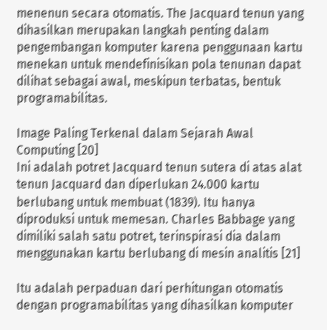menenun secara otomatis. The Jacquard tenun yang dihasilkan merupakan langkah penting dalam pengembangan komputer karena penggunaan kartu menekan untuk mendefinisikan pola tenunan dapat dilihat sebagai awal, meskipun terbatas, bentuk programabilitas.

Image Paling Terkenal dalam Sejarah Awal Computing [20]
Ini adalah potret Jacquard tenun sutera di atas alat tenun Jacquard dan diperlukan 24.000 kartu berlubang untuk membuat (1839). Itu hanya diproduksi untuk memesan. Charles Babbage yang dimiliki salah satu potret, terinspirasi dia dalam menggunakan kartu berlubang di mesin analitis [21]

Itu adalah perpaduan dari perhitungan otomatis dengan programabilitas yang dihasilkan komputer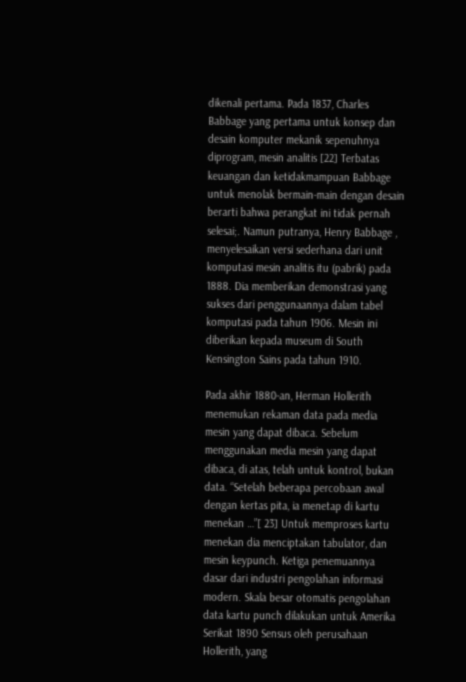dikenali pertama. Pada 1837, Charles Babbage yang pertama untuk konsep dan desain komputer mekanik sepenuhnya diprogram, mesin analitis [22] Terbatas keuangan dan ketidakmampuan Babbage untuk menolak bermain-main dengan desain berarti bahwa perangkat ini tidak pernah selesai;. Namun putranya, Henry Babbage , menyelesaikan versi sederhana dari unit komputasi mesin analitis itu (pabrik) pada 1888. Dia memberikan demonstrasi yang sukses dari penggunaannya dalam tabel komputasi pada tahun 1906. Mesin ini diberikan kepada museum di South Kensington Sains pada tahun 1910.

Pada akhir 1880-an, Herman Hollerith menemukan rekaman data pada media mesin yang dapat dibaca. Sebelum menggunakan media mesin yang dapat dibaca, di atas, telah untuk kontrol, bukan data. “Setelah beberapa percobaan awal dengan kertas pita, ia menetap di kartu menekan …”[ 23] Untuk memproses kartu menekan dia menciptakan tabulator, dan mesin keypunch. Ketiga penemuannya dasar dari industri pengolahan informasi modern. Skala besar otomatis pengolahan data kartu punch dilakukan untuk Amerika Serikat 1890 Sensus oleh perusahaan Hollerith, yang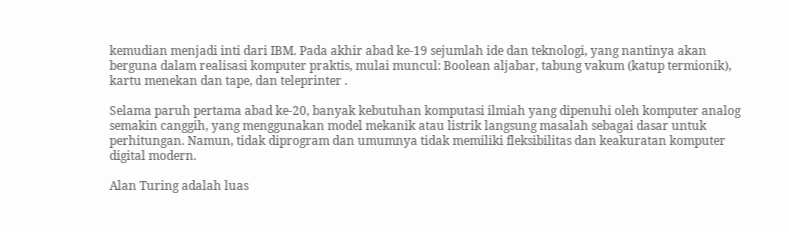kemudian menjadi inti dari IBM. Pada akhir abad ke-19 sejumlah ide dan teknologi, yang nantinya akan berguna dalam realisasi komputer praktis, mulai muncul: Boolean aljabar, tabung vakum (katup termionik), kartu menekan dan tape, dan teleprinter .

Selama paruh pertama abad ke-20, banyak kebutuhan komputasi ilmiah yang dipenuhi oleh komputer analog semakin canggih, yang menggunakan model mekanik atau listrik langsung masalah sebagai dasar untuk perhitungan. Namun, tidak diprogram dan umumnya tidak memiliki fleksibilitas dan keakuratan komputer digital modern.

Alan Turing adalah luas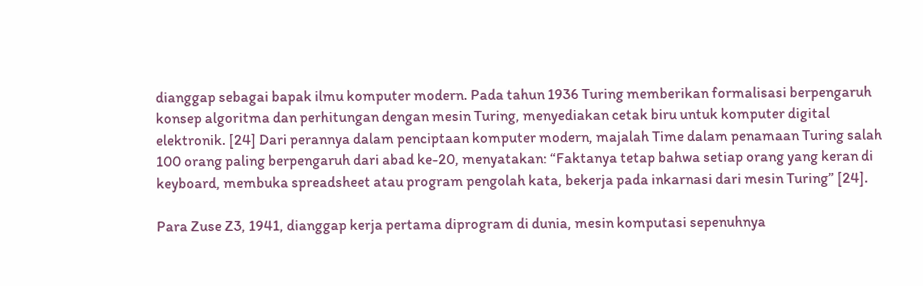dianggap sebagai bapak ilmu komputer modern. Pada tahun 1936 Turing memberikan formalisasi berpengaruh konsep algoritma dan perhitungan dengan mesin Turing, menyediakan cetak biru untuk komputer digital elektronik. [24] Dari perannya dalam penciptaan komputer modern, majalah Time dalam penamaan Turing salah 100 orang paling berpengaruh dari abad ke-20, menyatakan: “Faktanya tetap bahwa setiap orang yang keran di keyboard, membuka spreadsheet atau program pengolah kata, bekerja pada inkarnasi dari mesin Turing” [24].

Para Zuse Z3, 1941, dianggap kerja pertama diprogram di dunia, mesin komputasi sepenuhnya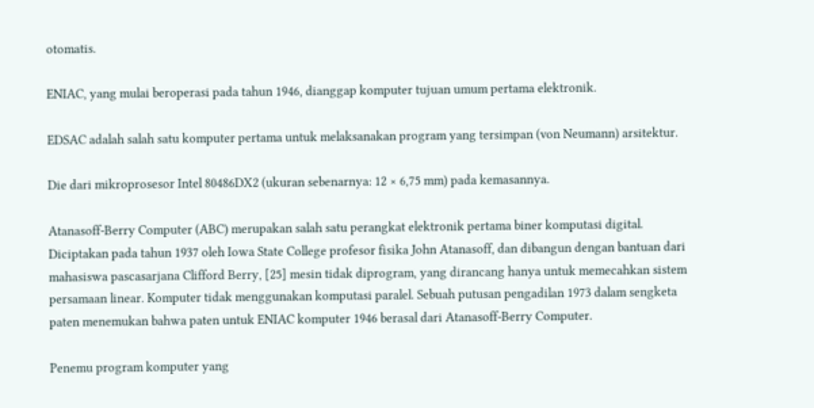otomatis.

ENIAC, yang mulai beroperasi pada tahun 1946, dianggap komputer tujuan umum pertama elektronik.

EDSAC adalah salah satu komputer pertama untuk melaksanakan program yang tersimpan (von Neumann) arsitektur.

Die dari mikroprosesor Intel 80486DX2 (ukuran sebenarnya: 12 × 6,75 mm) pada kemasannya.

Atanasoff-Berry Computer (ABC) merupakan salah satu perangkat elektronik pertama biner komputasi digital. Diciptakan pada tahun 1937 oleh Iowa State College profesor fisika John Atanasoff, dan dibangun dengan bantuan dari mahasiswa pascasarjana Clifford Berry, [25] mesin tidak diprogram, yang dirancang hanya untuk memecahkan sistem persamaan linear. Komputer tidak menggunakan komputasi paralel. Sebuah putusan pengadilan 1973 dalam sengketa paten menemukan bahwa paten untuk ENIAC komputer 1946 berasal dari Atanasoff-Berry Computer.

Penemu program komputer yang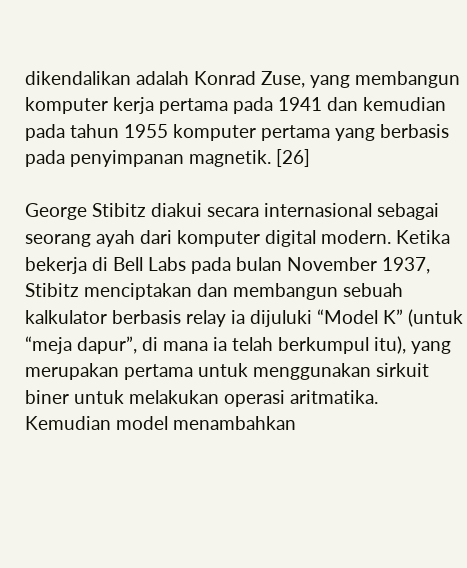dikendalikan adalah Konrad Zuse, yang membangun komputer kerja pertama pada 1941 dan kemudian pada tahun 1955 komputer pertama yang berbasis pada penyimpanan magnetik. [26]

George Stibitz diakui secara internasional sebagai seorang ayah dari komputer digital modern. Ketika bekerja di Bell Labs pada bulan November 1937, Stibitz menciptakan dan membangun sebuah kalkulator berbasis relay ia dijuluki “Model K” (untuk “meja dapur”, di mana ia telah berkumpul itu), yang merupakan pertama untuk menggunakan sirkuit biner untuk melakukan operasi aritmatika. Kemudian model menambahkan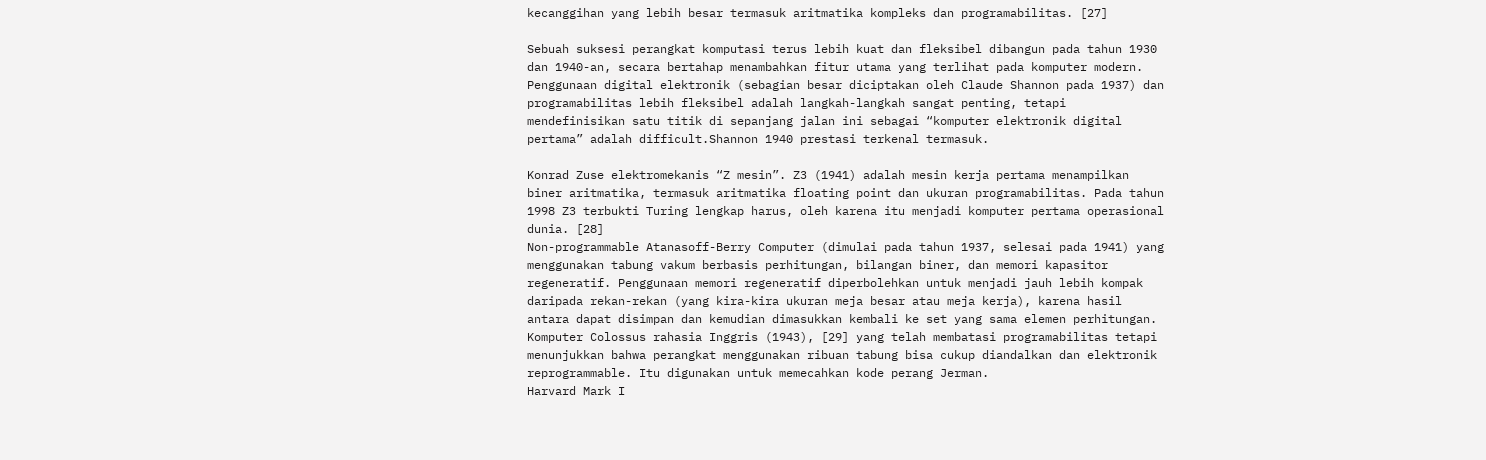kecanggihan yang lebih besar termasuk aritmatika kompleks dan programabilitas. [27]

Sebuah suksesi perangkat komputasi terus lebih kuat dan fleksibel dibangun pada tahun 1930 dan 1940-an, secara bertahap menambahkan fitur utama yang terlihat pada komputer modern. Penggunaan digital elektronik (sebagian besar diciptakan oleh Claude Shannon pada 1937) dan programabilitas lebih fleksibel adalah langkah-langkah sangat penting, tetapi mendefinisikan satu titik di sepanjang jalan ini sebagai “komputer elektronik digital pertama” adalah difficult.Shannon 1940 prestasi terkenal termasuk.

Konrad Zuse elektromekanis “Z mesin”. Z3 (1941) adalah mesin kerja pertama menampilkan biner aritmatika, termasuk aritmatika floating point dan ukuran programabilitas. Pada tahun 1998 Z3 terbukti Turing lengkap harus, oleh karena itu menjadi komputer pertama operasional dunia. [28]
Non-programmable Atanasoff-Berry Computer (dimulai pada tahun 1937, selesai pada 1941) yang menggunakan tabung vakum berbasis perhitungan, bilangan biner, dan memori kapasitor regeneratif. Penggunaan memori regeneratif diperbolehkan untuk menjadi jauh lebih kompak daripada rekan-rekan (yang kira-kira ukuran meja besar atau meja kerja), karena hasil antara dapat disimpan dan kemudian dimasukkan kembali ke set yang sama elemen perhitungan.
Komputer Colossus rahasia Inggris (1943), [29] yang telah membatasi programabilitas tetapi menunjukkan bahwa perangkat menggunakan ribuan tabung bisa cukup diandalkan dan elektronik reprogrammable. Itu digunakan untuk memecahkan kode perang Jerman.
Harvard Mark I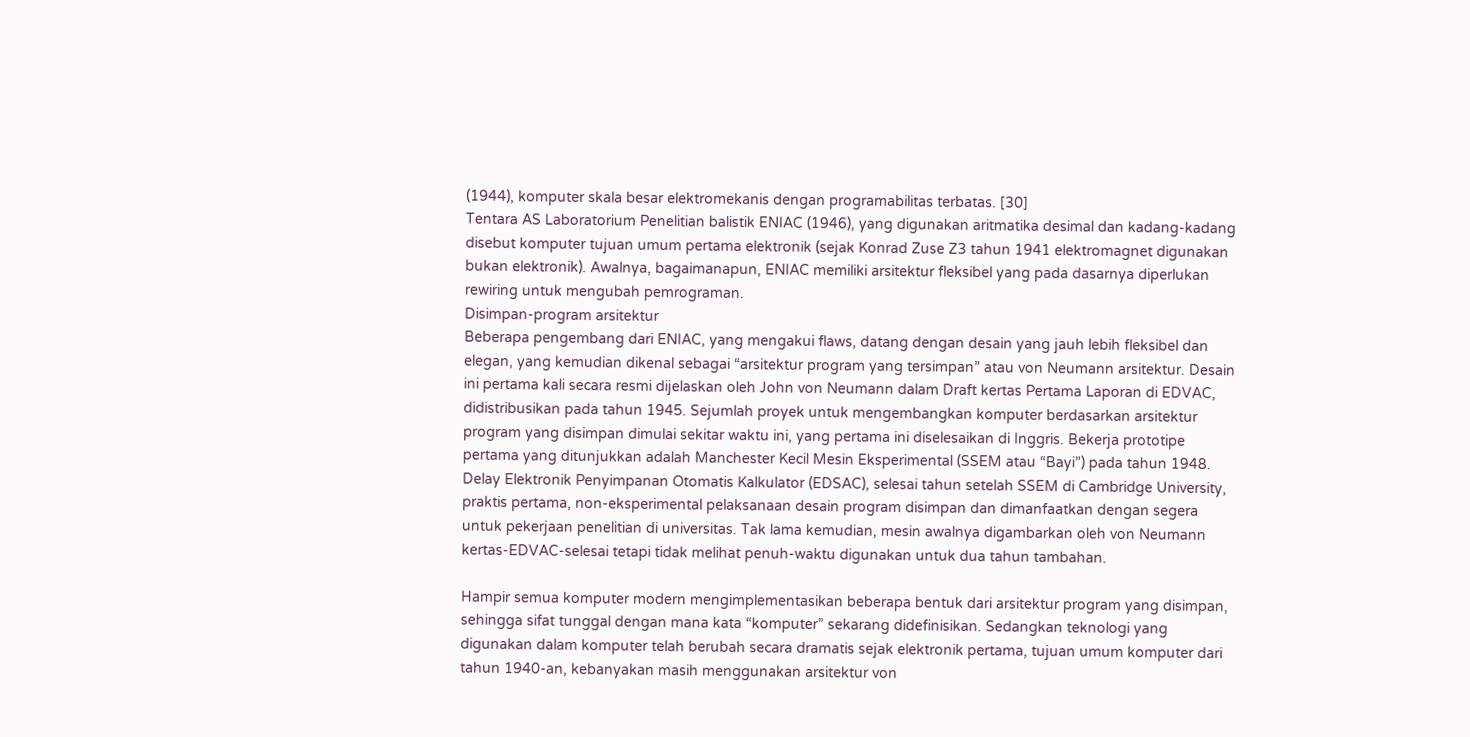(1944), komputer skala besar elektromekanis dengan programabilitas terbatas. [30]
Tentara AS Laboratorium Penelitian balistik ENIAC (1946), yang digunakan aritmatika desimal dan kadang-kadang disebut komputer tujuan umum pertama elektronik (sejak Konrad Zuse Z3 tahun 1941 elektromagnet digunakan bukan elektronik). Awalnya, bagaimanapun, ENIAC memiliki arsitektur fleksibel yang pada dasarnya diperlukan rewiring untuk mengubah pemrograman.
Disimpan-program arsitektur
Beberapa pengembang dari ENIAC, yang mengakui flaws, datang dengan desain yang jauh lebih fleksibel dan elegan, yang kemudian dikenal sebagai “arsitektur program yang tersimpan” atau von Neumann arsitektur. Desain ini pertama kali secara resmi dijelaskan oleh John von Neumann dalam Draft kertas Pertama Laporan di EDVAC, didistribusikan pada tahun 1945. Sejumlah proyek untuk mengembangkan komputer berdasarkan arsitektur program yang disimpan dimulai sekitar waktu ini, yang pertama ini diselesaikan di Inggris. Bekerja prototipe pertama yang ditunjukkan adalah Manchester Kecil Mesin Eksperimental (SSEM atau “Bayi”) pada tahun 1948. Delay Elektronik Penyimpanan Otomatis Kalkulator (EDSAC), selesai tahun setelah SSEM di Cambridge University, praktis pertama, non-eksperimental pelaksanaan desain program disimpan dan dimanfaatkan dengan segera untuk pekerjaan penelitian di universitas. Tak lama kemudian, mesin awalnya digambarkan oleh von Neumann kertas-EDVAC-selesai tetapi tidak melihat penuh-waktu digunakan untuk dua tahun tambahan.

Hampir semua komputer modern mengimplementasikan beberapa bentuk dari arsitektur program yang disimpan, sehingga sifat tunggal dengan mana kata “komputer” sekarang didefinisikan. Sedangkan teknologi yang digunakan dalam komputer telah berubah secara dramatis sejak elektronik pertama, tujuan umum komputer dari tahun 1940-an, kebanyakan masih menggunakan arsitektur von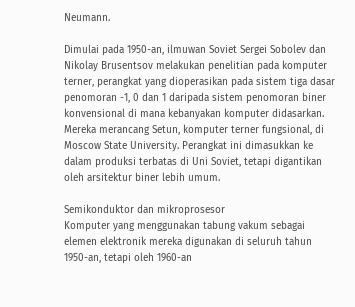Neumann.

Dimulai pada 1950-an, ilmuwan Soviet Sergei Sobolev dan Nikolay Brusentsov melakukan penelitian pada komputer terner, perangkat yang dioperasikan pada sistem tiga dasar penomoran -1, 0 dan 1 daripada sistem penomoran biner konvensional di mana kebanyakan komputer didasarkan. Mereka merancang Setun, komputer terner fungsional, di Moscow State University. Perangkat ini dimasukkan ke dalam produksi terbatas di Uni Soviet, tetapi digantikan oleh arsitektur biner lebih umum.

Semikonduktor dan mikroprosesor
Komputer yang menggunakan tabung vakum sebagai elemen elektronik mereka digunakan di seluruh tahun 1950-an, tetapi oleh 1960-an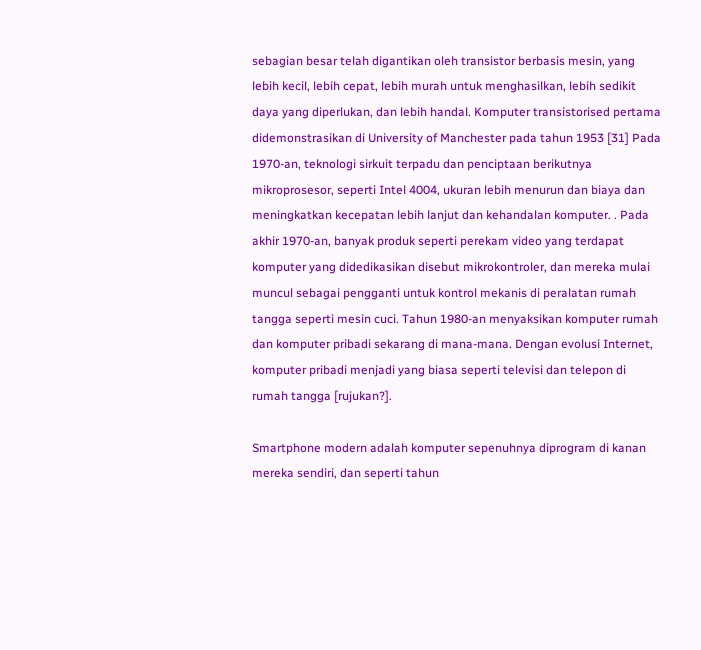sebagian besar telah digantikan oleh transistor berbasis mesin, yang lebih kecil, lebih cepat, lebih murah untuk menghasilkan, lebih sedikit daya yang diperlukan, dan lebih handal. Komputer transistorised pertama didemonstrasikan di University of Manchester pada tahun 1953 [31] Pada 1970-an, teknologi sirkuit terpadu dan penciptaan berikutnya mikroprosesor, seperti Intel 4004, ukuran lebih menurun dan biaya dan meningkatkan kecepatan lebih lanjut dan kehandalan komputer. . Pada akhir 1970-an, banyak produk seperti perekam video yang terdapat komputer yang didedikasikan disebut mikrokontroler, dan mereka mulai muncul sebagai pengganti untuk kontrol mekanis di peralatan rumah tangga seperti mesin cuci. Tahun 1980-an menyaksikan komputer rumah dan komputer pribadi sekarang di mana-mana. Dengan evolusi Internet, komputer pribadi menjadi yang biasa seperti televisi dan telepon di rumah tangga [rujukan?].

Smartphone modern adalah komputer sepenuhnya diprogram di kanan mereka sendiri, dan seperti tahun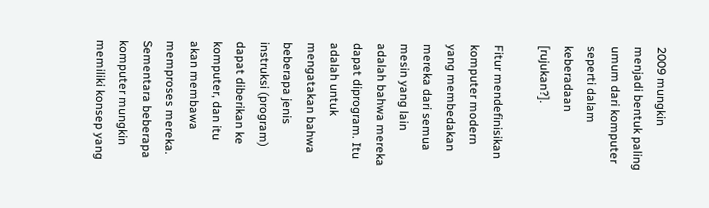2009 mungkin menjadi bentuk paling umum dari komputer seperti dalam keberadaan [rujukan?].

Fitur mendefinisikan komputer modern yang membedakan mereka dari semua mesin yang lain adalah bahwa mereka dapat diprogram. Itu adalah untuk mengatakan bahwa beberapa jenis instruksi (program) dapat diberikan ke komputer, dan itu akan membawa memproses mereka. Sementara beberapa komputer mungkin memiliki konsep yang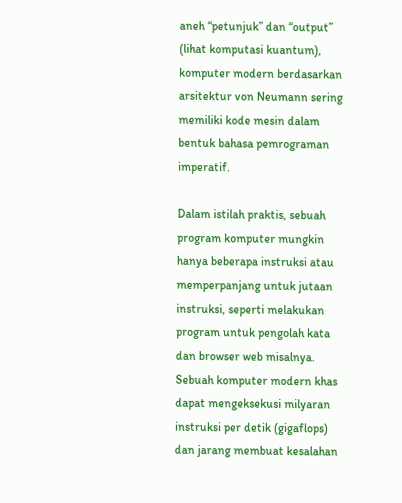aneh “petunjuk” dan “output” (lihat komputasi kuantum), komputer modern berdasarkan arsitektur von Neumann sering memiliki kode mesin dalam bentuk bahasa pemrograman imperatif.

Dalam istilah praktis, sebuah program komputer mungkin hanya beberapa instruksi atau memperpanjang untuk jutaan instruksi, seperti melakukan program untuk pengolah kata dan browser web misalnya. Sebuah komputer modern khas dapat mengeksekusi milyaran instruksi per detik (gigaflops) dan jarang membuat kesalahan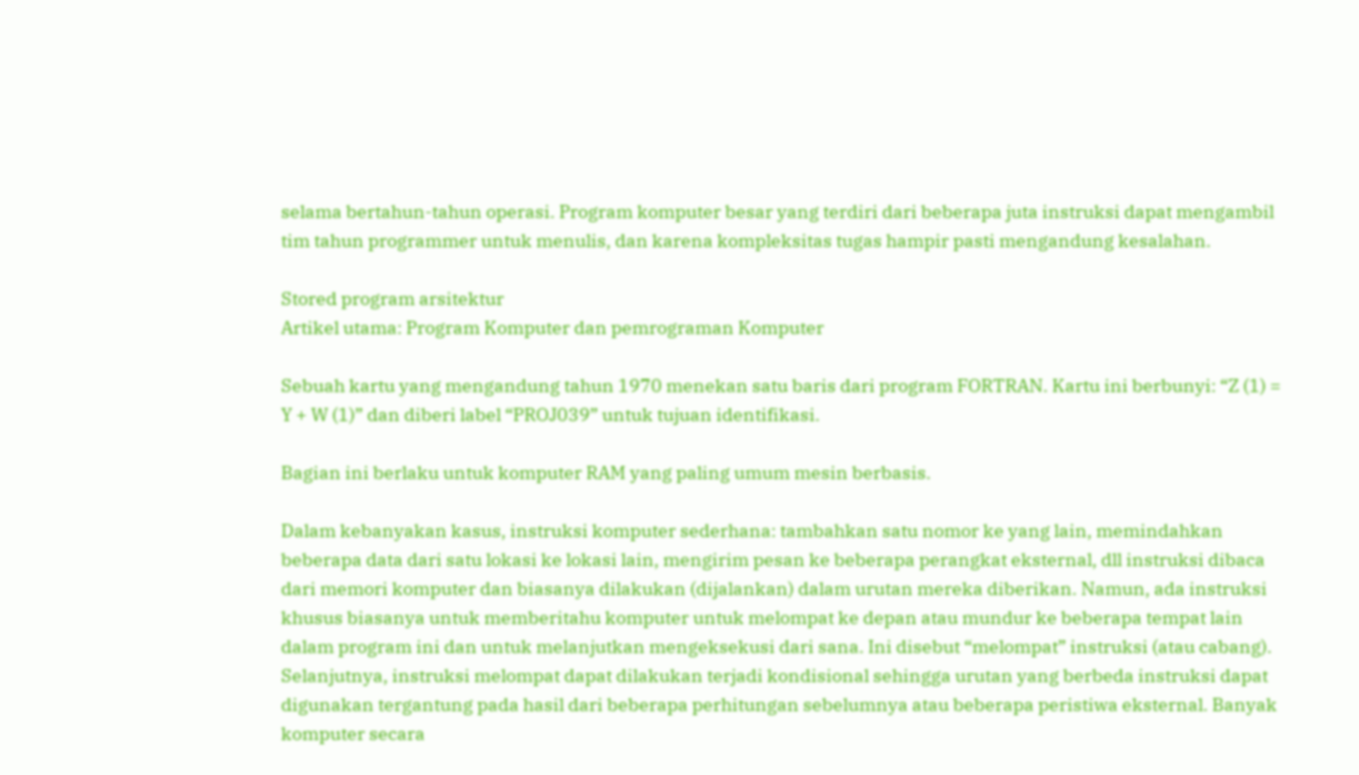selama bertahun-tahun operasi. Program komputer besar yang terdiri dari beberapa juta instruksi dapat mengambil tim tahun programmer untuk menulis, dan karena kompleksitas tugas hampir pasti mengandung kesalahan.

Stored program arsitektur
Artikel utama: Program Komputer dan pemrograman Komputer

Sebuah kartu yang mengandung tahun 1970 menekan satu baris dari program FORTRAN. Kartu ini berbunyi: “Z (1) = Y + W (1)” dan diberi label “PROJ039” untuk tujuan identifikasi.

Bagian ini berlaku untuk komputer RAM yang paling umum mesin berbasis.

Dalam kebanyakan kasus, instruksi komputer sederhana: tambahkan satu nomor ke yang lain, memindahkan beberapa data dari satu lokasi ke lokasi lain, mengirim pesan ke beberapa perangkat eksternal, dll instruksi dibaca dari memori komputer dan biasanya dilakukan (dijalankan) dalam urutan mereka diberikan. Namun, ada instruksi khusus biasanya untuk memberitahu komputer untuk melompat ke depan atau mundur ke beberapa tempat lain dalam program ini dan untuk melanjutkan mengeksekusi dari sana. Ini disebut “melompat” instruksi (atau cabang). Selanjutnya, instruksi melompat dapat dilakukan terjadi kondisional sehingga urutan yang berbeda instruksi dapat digunakan tergantung pada hasil dari beberapa perhitungan sebelumnya atau beberapa peristiwa eksternal. Banyak komputer secara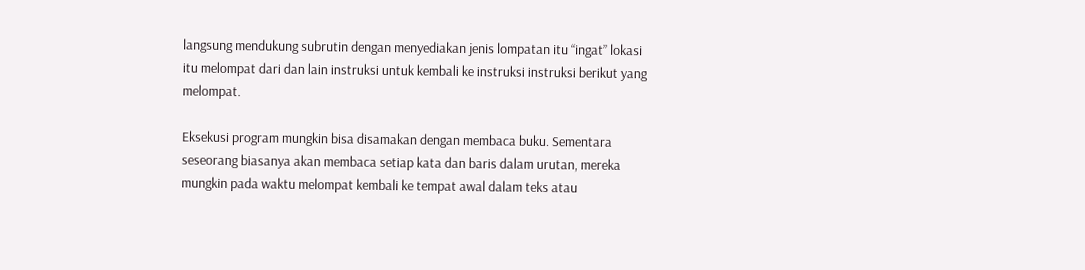langsung mendukung subrutin dengan menyediakan jenis lompatan itu “ingat” lokasi itu melompat dari dan lain instruksi untuk kembali ke instruksi instruksi berikut yang melompat.

Eksekusi program mungkin bisa disamakan dengan membaca buku. Sementara seseorang biasanya akan membaca setiap kata dan baris dalam urutan, mereka mungkin pada waktu melompat kembali ke tempat awal dalam teks atau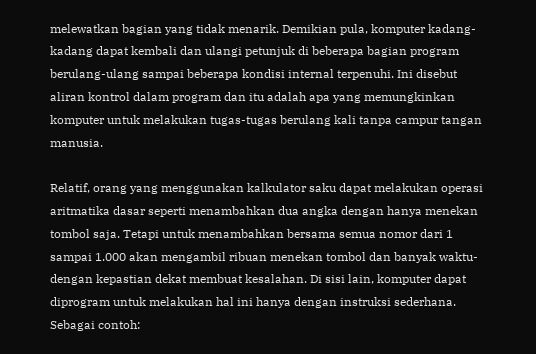melewatkan bagian yang tidak menarik. Demikian pula, komputer kadang-kadang dapat kembali dan ulangi petunjuk di beberapa bagian program berulang-ulang sampai beberapa kondisi internal terpenuhi. Ini disebut aliran kontrol dalam program dan itu adalah apa yang memungkinkan komputer untuk melakukan tugas-tugas berulang kali tanpa campur tangan manusia.

Relatif, orang yang menggunakan kalkulator saku dapat melakukan operasi aritmatika dasar seperti menambahkan dua angka dengan hanya menekan tombol saja. Tetapi untuk menambahkan bersama semua nomor dari 1 sampai 1.000 akan mengambil ribuan menekan tombol dan banyak waktu-dengan kepastian dekat membuat kesalahan. Di sisi lain, komputer dapat diprogram untuk melakukan hal ini hanya dengan instruksi sederhana. Sebagai contoh: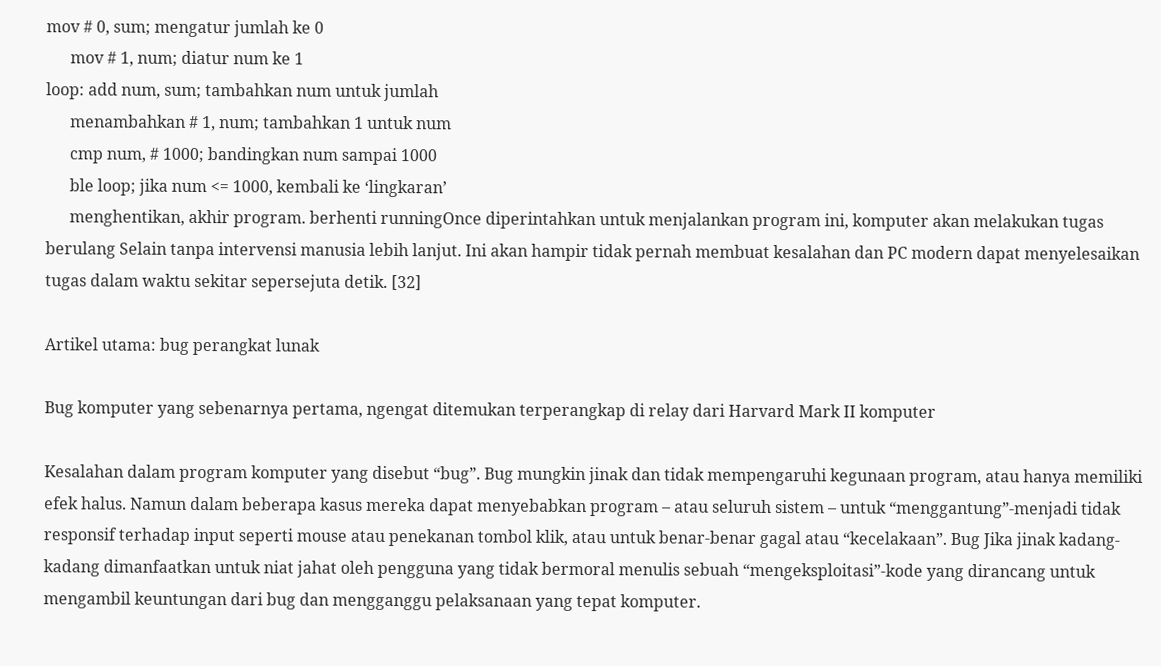mov # 0, sum; mengatur jumlah ke 0
      mov # 1, num; diatur num ke 1
loop: add num, sum; tambahkan num untuk jumlah
      menambahkan # 1, num; tambahkan 1 untuk num
      cmp num, # 1000; bandingkan num sampai 1000
      ble loop; jika num <= 1000, kembali ke ‘lingkaran’
      menghentikan, akhir program. berhenti runningOnce diperintahkan untuk menjalankan program ini, komputer akan melakukan tugas berulang Selain tanpa intervensi manusia lebih lanjut. Ini akan hampir tidak pernah membuat kesalahan dan PC modern dapat menyelesaikan tugas dalam waktu sekitar sepersejuta detik. [32]

Artikel utama: bug perangkat lunak

Bug komputer yang sebenarnya pertama, ngengat ditemukan terperangkap di relay dari Harvard Mark II komputer

Kesalahan dalam program komputer yang disebut “bug”. Bug mungkin jinak dan tidak mempengaruhi kegunaan program, atau hanya memiliki efek halus. Namun dalam beberapa kasus mereka dapat menyebabkan program – atau seluruh sistem – untuk “menggantung”-menjadi tidak responsif terhadap input seperti mouse atau penekanan tombol klik, atau untuk benar-benar gagal atau “kecelakaan”. Bug Jika jinak kadang-kadang dimanfaatkan untuk niat jahat oleh pengguna yang tidak bermoral menulis sebuah “mengeksploitasi”-kode yang dirancang untuk mengambil keuntungan dari bug dan mengganggu pelaksanaan yang tepat komputer.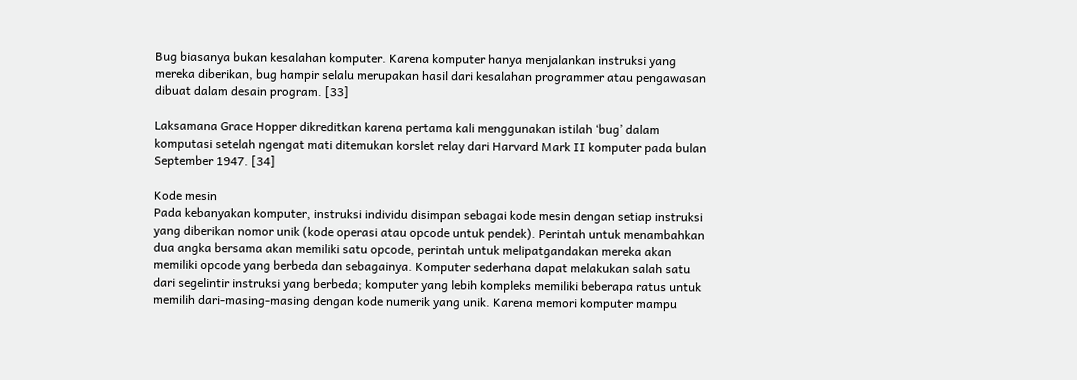Bug biasanya bukan kesalahan komputer. Karena komputer hanya menjalankan instruksi yang mereka diberikan, bug hampir selalu merupakan hasil dari kesalahan programmer atau pengawasan dibuat dalam desain program. [33]

Laksamana Grace Hopper dikreditkan karena pertama kali menggunakan istilah ‘bug’ dalam komputasi setelah ngengat mati ditemukan korslet relay dari Harvard Mark II komputer pada bulan September 1947. [34]

Kode mesin
Pada kebanyakan komputer, instruksi individu disimpan sebagai kode mesin dengan setiap instruksi yang diberikan nomor unik (kode operasi atau opcode untuk pendek). Perintah untuk menambahkan dua angka bersama akan memiliki satu opcode, perintah untuk melipatgandakan mereka akan memiliki opcode yang berbeda dan sebagainya. Komputer sederhana dapat melakukan salah satu dari segelintir instruksi yang berbeda; komputer yang lebih kompleks memiliki beberapa ratus untuk memilih dari-masing-masing dengan kode numerik yang unik. Karena memori komputer mampu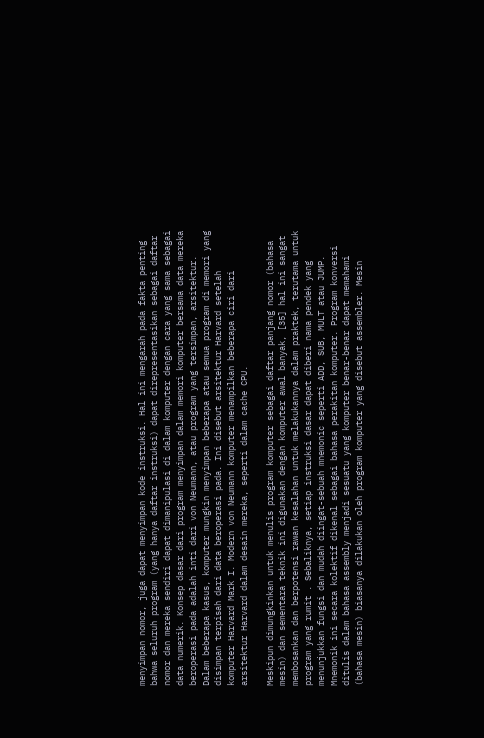menyimpan nomor, juga dapat menyimpan kode instruksi. Hal ini mengarah pada fakta penting bahwa seluruh program (yang hanya daftar instruksi) dapat direpresentasikan sebagai daftar nomor dan mereka sendiri dapat dimanipulasi di dalam komputer dengan cara yang sama sebagai data numerik. Konsep dasar dari program menyimpan dalam memori komputer bersama data mereka beroperasi pada adalah inti dari von Neumann, atau program yang tersimpan, arsitektur. Dalam beberapa kasus, komputer mungkin menyimpan beberapa atau semua program di memori yang disimpan terpisah dari data beroperasi pada. Ini disebut arsitektur Harvard setelah komputer Harvard Mark I. Modern von Neumann komputer menampilkan beberapa ciri dari arsitektur Harvard dalam desain mereka, seperti dalam cache CPU.

Meskipun dimungkinkan untuk menulis program komputer sebagai daftar panjang nomor (bahasa mesin) dan sementara teknik ini digunakan dengan komputer awal banyak, [35] hal ini sangat membosankan dan berpotensi rawan kesalahan untuk melakukannya dalam praktek, terutama untuk program yang rumit . Sebaliknya, setiap instruksi dasar dapat diberi nama pendek yang menunjukkan fungsi dan mudah diingat-sebuah mnemonic seperti ADD, SUB, MULT atau JUMP. Mnemonik ini secara kolektif dikenal sebagai bahasa perakitan komputer. Program konversi ditulis dalam bahasa assembly menjadi sesuatu yang komputer benar-benar dapat memahami (bahasa mesin) biasanya dilakukan oleh program komputer yang disebut assembler. Mesin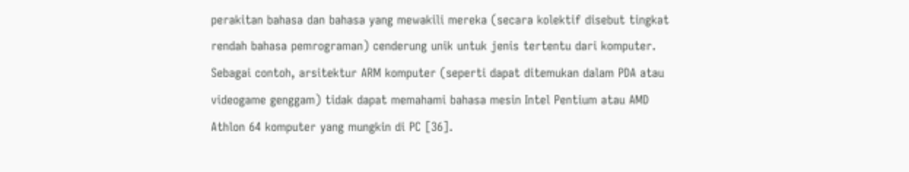perakitan bahasa dan bahasa yang mewakili mereka (secara kolektif disebut tingkat rendah bahasa pemrograman) cenderung unik untuk jenis tertentu dari komputer. Sebagai contoh, arsitektur ARM komputer (seperti dapat ditemukan dalam PDA atau videogame genggam) tidak dapat memahami bahasa mesin Intel Pentium atau AMD Athlon 64 komputer yang mungkin di PC [36].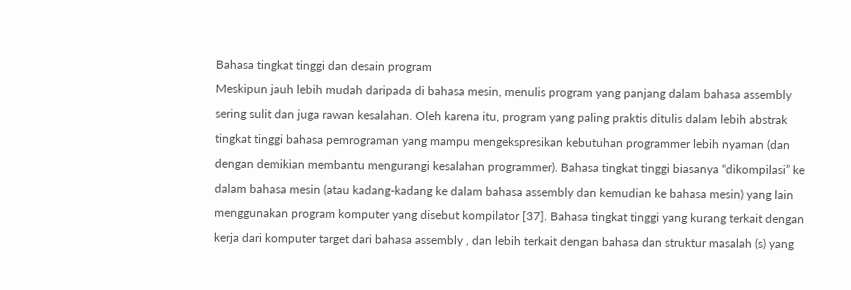Bahasa tingkat tinggi dan desain program
Meskipun jauh lebih mudah daripada di bahasa mesin, menulis program yang panjang dalam bahasa assembly sering sulit dan juga rawan kesalahan. Oleh karena itu, program yang paling praktis ditulis dalam lebih abstrak tingkat tinggi bahasa pemrograman yang mampu mengekspresikan kebutuhan programmer lebih nyaman (dan dengan demikian membantu mengurangi kesalahan programmer). Bahasa tingkat tinggi biasanya “dikompilasi” ke dalam bahasa mesin (atau kadang-kadang ke dalam bahasa assembly dan kemudian ke bahasa mesin) yang lain menggunakan program komputer yang disebut kompilator [37]. Bahasa tingkat tinggi yang kurang terkait dengan kerja dari komputer target dari bahasa assembly , dan lebih terkait dengan bahasa dan struktur masalah (s) yang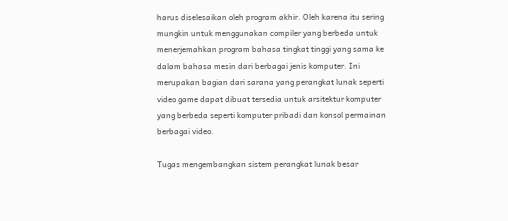harus diselesaikan oleh program akhir. Oleh karena itu sering mungkin untuk menggunakan compiler yang berbeda untuk menerjemahkan program bahasa tingkat tinggi yang sama ke dalam bahasa mesin dari berbagai jenis komputer. Ini merupakan bagian dari sarana yang perangkat lunak seperti video game dapat dibuat tersedia untuk arsitektur komputer yang berbeda seperti komputer pribadi dan konsol permainan berbagai video.

Tugas mengembangkan sistem perangkat lunak besar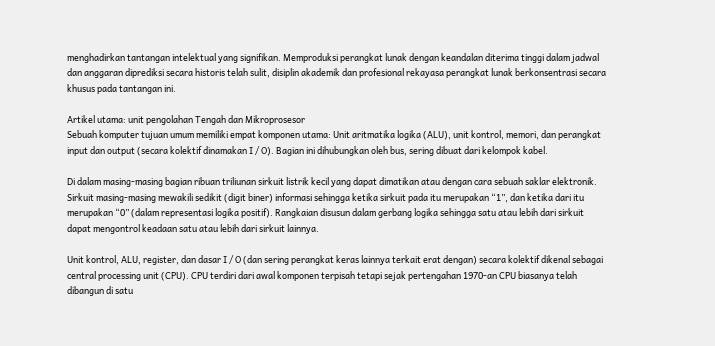menghadirkan tantangan intelektual yang signifikan. Memproduksi perangkat lunak dengan keandalan diterima tinggi dalam jadwal dan anggaran diprediksi secara historis telah sulit, disiplin akademik dan profesional rekayasa perangkat lunak berkonsentrasi secara khusus pada tantangan ini.

Artikel utama: unit pengolahan Tengah dan Mikroprosesor
Sebuah komputer tujuan umum memiliki empat komponen utama: Unit aritmatika logika (ALU), unit kontrol, memori, dan perangkat input dan output (secara kolektif dinamakan I / O). Bagian ini dihubungkan oleh bus, sering dibuat dari kelompok kabel.

Di dalam masing-masing bagian ribuan triliunan sirkuit listrik kecil yang dapat dimatikan atau dengan cara sebuah saklar elektronik. Sirkuit masing-masing mewakili sedikit (digit biner) informasi sehingga ketika sirkuit pada itu merupakan “1”, dan ketika dari itu merupakan “0” (dalam representasi logika positif). Rangkaian disusun dalam gerbang logika sehingga satu atau lebih dari sirkuit dapat mengontrol keadaan satu atau lebih dari sirkuit lainnya.

Unit kontrol, ALU, register, dan dasar I / O (dan sering perangkat keras lainnya terkait erat dengan) secara kolektif dikenal sebagai central processing unit (CPU). CPU terdiri dari awal komponen terpisah tetapi sejak pertengahan 1970-an CPU biasanya telah dibangun di satu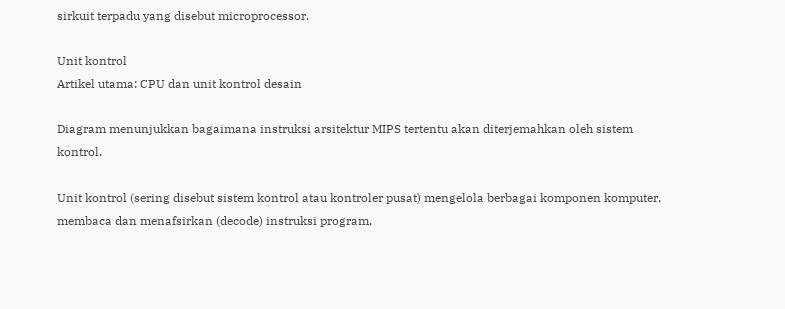sirkuit terpadu yang disebut microprocessor.

Unit kontrol
Artikel utama: CPU dan unit kontrol desain

Diagram menunjukkan bagaimana instruksi arsitektur MIPS tertentu akan diterjemahkan oleh sistem kontrol.

Unit kontrol (sering disebut sistem kontrol atau kontroler pusat) mengelola berbagai komponen komputer, membaca dan menafsirkan (decode) instruksi program,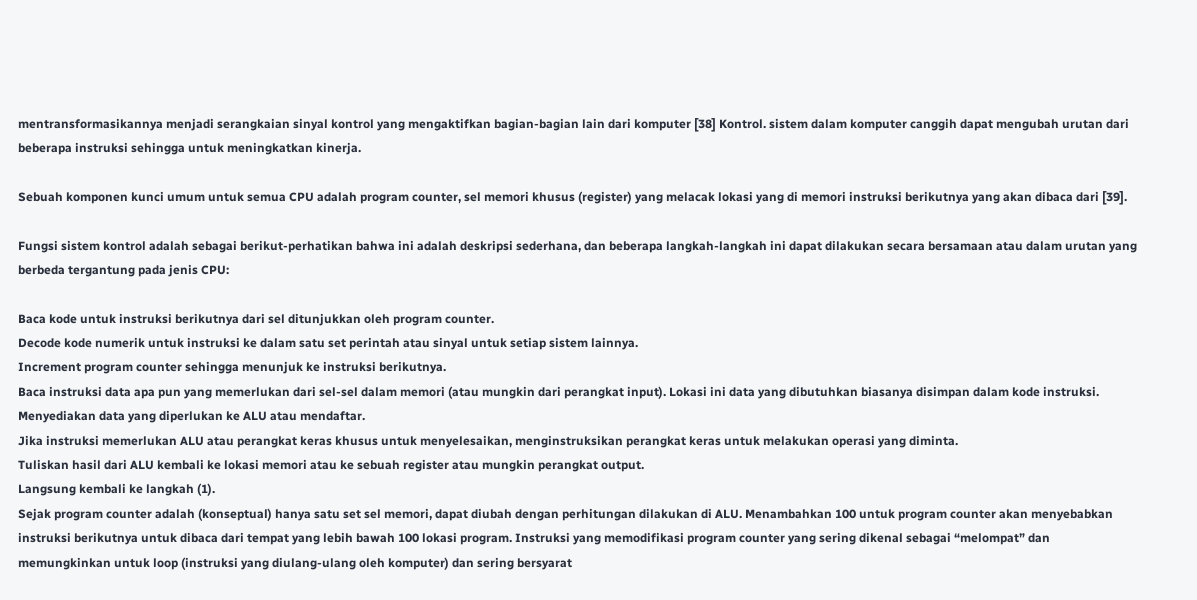mentransformasikannya menjadi serangkaian sinyal kontrol yang mengaktifkan bagian-bagian lain dari komputer [38] Kontrol. sistem dalam komputer canggih dapat mengubah urutan dari beberapa instruksi sehingga untuk meningkatkan kinerja.

Sebuah komponen kunci umum untuk semua CPU adalah program counter, sel memori khusus (register) yang melacak lokasi yang di memori instruksi berikutnya yang akan dibaca dari [39].

Fungsi sistem kontrol adalah sebagai berikut-perhatikan bahwa ini adalah deskripsi sederhana, dan beberapa langkah-langkah ini dapat dilakukan secara bersamaan atau dalam urutan yang berbeda tergantung pada jenis CPU:

Baca kode untuk instruksi berikutnya dari sel ditunjukkan oleh program counter.
Decode kode numerik untuk instruksi ke dalam satu set perintah atau sinyal untuk setiap sistem lainnya.
Increment program counter sehingga menunjuk ke instruksi berikutnya.
Baca instruksi data apa pun yang memerlukan dari sel-sel dalam memori (atau mungkin dari perangkat input). Lokasi ini data yang dibutuhkan biasanya disimpan dalam kode instruksi.
Menyediakan data yang diperlukan ke ALU atau mendaftar.
Jika instruksi memerlukan ALU atau perangkat keras khusus untuk menyelesaikan, menginstruksikan perangkat keras untuk melakukan operasi yang diminta.
Tuliskan hasil dari ALU kembali ke lokasi memori atau ke sebuah register atau mungkin perangkat output.
Langsung kembali ke langkah (1).
Sejak program counter adalah (konseptual) hanya satu set sel memori, dapat diubah dengan perhitungan dilakukan di ALU. Menambahkan 100 untuk program counter akan menyebabkan instruksi berikutnya untuk dibaca dari tempat yang lebih bawah 100 lokasi program. Instruksi yang memodifikasi program counter yang sering dikenal sebagai “melompat” dan memungkinkan untuk loop (instruksi yang diulang-ulang oleh komputer) dan sering bersyarat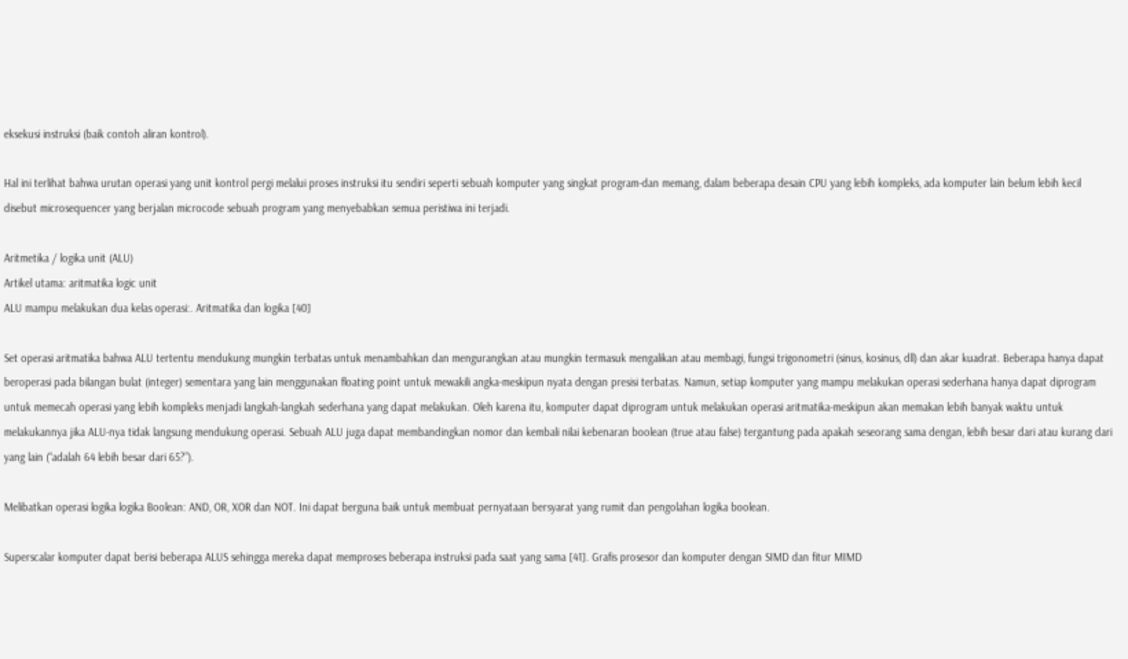eksekusi instruksi (baik contoh aliran kontrol).

Hal ini terlihat bahwa urutan operasi yang unit kontrol pergi melalui proses instruksi itu sendiri seperti sebuah komputer yang singkat program-dan memang, dalam beberapa desain CPU yang lebih kompleks, ada komputer lain belum lebih kecil disebut microsequencer yang berjalan microcode sebuah program yang menyebabkan semua peristiwa ini terjadi.

Aritmetika / logika unit (ALU)
Artikel utama: aritmatika logic unit
ALU mampu melakukan dua kelas operasi:. Aritmatika dan logika [40]

Set operasi aritmatika bahwa ALU tertentu mendukung mungkin terbatas untuk menambahkan dan mengurangkan atau mungkin termasuk mengalikan atau membagi, fungsi trigonometri (sinus, kosinus, dll) dan akar kuadrat. Beberapa hanya dapat beroperasi pada bilangan bulat (integer) sementara yang lain menggunakan floating point untuk mewakili angka-meskipun nyata dengan presisi terbatas. Namun, setiap komputer yang mampu melakukan operasi sederhana hanya dapat diprogram untuk memecah operasi yang lebih kompleks menjadi langkah-langkah sederhana yang dapat melakukan. Oleh karena itu, komputer dapat diprogram untuk melakukan operasi aritmatika-meskipun akan memakan lebih banyak waktu untuk melakukannya jika ALU-nya tidak langsung mendukung operasi. Sebuah ALU juga dapat membandingkan nomor dan kembali nilai kebenaran boolean (true atau false) tergantung pada apakah seseorang sama dengan, lebih besar dari atau kurang dari yang lain (“adalah 64 lebih besar dari 65?”).

Melibatkan operasi logika logika Boolean: AND, OR, XOR dan NOT. Ini dapat berguna baik untuk membuat pernyataan bersyarat yang rumit dan pengolahan logika boolean.

Superscalar komputer dapat berisi beberapa ALUS sehingga mereka dapat memproses beberapa instruksi pada saat yang sama [41]. Grafis prosesor dan komputer dengan SIMD dan fitur MIMD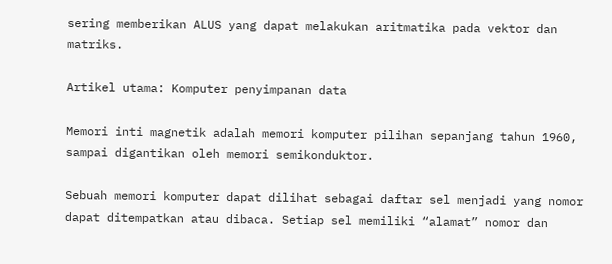sering memberikan ALUS yang dapat melakukan aritmatika pada vektor dan matriks.

Artikel utama: Komputer penyimpanan data

Memori inti magnetik adalah memori komputer pilihan sepanjang tahun 1960, sampai digantikan oleh memori semikonduktor.

Sebuah memori komputer dapat dilihat sebagai daftar sel menjadi yang nomor dapat ditempatkan atau dibaca. Setiap sel memiliki “alamat” nomor dan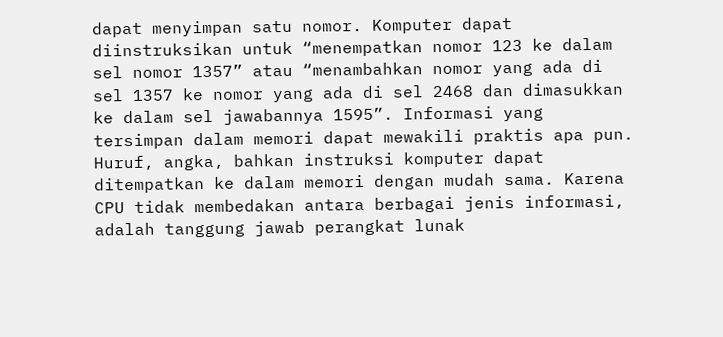dapat menyimpan satu nomor. Komputer dapat diinstruksikan untuk “menempatkan nomor 123 ke dalam sel nomor 1357” atau “menambahkan nomor yang ada di sel 1357 ke nomor yang ada di sel 2468 dan dimasukkan ke dalam sel jawabannya 1595”. Informasi yang tersimpan dalam memori dapat mewakili praktis apa pun. Huruf, angka, bahkan instruksi komputer dapat ditempatkan ke dalam memori dengan mudah sama. Karena CPU tidak membedakan antara berbagai jenis informasi, adalah tanggung jawab perangkat lunak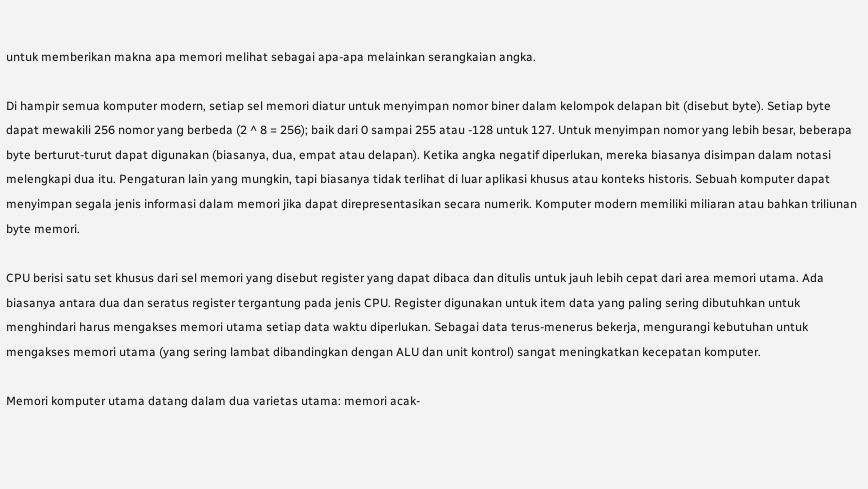untuk memberikan makna apa memori melihat sebagai apa-apa melainkan serangkaian angka.

Di hampir semua komputer modern, setiap sel memori diatur untuk menyimpan nomor biner dalam kelompok delapan bit (disebut byte). Setiap byte dapat mewakili 256 nomor yang berbeda (2 ^ 8 = 256); baik dari 0 sampai 255 atau -128 untuk 127. Untuk menyimpan nomor yang lebih besar, beberapa byte berturut-turut dapat digunakan (biasanya, dua, empat atau delapan). Ketika angka negatif diperlukan, mereka biasanya disimpan dalam notasi melengkapi dua itu. Pengaturan lain yang mungkin, tapi biasanya tidak terlihat di luar aplikasi khusus atau konteks historis. Sebuah komputer dapat menyimpan segala jenis informasi dalam memori jika dapat direpresentasikan secara numerik. Komputer modern memiliki miliaran atau bahkan triliunan byte memori.

CPU berisi satu set khusus dari sel memori yang disebut register yang dapat dibaca dan ditulis untuk jauh lebih cepat dari area memori utama. Ada biasanya antara dua dan seratus register tergantung pada jenis CPU. Register digunakan untuk item data yang paling sering dibutuhkan untuk menghindari harus mengakses memori utama setiap data waktu diperlukan. Sebagai data terus-menerus bekerja, mengurangi kebutuhan untuk mengakses memori utama (yang sering lambat dibandingkan dengan ALU dan unit kontrol) sangat meningkatkan kecepatan komputer.

Memori komputer utama datang dalam dua varietas utama: memori acak-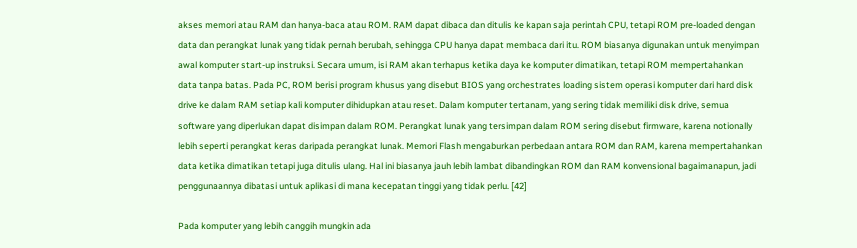akses memori atau RAM dan hanya-baca atau ROM. RAM dapat dibaca dan ditulis ke kapan saja perintah CPU, tetapi ROM pre-loaded dengan data dan perangkat lunak yang tidak pernah berubah, sehingga CPU hanya dapat membaca dari itu. ROM biasanya digunakan untuk menyimpan awal komputer start-up instruksi. Secara umum, isi RAM akan terhapus ketika daya ke komputer dimatikan, tetapi ROM mempertahankan data tanpa batas. Pada PC, ROM berisi program khusus yang disebut BIOS yang orchestrates loading sistem operasi komputer dari hard disk drive ke dalam RAM setiap kali komputer dihidupkan atau reset. Dalam komputer tertanam, yang sering tidak memiliki disk drive, semua software yang diperlukan dapat disimpan dalam ROM. Perangkat lunak yang tersimpan dalam ROM sering disebut firmware, karena notionally lebih seperti perangkat keras daripada perangkat lunak. Memori Flash mengaburkan perbedaan antara ROM dan RAM, karena mempertahankan data ketika dimatikan tetapi juga ditulis ulang. Hal ini biasanya jauh lebih lambat dibandingkan ROM dan RAM konvensional bagaimanapun, jadi penggunaannya dibatasi untuk aplikasi di mana kecepatan tinggi yang tidak perlu. [42]

Pada komputer yang lebih canggih mungkin ada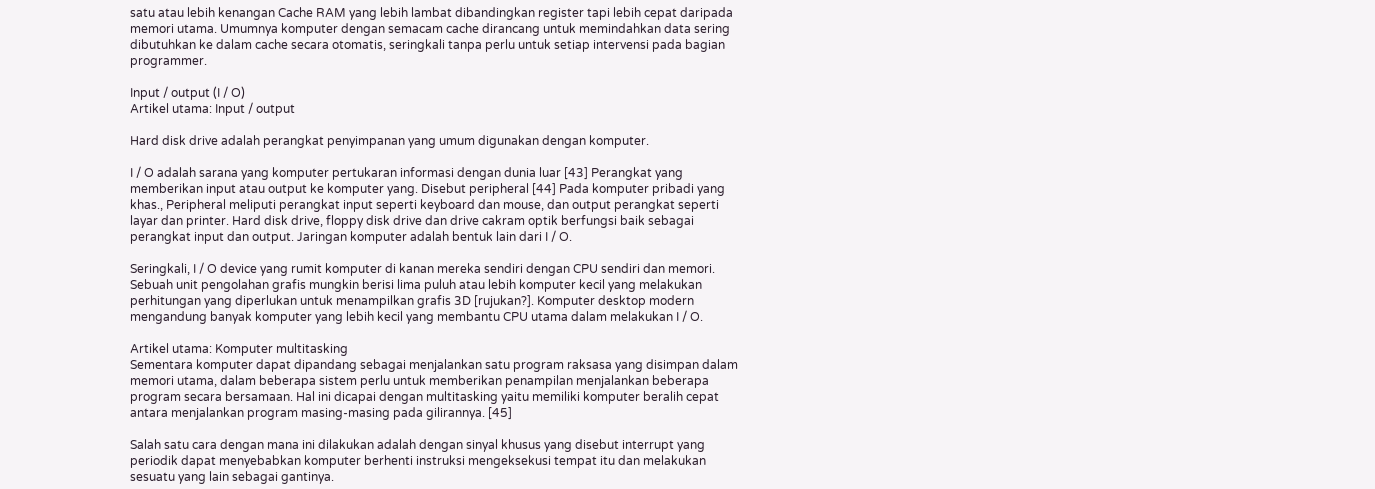satu atau lebih kenangan Cache RAM yang lebih lambat dibandingkan register tapi lebih cepat daripada memori utama. Umumnya komputer dengan semacam cache dirancang untuk memindahkan data sering dibutuhkan ke dalam cache secara otomatis, seringkali tanpa perlu untuk setiap intervensi pada bagian programmer.

Input / output (I / O)
Artikel utama: Input / output

Hard disk drive adalah perangkat penyimpanan yang umum digunakan dengan komputer.

I / O adalah sarana yang komputer pertukaran informasi dengan dunia luar [43] Perangkat yang memberikan input atau output ke komputer yang. Disebut peripheral [44] Pada komputer pribadi yang khas., Peripheral meliputi perangkat input seperti keyboard dan mouse, dan output perangkat seperti layar dan printer. Hard disk drive, floppy disk drive dan drive cakram optik berfungsi baik sebagai perangkat input dan output. Jaringan komputer adalah bentuk lain dari I / O.

Seringkali, I / O device yang rumit komputer di kanan mereka sendiri dengan CPU sendiri dan memori. Sebuah unit pengolahan grafis mungkin berisi lima puluh atau lebih komputer kecil yang melakukan perhitungan yang diperlukan untuk menampilkan grafis 3D [rujukan?]. Komputer desktop modern mengandung banyak komputer yang lebih kecil yang membantu CPU utama dalam melakukan I / O.

Artikel utama: Komputer multitasking
Sementara komputer dapat dipandang sebagai menjalankan satu program raksasa yang disimpan dalam memori utama, dalam beberapa sistem perlu untuk memberikan penampilan menjalankan beberapa program secara bersamaan. Hal ini dicapai dengan multitasking yaitu memiliki komputer beralih cepat antara menjalankan program masing-masing pada gilirannya. [45]

Salah satu cara dengan mana ini dilakukan adalah dengan sinyal khusus yang disebut interrupt yang periodik dapat menyebabkan komputer berhenti instruksi mengeksekusi tempat itu dan melakukan sesuatu yang lain sebagai gantinya.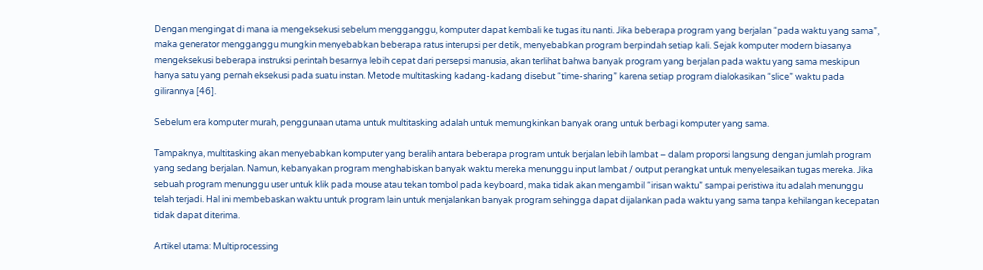Dengan mengingat di mana ia mengeksekusi sebelum mengganggu, komputer dapat kembali ke tugas itu nanti. Jika beberapa program yang berjalan “pada waktu yang sama”, maka generator mengganggu mungkin menyebabkan beberapa ratus interupsi per detik, menyebabkan program berpindah setiap kali. Sejak komputer modern biasanya mengeksekusi beberapa instruksi perintah besarnya lebih cepat dari persepsi manusia, akan terlihat bahwa banyak program yang berjalan pada waktu yang sama meskipun hanya satu yang pernah eksekusi pada suatu instan. Metode multitasking kadang-kadang disebut “time-sharing” karena setiap program dialokasikan “slice” waktu pada gilirannya [46].

Sebelum era komputer murah, penggunaan utama untuk multitasking adalah untuk memungkinkan banyak orang untuk berbagi komputer yang sama.

Tampaknya, multitasking akan menyebabkan komputer yang beralih antara beberapa program untuk berjalan lebih lambat – dalam proporsi langsung dengan jumlah program yang sedang berjalan. Namun, kebanyakan program menghabiskan banyak waktu mereka menunggu input lambat / output perangkat untuk menyelesaikan tugas mereka. Jika sebuah program menunggu user untuk klik pada mouse atau tekan tombol pada keyboard, maka tidak akan mengambil “irisan waktu” sampai peristiwa itu adalah menunggu telah terjadi. Hal ini membebaskan waktu untuk program lain untuk menjalankan banyak program sehingga dapat dijalankan pada waktu yang sama tanpa kehilangan kecepatan tidak dapat diterima.

Artikel utama: Multiprocessing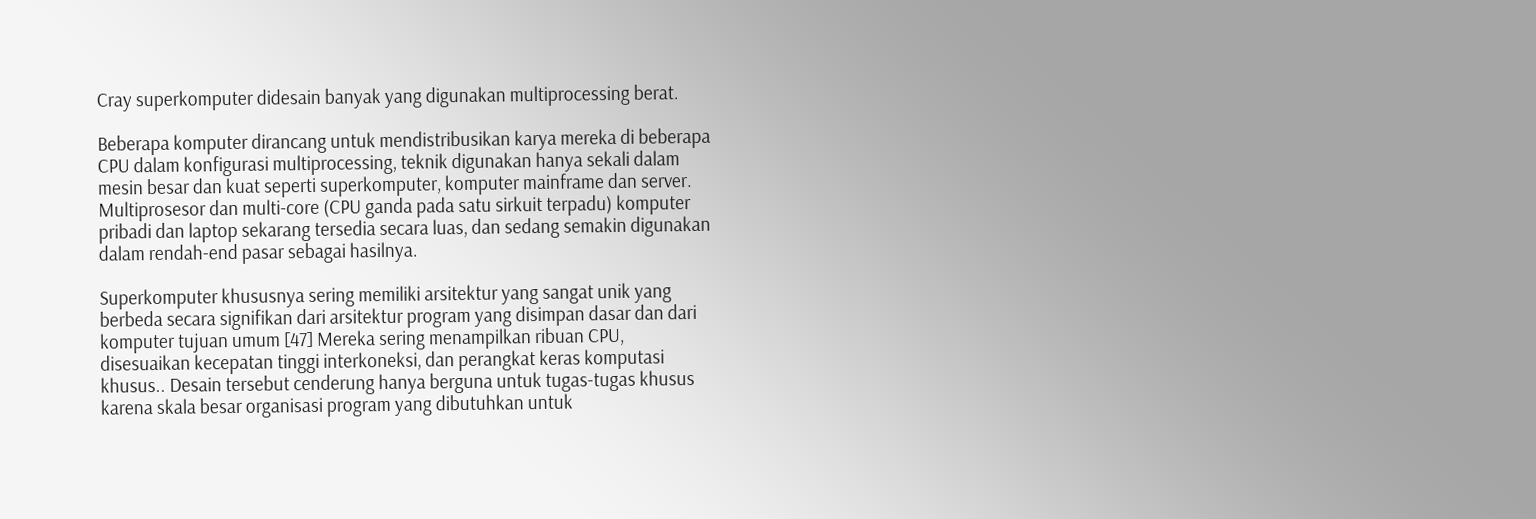Cray superkomputer didesain banyak yang digunakan multiprocessing berat.

Beberapa komputer dirancang untuk mendistribusikan karya mereka di beberapa CPU dalam konfigurasi multiprocessing, teknik digunakan hanya sekali dalam mesin besar dan kuat seperti superkomputer, komputer mainframe dan server. Multiprosesor dan multi-core (CPU ganda pada satu sirkuit terpadu) komputer pribadi dan laptop sekarang tersedia secara luas, dan sedang semakin digunakan dalam rendah-end pasar sebagai hasilnya.

Superkomputer khususnya sering memiliki arsitektur yang sangat unik yang berbeda secara signifikan dari arsitektur program yang disimpan dasar dan dari komputer tujuan umum [47] Mereka sering menampilkan ribuan CPU, disesuaikan kecepatan tinggi interkoneksi, dan perangkat keras komputasi khusus.. Desain tersebut cenderung hanya berguna untuk tugas-tugas khusus karena skala besar organisasi program yang dibutuhkan untuk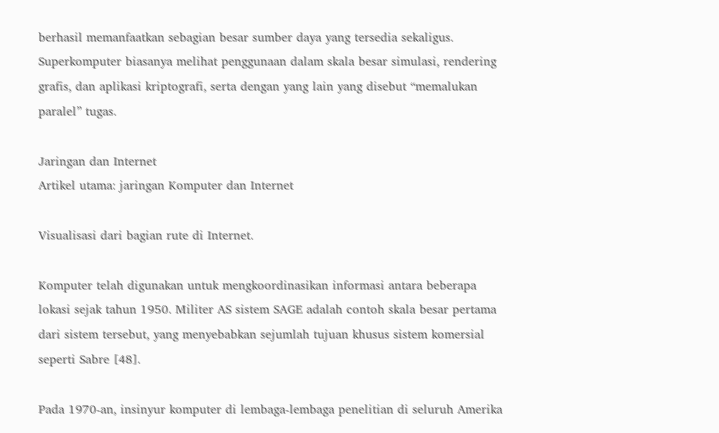berhasil memanfaatkan sebagian besar sumber daya yang tersedia sekaligus. Superkomputer biasanya melihat penggunaan dalam skala besar simulasi, rendering grafis, dan aplikasi kriptografi, serta dengan yang lain yang disebut “memalukan paralel” tugas.

Jaringan dan Internet
Artikel utama: jaringan Komputer dan Internet

Visualisasi dari bagian rute di Internet.

Komputer telah digunakan untuk mengkoordinasikan informasi antara beberapa lokasi sejak tahun 1950. Militer AS sistem SAGE adalah contoh skala besar pertama dari sistem tersebut, yang menyebabkan sejumlah tujuan khusus sistem komersial seperti Sabre [48].

Pada 1970-an, insinyur komputer di lembaga-lembaga penelitian di seluruh Amerika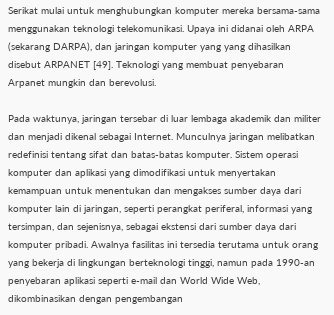Serikat mulai untuk menghubungkan komputer mereka bersama-sama menggunakan teknologi telekomunikasi. Upaya ini didanai oleh ARPA (sekarang DARPA), dan jaringan komputer yang yang dihasilkan disebut ARPANET [49]. Teknologi yang membuat penyebaran Arpanet mungkin dan berevolusi.

Pada waktunya, jaringan tersebar di luar lembaga akademik dan militer dan menjadi dikenal sebagai Internet. Munculnya jaringan melibatkan redefinisi tentang sifat dan batas-batas komputer. Sistem operasi komputer dan aplikasi yang dimodifikasi untuk menyertakan kemampuan untuk menentukan dan mengakses sumber daya dari komputer lain di jaringan, seperti perangkat periferal, informasi yang tersimpan, dan sejenisnya, sebagai ekstensi dari sumber daya dari komputer pribadi. Awalnya fasilitas ini tersedia terutama untuk orang yang bekerja di lingkungan berteknologi tinggi, namun pada 1990-an penyebaran aplikasi seperti e-mail dan World Wide Web, dikombinasikan dengan pengembangan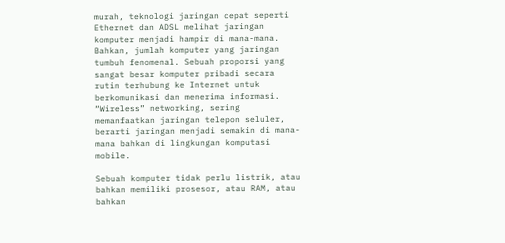murah, teknologi jaringan cepat seperti Ethernet dan ADSL melihat jaringan komputer menjadi hampir di mana-mana. Bahkan, jumlah komputer yang jaringan tumbuh fenomenal. Sebuah proporsi yang sangat besar komputer pribadi secara rutin terhubung ke Internet untuk berkomunikasi dan menerima informasi. “Wireless” networking, sering memanfaatkan jaringan telepon seluler, berarti jaringan menjadi semakin di mana-mana bahkan di lingkungan komputasi mobile.

Sebuah komputer tidak perlu listrik, atau bahkan memiliki prosesor, atau RAM, atau bahkan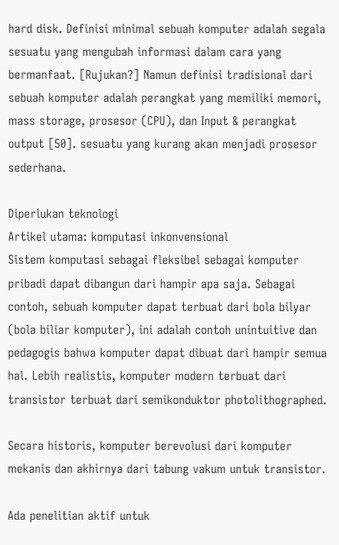hard disk. Definisi minimal sebuah komputer adalah segala sesuatu yang mengubah informasi dalam cara yang bermanfaat. [Rujukan?] Namun definisi tradisional dari sebuah komputer adalah perangkat yang memiliki memori, mass storage, prosesor (CPU), dan Input & perangkat output [50]. sesuatu yang kurang akan menjadi prosesor sederhana.

Diperlukan teknologi
Artikel utama: komputasi inkonvensional
Sistem komputasi sebagai fleksibel sebagai komputer pribadi dapat dibangun dari hampir apa saja. Sebagai contoh, sebuah komputer dapat terbuat dari bola bilyar (bola biliar komputer), ini adalah contoh unintuitive dan pedagogis bahwa komputer dapat dibuat dari hampir semua hal. Lebih realistis, komputer modern terbuat dari transistor terbuat dari semikonduktor photolithographed.

Secara historis, komputer berevolusi dari komputer mekanis dan akhirnya dari tabung vakum untuk transistor.

Ada penelitian aktif untuk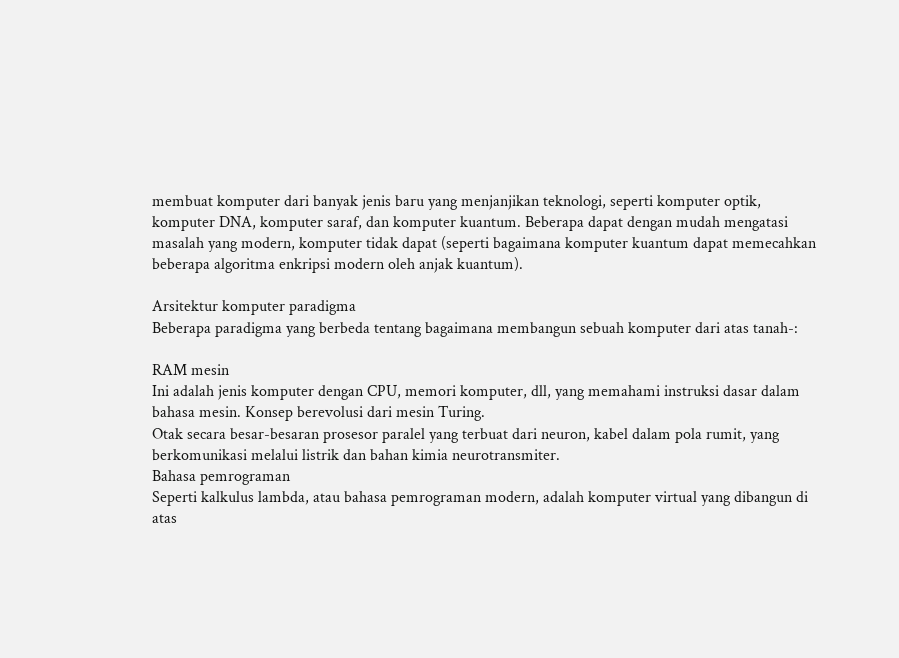membuat komputer dari banyak jenis baru yang menjanjikan teknologi, seperti komputer optik, komputer DNA, komputer saraf, dan komputer kuantum. Beberapa dapat dengan mudah mengatasi masalah yang modern, komputer tidak dapat (seperti bagaimana komputer kuantum dapat memecahkan beberapa algoritma enkripsi modern oleh anjak kuantum).

Arsitektur komputer paradigma
Beberapa paradigma yang berbeda tentang bagaimana membangun sebuah komputer dari atas tanah-:

RAM mesin
Ini adalah jenis komputer dengan CPU, memori komputer, dll, yang memahami instruksi dasar dalam bahasa mesin. Konsep berevolusi dari mesin Turing.
Otak secara besar-besaran prosesor paralel yang terbuat dari neuron, kabel dalam pola rumit, yang berkomunikasi melalui listrik dan bahan kimia neurotransmiter.
Bahasa pemrograman
Seperti kalkulus lambda, atau bahasa pemrograman modern, adalah komputer virtual yang dibangun di atas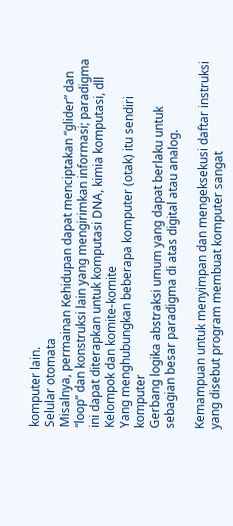komputer lain.
Selular otomata
Misalnya, permainan Kehidupan dapat menciptakan “glider” dan “loop” dan konstruksi lain yang mengirimkan informasi; paradigma ini dapat diterapkan untuk komputasi DNA, kimia komputasi, dll
Kelompok dan komite-komite
Yang menghubungkan beberapa komputer (otak) itu sendiri komputer
Gerbang logika abstraksi umum yang dapat berlaku untuk sebagian besar paradigma di atas digital atau analog.

Kemampuan untuk menyimpan dan mengeksekusi daftar instruksi yang disebut program membuat komputer sangat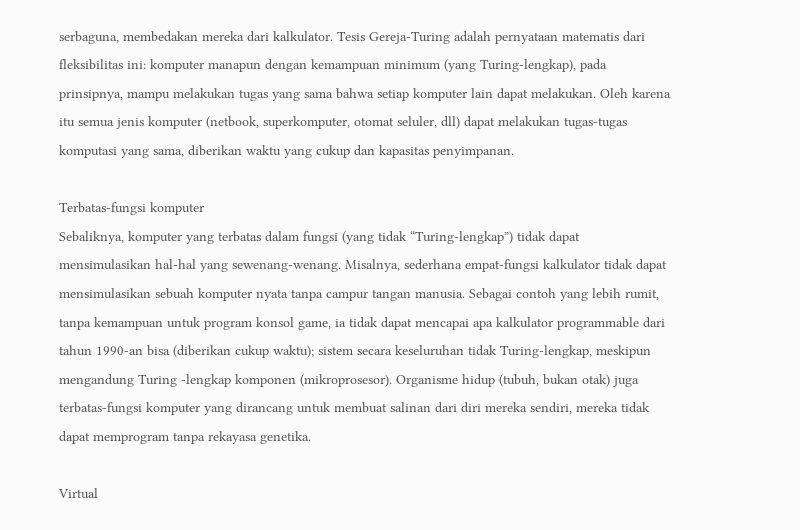serbaguna, membedakan mereka dari kalkulator. Tesis Gereja-Turing adalah pernyataan matematis dari fleksibilitas ini: komputer manapun dengan kemampuan minimum (yang Turing-lengkap), pada prinsipnya, mampu melakukan tugas yang sama bahwa setiap komputer lain dapat melakukan. Oleh karena itu semua jenis komputer (netbook, superkomputer, otomat seluler, dll) dapat melakukan tugas-tugas komputasi yang sama, diberikan waktu yang cukup dan kapasitas penyimpanan.

Terbatas-fungsi komputer
Sebaliknya, komputer yang terbatas dalam fungsi (yang tidak “Turing-lengkap”) tidak dapat mensimulasikan hal-hal yang sewenang-wenang. Misalnya, sederhana empat-fungsi kalkulator tidak dapat mensimulasikan sebuah komputer nyata tanpa campur tangan manusia. Sebagai contoh yang lebih rumit, tanpa kemampuan untuk program konsol game, ia tidak dapat mencapai apa kalkulator programmable dari tahun 1990-an bisa (diberikan cukup waktu); sistem secara keseluruhan tidak Turing-lengkap, meskipun mengandung Turing -lengkap komponen (mikroprosesor). Organisme hidup (tubuh, bukan otak) juga terbatas-fungsi komputer yang dirancang untuk membuat salinan dari diri mereka sendiri, mereka tidak dapat memprogram tanpa rekayasa genetika.

Virtual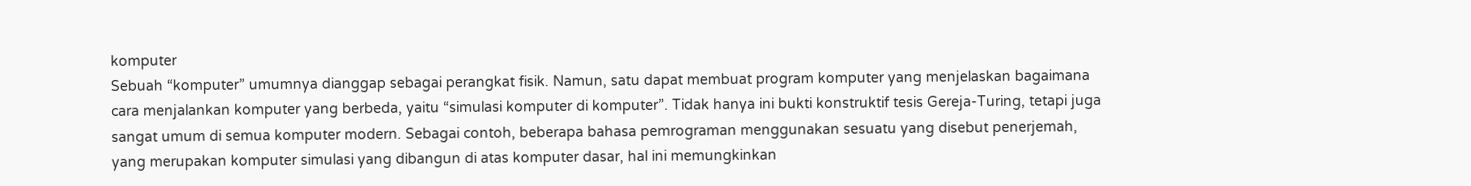komputer
Sebuah “komputer” umumnya dianggap sebagai perangkat fisik. Namun, satu dapat membuat program komputer yang menjelaskan bagaimana cara menjalankan komputer yang berbeda, yaitu “simulasi komputer di komputer”. Tidak hanya ini bukti konstruktif tesis Gereja-Turing, tetapi juga sangat umum di semua komputer modern. Sebagai contoh, beberapa bahasa pemrograman menggunakan sesuatu yang disebut penerjemah, yang merupakan komputer simulasi yang dibangun di atas komputer dasar, hal ini memungkinkan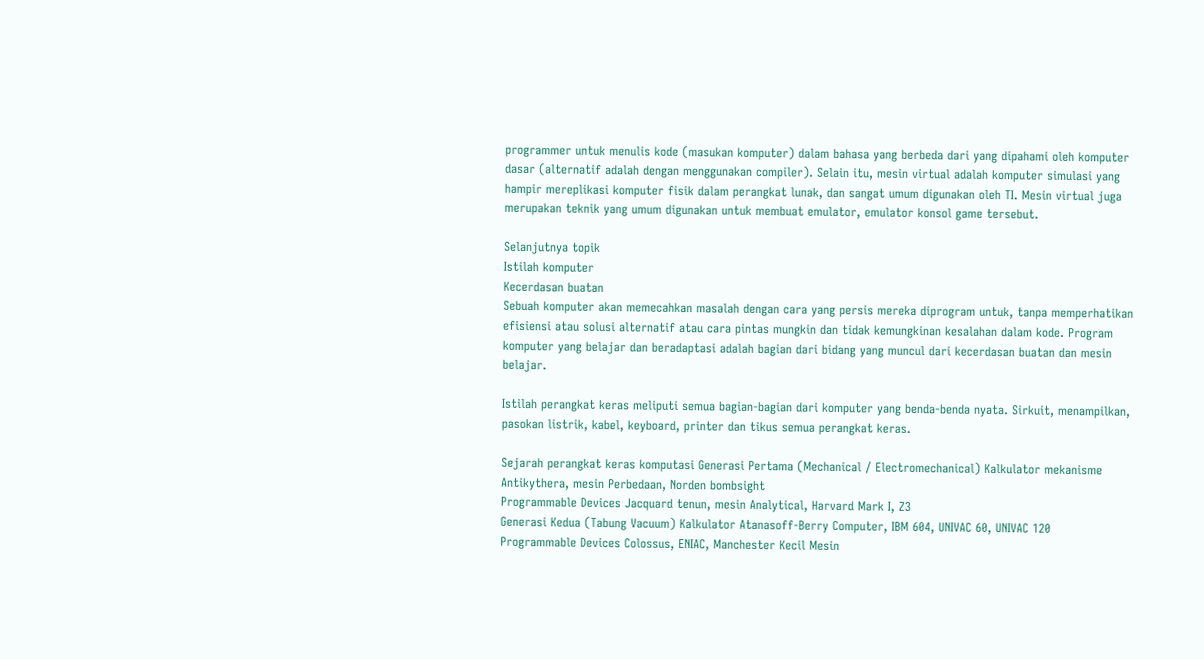programmer untuk menulis kode (masukan komputer) dalam bahasa yang berbeda dari yang dipahami oleh komputer dasar (alternatif adalah dengan menggunakan compiler). Selain itu, mesin virtual adalah komputer simulasi yang hampir mereplikasi komputer fisik dalam perangkat lunak, dan sangat umum digunakan oleh TI. Mesin virtual juga merupakan teknik yang umum digunakan untuk membuat emulator, emulator konsol game tersebut.

Selanjutnya topik
Istilah komputer
Kecerdasan buatan
Sebuah komputer akan memecahkan masalah dengan cara yang persis mereka diprogram untuk, tanpa memperhatikan efisiensi atau solusi alternatif atau cara pintas mungkin dan tidak kemungkinan kesalahan dalam kode. Program komputer yang belajar dan beradaptasi adalah bagian dari bidang yang muncul dari kecerdasan buatan dan mesin belajar.

Istilah perangkat keras meliputi semua bagian-bagian dari komputer yang benda-benda nyata. Sirkuit, menampilkan, pasokan listrik, kabel, keyboard, printer dan tikus semua perangkat keras.

Sejarah perangkat keras komputasi Generasi Pertama (Mechanical / Electromechanical) Kalkulator mekanisme Antikythera, mesin Perbedaan, Norden bombsight
Programmable Devices Jacquard tenun, mesin Analytical, Harvard Mark I, Z3
Generasi Kedua (Tabung Vacuum) Kalkulator Atanasoff-Berry Computer, IBM 604, UNIVAC 60, UNIVAC 120
Programmable Devices Colossus, ENIAC, Manchester Kecil Mesin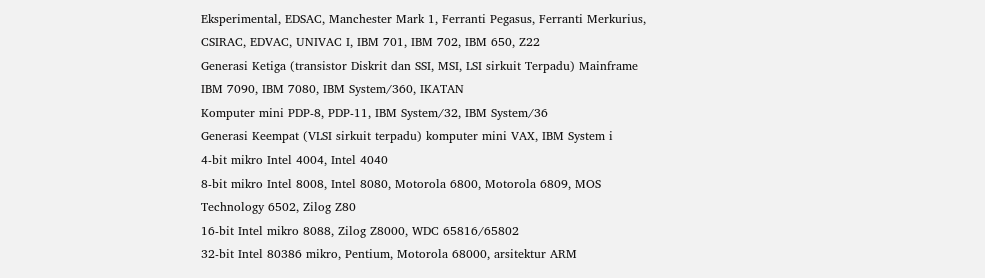Eksperimental, EDSAC, Manchester Mark 1, Ferranti Pegasus, Ferranti Merkurius, CSIRAC, EDVAC, UNIVAC I, IBM 701, IBM 702, IBM 650, Z22
Generasi Ketiga (transistor Diskrit dan SSI, MSI, LSI sirkuit Terpadu) Mainframe IBM 7090, IBM 7080, IBM System/360, IKATAN
Komputer mini PDP-8, PDP-11, IBM System/32, IBM System/36
Generasi Keempat (VLSI sirkuit terpadu) komputer mini VAX, IBM System i
4-bit mikro Intel 4004, Intel 4040
8-bit mikro Intel 8008, Intel 8080, Motorola 6800, Motorola 6809, MOS Technology 6502, Zilog Z80
16-bit Intel mikro 8088, Zilog Z8000, WDC 65816/65802
32-bit Intel 80386 mikro, Pentium, Motorola 68000, arsitektur ARM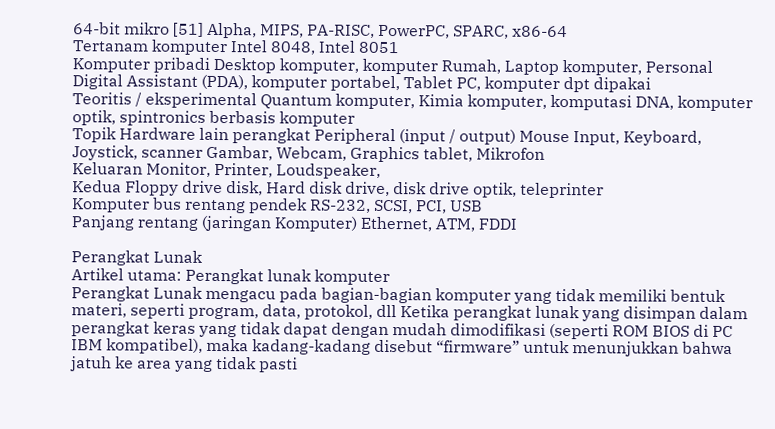64-bit mikro [51] Alpha, MIPS, PA-RISC, PowerPC, SPARC, x86-64
Tertanam komputer Intel 8048, Intel 8051
Komputer pribadi Desktop komputer, komputer Rumah, Laptop komputer, Personal Digital Assistant (PDA), komputer portabel, Tablet PC, komputer dpt dipakai
Teoritis / eksperimental Quantum komputer, Kimia komputer, komputasi DNA, komputer optik, spintronics berbasis komputer
Topik Hardware lain perangkat Peripheral (input / output) Mouse Input, Keyboard, Joystick, scanner Gambar, Webcam, Graphics tablet, Mikrofon
Keluaran Monitor, Printer, Loudspeaker,
Kedua Floppy drive disk, Hard disk drive, disk drive optik, teleprinter
Komputer bus rentang pendek RS-232, SCSI, PCI, USB
Panjang rentang (jaringan Komputer) Ethernet, ATM, FDDI

Perangkat Lunak
Artikel utama: Perangkat lunak komputer
Perangkat Lunak mengacu pada bagian-bagian komputer yang tidak memiliki bentuk materi, seperti program, data, protokol, dll Ketika perangkat lunak yang disimpan dalam perangkat keras yang tidak dapat dengan mudah dimodifikasi (seperti ROM BIOS di PC IBM kompatibel), maka kadang-kadang disebut “firmware” untuk menunjukkan bahwa jatuh ke area yang tidak pasti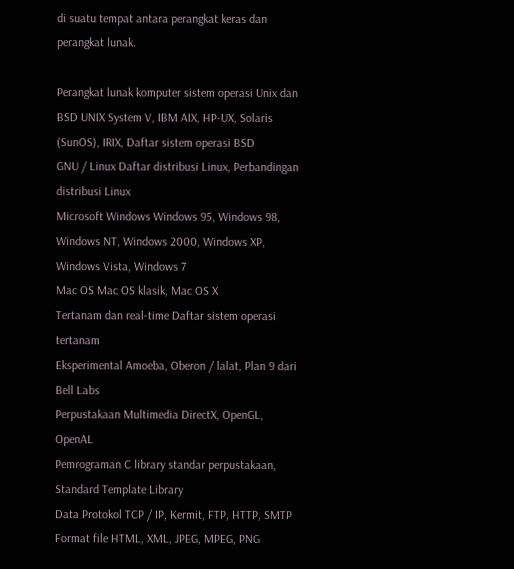di suatu tempat antara perangkat keras dan perangkat lunak.

Perangkat lunak komputer sistem operasi Unix dan BSD UNIX System V, IBM AIX, HP-UX, Solaris (SunOS), IRIX, Daftar sistem operasi BSD
GNU / Linux Daftar distribusi Linux, Perbandingan distribusi Linux
Microsoft Windows Windows 95, Windows 98, Windows NT, Windows 2000, Windows XP, Windows Vista, Windows 7
Mac OS Mac OS klasik, Mac OS X
Tertanam dan real-time Daftar sistem operasi tertanam
Eksperimental Amoeba, Oberon / lalat, Plan 9 dari Bell Labs
Perpustakaan Multimedia DirectX, OpenGL, OpenAL
Pemrograman C library standar perpustakaan, Standard Template Library
Data Protokol TCP / IP, Kermit, FTP, HTTP, SMTP
Format file HTML, XML, JPEG, MPEG, PNG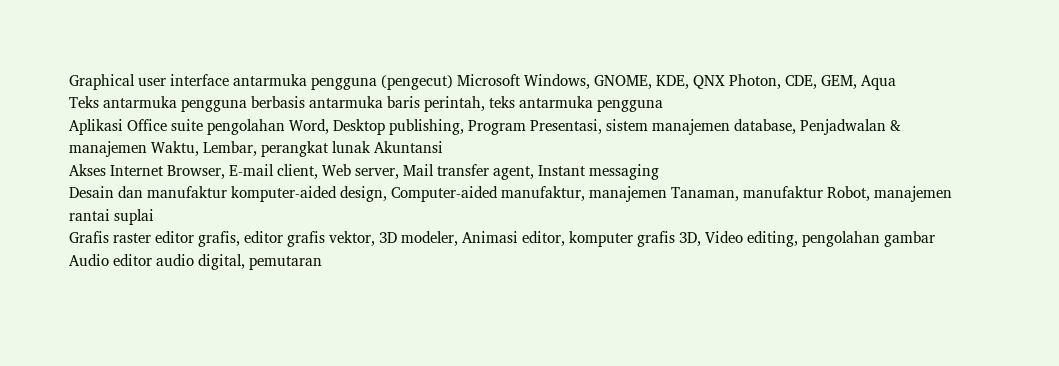Graphical user interface antarmuka pengguna (pengecut) Microsoft Windows, GNOME, KDE, QNX Photon, CDE, GEM, Aqua
Teks antarmuka pengguna berbasis antarmuka baris perintah, teks antarmuka pengguna
Aplikasi Office suite pengolahan Word, Desktop publishing, Program Presentasi, sistem manajemen database, Penjadwalan & manajemen Waktu, Lembar, perangkat lunak Akuntansi
Akses Internet Browser, E-mail client, Web server, Mail transfer agent, Instant messaging
Desain dan manufaktur komputer-aided design, Computer-aided manufaktur, manajemen Tanaman, manufaktur Robot, manajemen rantai suplai
Grafis raster editor grafis, editor grafis vektor, 3D modeler, Animasi editor, komputer grafis 3D, Video editing, pengolahan gambar
Audio editor audio digital, pemutaran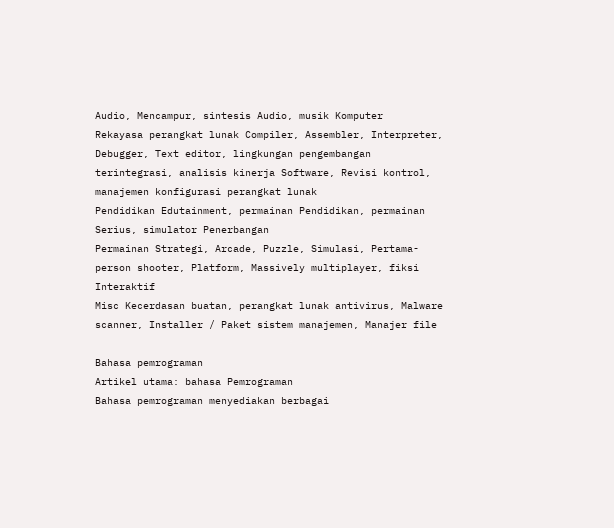Audio, Mencampur, sintesis Audio, musik Komputer
Rekayasa perangkat lunak Compiler, Assembler, Interpreter, Debugger, Text editor, lingkungan pengembangan terintegrasi, analisis kinerja Software, Revisi kontrol, manajemen konfigurasi perangkat lunak
Pendidikan Edutainment, permainan Pendidikan, permainan Serius, simulator Penerbangan
Permainan Strategi, Arcade, Puzzle, Simulasi, Pertama-person shooter, Platform, Massively multiplayer, fiksi Interaktif
Misc Kecerdasan buatan, perangkat lunak antivirus, Malware scanner, Installer / Paket sistem manajemen, Manajer file

Bahasa pemrograman
Artikel utama: bahasa Pemrograman
Bahasa pemrograman menyediakan berbagai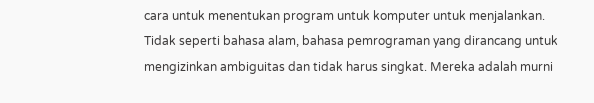cara untuk menentukan program untuk komputer untuk menjalankan. Tidak seperti bahasa alam, bahasa pemrograman yang dirancang untuk mengizinkan ambiguitas dan tidak harus singkat. Mereka adalah murni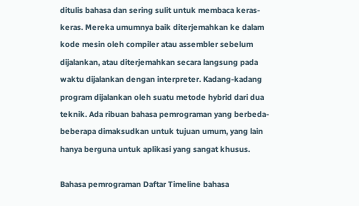ditulis bahasa dan sering sulit untuk membaca keras-keras. Mereka umumnya baik diterjemahkan ke dalam kode mesin oleh compiler atau assembler sebelum dijalankan, atau diterjemahkan secara langsung pada waktu dijalankan dengan interpreter. Kadang-kadang program dijalankan oleh suatu metode hybrid dari dua teknik. Ada ribuan bahasa pemrograman yang berbeda-beberapa dimaksudkan untuk tujuan umum, yang lain hanya berguna untuk aplikasi yang sangat khusus.

Bahasa pemrograman Daftar Timeline bahasa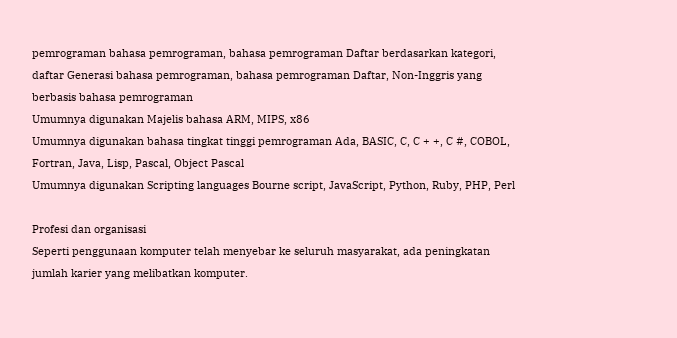pemrograman bahasa pemrograman, bahasa pemrograman Daftar berdasarkan kategori, daftar Generasi bahasa pemrograman, bahasa pemrograman Daftar, Non-Inggris yang berbasis bahasa pemrograman
Umumnya digunakan Majelis bahasa ARM, MIPS, x86
Umumnya digunakan bahasa tingkat tinggi pemrograman Ada, BASIC, C, C + +, C #, COBOL, Fortran, Java, Lisp, Pascal, Object Pascal
Umumnya digunakan Scripting languages Bourne script, JavaScript, Python, Ruby, PHP, Perl

Profesi dan organisasi
Seperti penggunaan komputer telah menyebar ke seluruh masyarakat, ada peningkatan jumlah karier yang melibatkan komputer.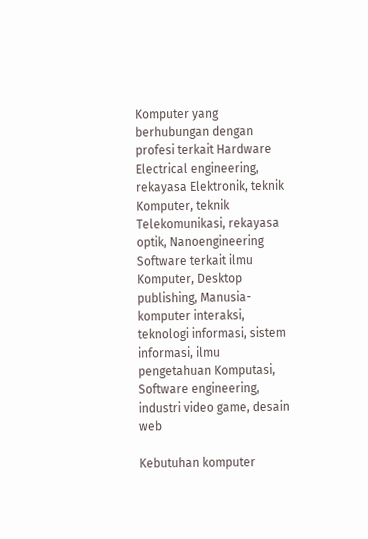Komputer yang berhubungan dengan profesi terkait Hardware Electrical engineering, rekayasa Elektronik, teknik Komputer, teknik Telekomunikasi, rekayasa optik, Nanoengineering
Software terkait ilmu Komputer, Desktop publishing, Manusia-komputer interaksi, teknologi informasi, sistem informasi, ilmu pengetahuan Komputasi, Software engineering, industri video game, desain web

Kebutuhan komputer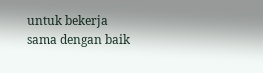untuk bekerja sama dengan baik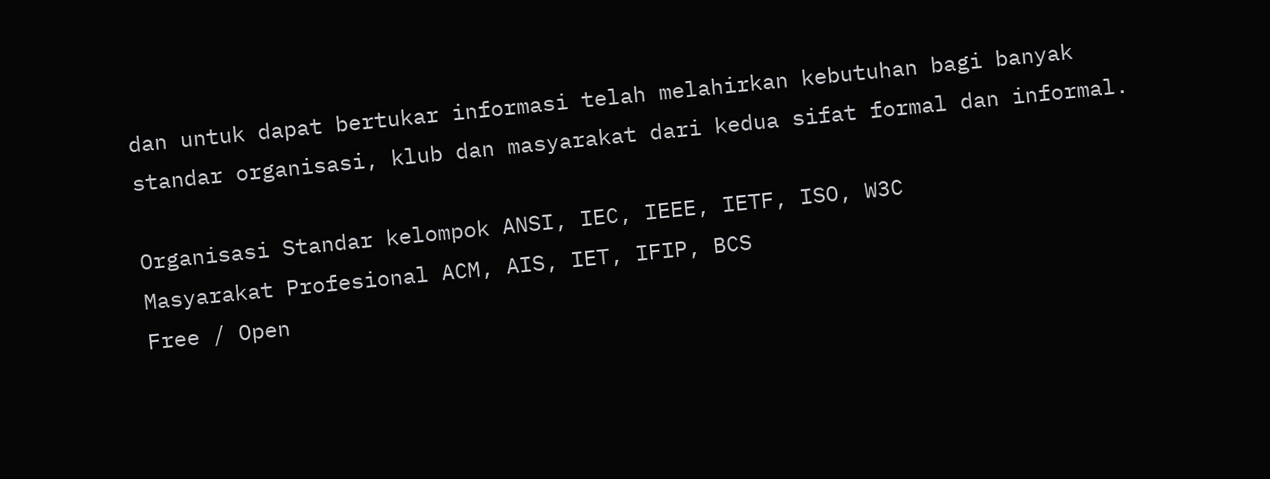dan untuk dapat bertukar informasi telah melahirkan kebutuhan bagi banyak standar organisasi, klub dan masyarakat dari kedua sifat formal dan informal.

Organisasi Standar kelompok ANSI, IEC, IEEE, IETF, ISO, W3C
Masyarakat Profesional ACM, AIS, IET, IFIP, BCS
Free / Open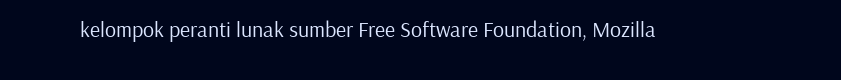kelompok peranti lunak sumber Free Software Foundation, Mozilla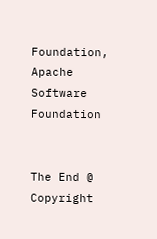Foundation, Apache Software Foundation


The End @ Copyright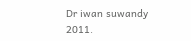Dr iwan suwandy 2011.